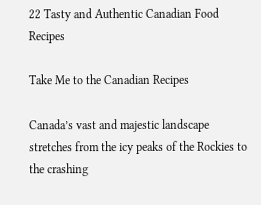22 Tasty and Authentic Canadian Food Recipes

Take Me to the Canadian Recipes

Canada’s vast and majestic landscape stretches from the icy peaks of the Rockies to the crashing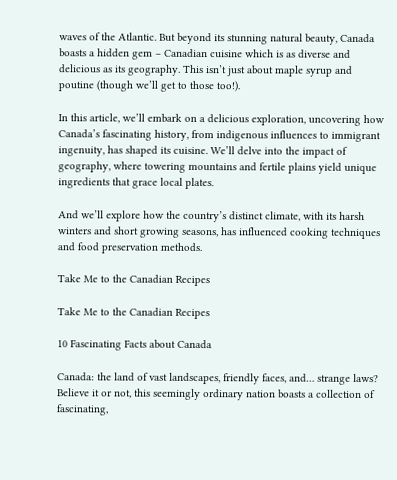waves of the Atlantic. But beyond its stunning natural beauty, Canada boasts a hidden gem – Canadian cuisine which is as diverse and delicious as its geography. This isn’t just about maple syrup and poutine (though we’ll get to those too!).

In this article, we’ll embark on a delicious exploration, uncovering how Canada’s fascinating history, from indigenous influences to immigrant ingenuity, has shaped its cuisine. We’ll delve into the impact of geography, where towering mountains and fertile plains yield unique ingredients that grace local plates.

And we’ll explore how the country’s distinct climate, with its harsh winters and short growing seasons, has influenced cooking techniques and food preservation methods.

Take Me to the Canadian Recipes

Take Me to the Canadian Recipes

10 Fascinating Facts about Canada

Canada: the land of vast landscapes, friendly faces, and… strange laws? Believe it or not, this seemingly ordinary nation boasts a collection of fascinating,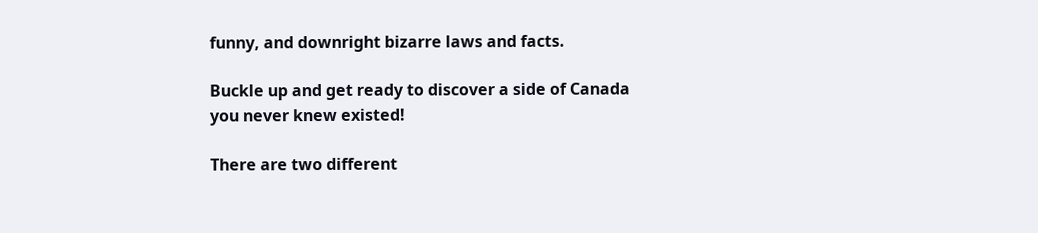funny, and downright bizarre laws and facts.

Buckle up and get ready to discover a side of Canada you never knew existed!

There are two different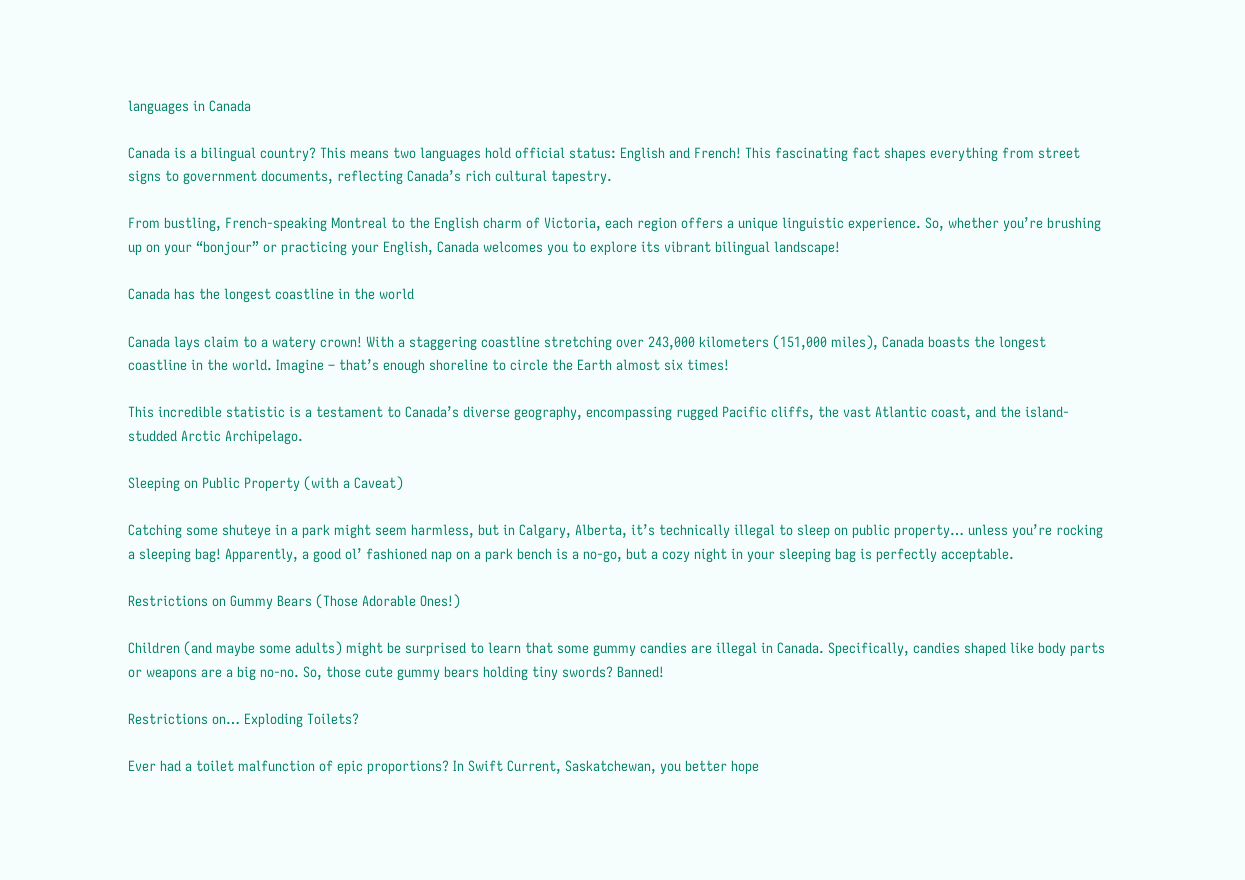languages in Canada

Canada is a bilingual country? This means two languages hold official status: English and French! This fascinating fact shapes everything from street signs to government documents, reflecting Canada’s rich cultural tapestry.

From bustling, French-speaking Montreal to the English charm of Victoria, each region offers a unique linguistic experience. So, whether you’re brushing up on your “bonjour” or practicing your English, Canada welcomes you to explore its vibrant bilingual landscape!

Canada has the longest coastline in the world

Canada lays claim to a watery crown! With a staggering coastline stretching over 243,000 kilometers (151,000 miles), Canada boasts the longest coastline in the world. Imagine – that’s enough shoreline to circle the Earth almost six times!

This incredible statistic is a testament to Canada’s diverse geography, encompassing rugged Pacific cliffs, the vast Atlantic coast, and the island-studded Arctic Archipelago.

Sleeping on Public Property (with a Caveat)

Catching some shuteye in a park might seem harmless, but in Calgary, Alberta, it’s technically illegal to sleep on public property… unless you’re rocking a sleeping bag! Apparently, a good ol’ fashioned nap on a park bench is a no-go, but a cozy night in your sleeping bag is perfectly acceptable.

Restrictions on Gummy Bears (Those Adorable Ones!)

Children (and maybe some adults) might be surprised to learn that some gummy candies are illegal in Canada. Specifically, candies shaped like body parts or weapons are a big no-no. So, those cute gummy bears holding tiny swords? Banned!

Restrictions on… Exploding Toilets?

Ever had a toilet malfunction of epic proportions? In Swift Current, Saskatchewan, you better hope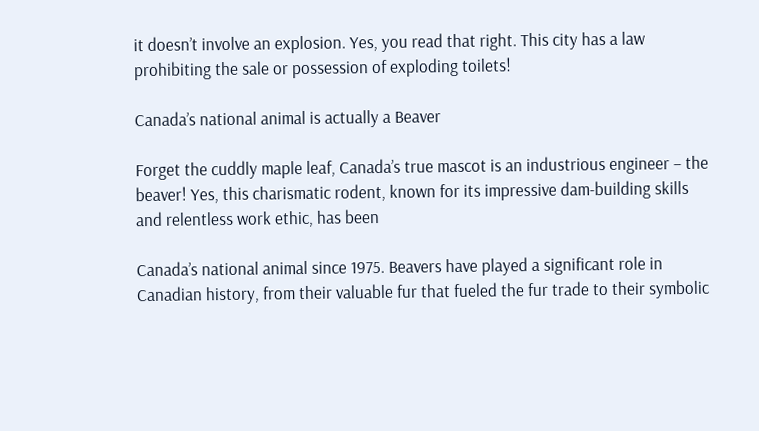it doesn’t involve an explosion. Yes, you read that right. This city has a law prohibiting the sale or possession of exploding toilets!

Canada’s national animal is actually a Beaver

Forget the cuddly maple leaf, Canada’s true mascot is an industrious engineer – the beaver! Yes, this charismatic rodent, known for its impressive dam-building skills and relentless work ethic, has been

Canada’s national animal since 1975. Beavers have played a significant role in Canadian history, from their valuable fur that fueled the fur trade to their symbolic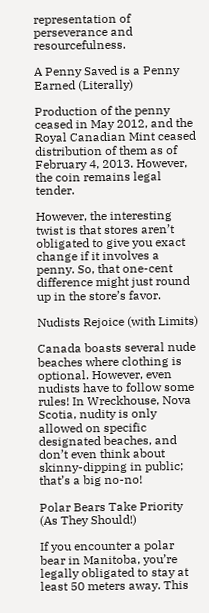representation of perseverance and resourcefulness.

A Penny Saved is a Penny Earned (Literally)

Production of the penny ceased in May 2012, and the Royal Canadian Mint ceased distribution of them as of February 4, 2013. However, the coin remains legal tender.

However, the interesting twist is that stores aren’t obligated to give you exact change if it involves a penny. So, that one-cent difference might just round up in the store’s favor.

Nudists Rejoice (with Limits)

Canada boasts several nude beaches where clothing is optional. However, even nudists have to follow some rules! In Wreckhouse, Nova Scotia, nudity is only allowed on specific designated beaches, and don’t even think about skinny-dipping in public; that’s a big no-no!

Polar Bears Take Priority (As They Should!)

If you encounter a polar bear in Manitoba, you’re legally obligated to stay at least 50 meters away. This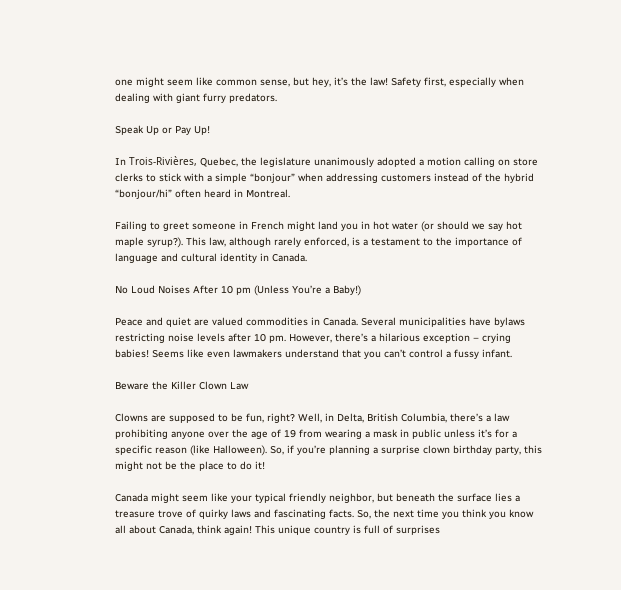one might seem like common sense, but hey, it’s the law! Safety first, especially when dealing with giant furry predators.

Speak Up or Pay Up!

In Trois-Rivières, Quebec, the legislature unanimously adopted a motion calling on store clerks to stick with a simple “bonjour” when addressing customers instead of the hybrid “bonjour/hi” often heard in Montreal.

Failing to greet someone in French might land you in hot water (or should we say hot maple syrup?). This law, although rarely enforced, is a testament to the importance of language and cultural identity in Canada.

No Loud Noises After 10 pm (Unless You’re a Baby!)

Peace and quiet are valued commodities in Canada. Several municipalities have bylaws restricting noise levels after 10 pm. However, there’s a hilarious exception – crying babies! Seems like even lawmakers understand that you can’t control a fussy infant.

Beware the Killer Clown Law

Clowns are supposed to be fun, right? Well, in Delta, British Columbia, there’s a law prohibiting anyone over the age of 19 from wearing a mask in public unless it’s for a specific reason (like Halloween). So, if you’re planning a surprise clown birthday party, this might not be the place to do it!

Canada might seem like your typical friendly neighbor, but beneath the surface lies a treasure trove of quirky laws and fascinating facts. So, the next time you think you know all about Canada, think again! This unique country is full of surprises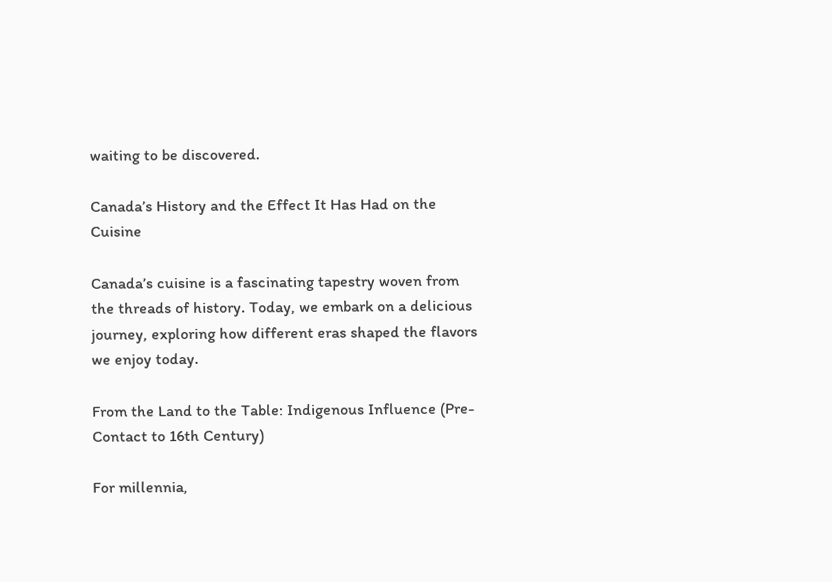waiting to be discovered.

Canada’s History and the Effect It Has Had on the Cuisine

Canada’s cuisine is a fascinating tapestry woven from the threads of history. Today, we embark on a delicious journey, exploring how different eras shaped the flavors we enjoy today.

From the Land to the Table: Indigenous Influence (Pre-Contact to 16th Century)

For millennia,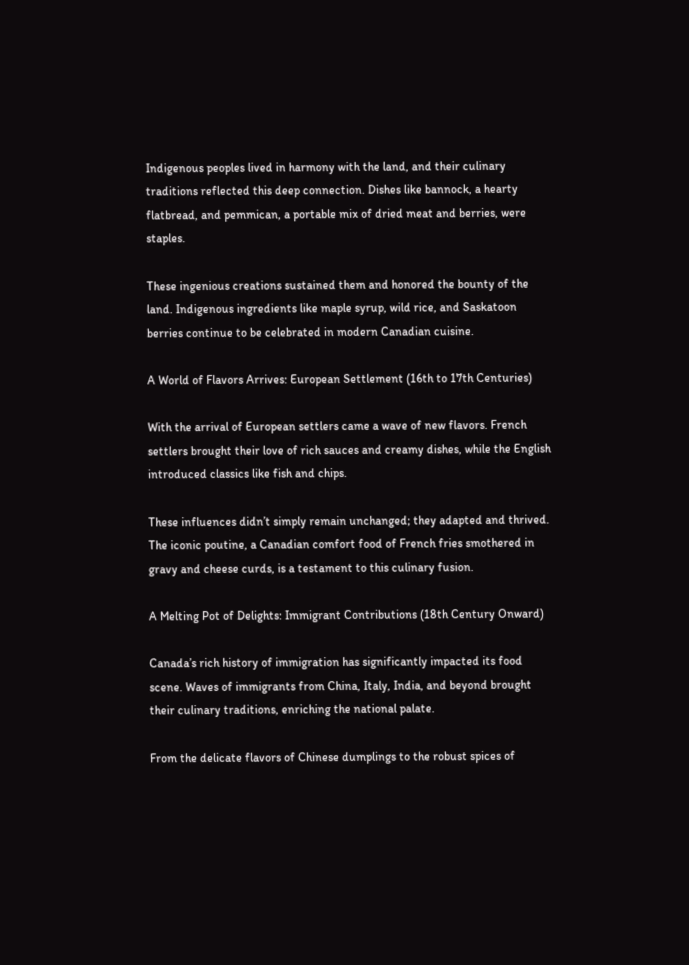Indigenous peoples lived in harmony with the land, and their culinary traditions reflected this deep connection. Dishes like bannock, a hearty flatbread, and pemmican, a portable mix of dried meat and berries, were staples.

These ingenious creations sustained them and honored the bounty of the land. Indigenous ingredients like maple syrup, wild rice, and Saskatoon berries continue to be celebrated in modern Canadian cuisine.

A World of Flavors Arrives: European Settlement (16th to 17th Centuries)

With the arrival of European settlers came a wave of new flavors. French settlers brought their love of rich sauces and creamy dishes, while the English introduced classics like fish and chips.

These influences didn’t simply remain unchanged; they adapted and thrived. The iconic poutine, a Canadian comfort food of French fries smothered in gravy and cheese curds, is a testament to this culinary fusion.

A Melting Pot of Delights: Immigrant Contributions (18th Century Onward)

Canada’s rich history of immigration has significantly impacted its food scene. Waves of immigrants from China, Italy, India, and beyond brought their culinary traditions, enriching the national palate.

From the delicate flavors of Chinese dumplings to the robust spices of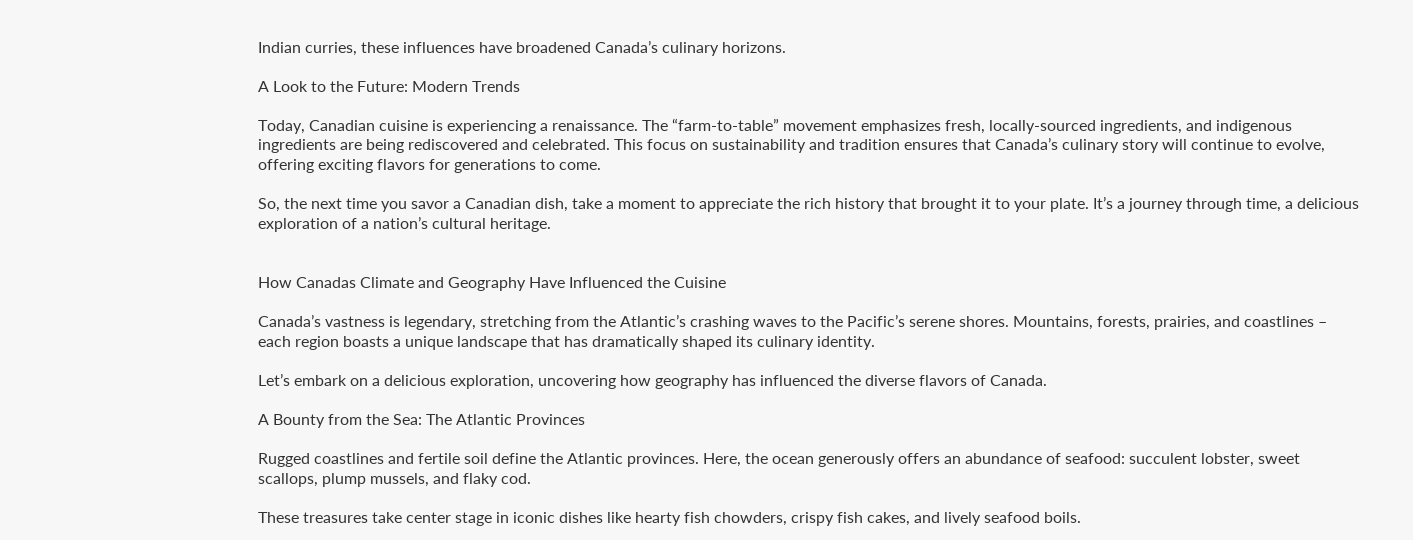Indian curries, these influences have broadened Canada’s culinary horizons.

A Look to the Future: Modern Trends

Today, Canadian cuisine is experiencing a renaissance. The “farm-to-table” movement emphasizes fresh, locally-sourced ingredients, and indigenous ingredients are being rediscovered and celebrated. This focus on sustainability and tradition ensures that Canada’s culinary story will continue to evolve, offering exciting flavors for generations to come.

So, the next time you savor a Canadian dish, take a moment to appreciate the rich history that brought it to your plate. It’s a journey through time, a delicious exploration of a nation’s cultural heritage.


How Canadas Climate and Geography Have Influenced the Cuisine

Canada’s vastness is legendary, stretching from the Atlantic’s crashing waves to the Pacific’s serene shores. Mountains, forests, prairies, and coastlines – each region boasts a unique landscape that has dramatically shaped its culinary identity.

Let’s embark on a delicious exploration, uncovering how geography has influenced the diverse flavors of Canada.

A Bounty from the Sea: The Atlantic Provinces

Rugged coastlines and fertile soil define the Atlantic provinces. Here, the ocean generously offers an abundance of seafood: succulent lobster, sweet scallops, plump mussels, and flaky cod.

These treasures take center stage in iconic dishes like hearty fish chowders, crispy fish cakes, and lively seafood boils.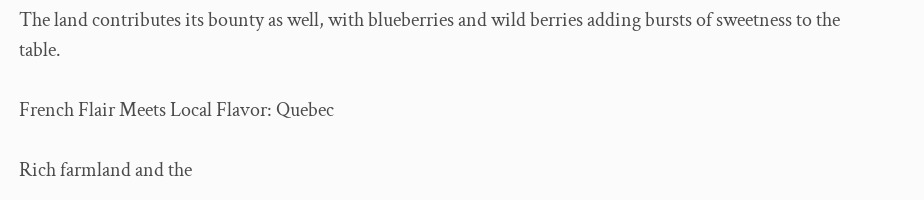The land contributes its bounty as well, with blueberries and wild berries adding bursts of sweetness to the table.

French Flair Meets Local Flavor: Quebec

Rich farmland and the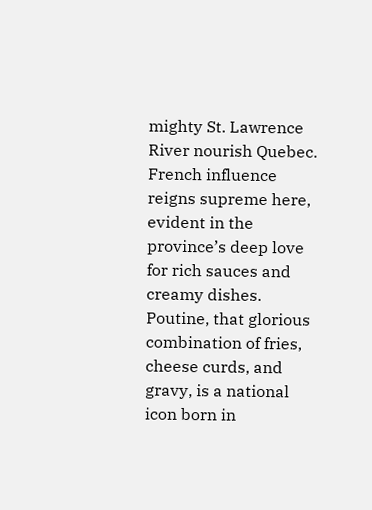mighty St. Lawrence River nourish Quebec. French influence reigns supreme here, evident in the province’s deep love for rich sauces and creamy dishes. Poutine, that glorious combination of fries, cheese curds, and gravy, is a national icon born in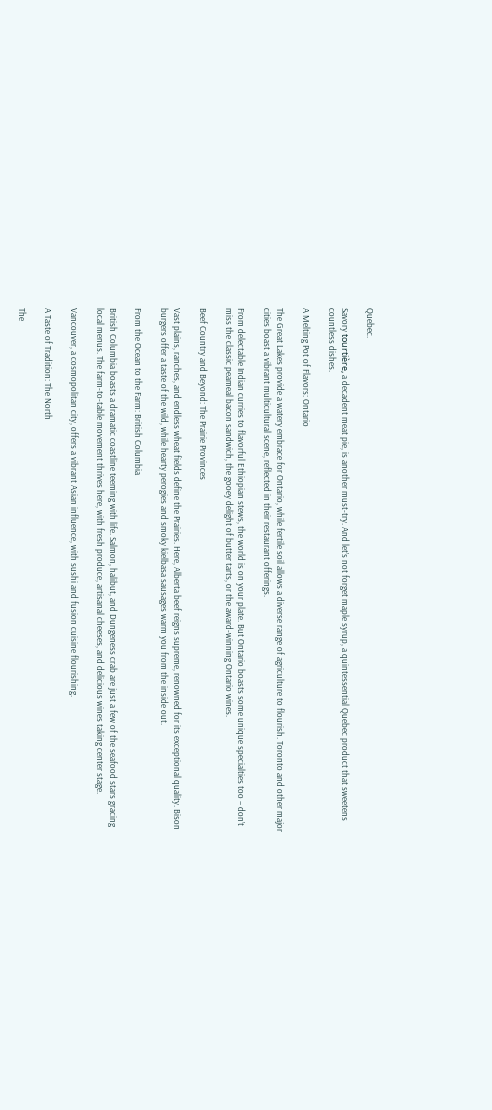Quebec.

Savory tourtière, a decadent meat pie, is another must-try. And let’s not forget maple syrup, a quintessential Quebec product that sweetens countless dishes.

A Melting Pot of Flavors: Ontario

The Great Lakes provide a watery embrace for Ontario, while fertile soil allows a diverse range of agriculture to flourish. Toronto and other major cities boast a vibrant multicultural scene, reflected in their restaurant offerings.

From delectable Indian curries to flavorful Ethiopian stews, the world is on your plate. But Ontario boasts some unique specialties too – don’t miss the classic peameal bacon sandwich, the gooey delight of butter tarts, or the award-winning Ontario wines.

Beef Country and Beyond: The Prairie Provinces

Vast plains, ranches, and endless wheat fields define the Prairies. Here, Alberta beef reigns supreme, renowned for its exceptional quality. Bison burgers offer a taste of the wild, while hearty perogies and smoky kielbasa sausages warm you from the inside out.

From the Ocean to the Farm: British Columbia

British Columbia boasts a dramatic coastline teeming with life. Salmon, halibut, and Dungeness crab are just a few of the seafood stars gracing local menus. The farm-to-table movement thrives here, with fresh produce, artisanal cheeses, and delicious wines taking center stage.

Vancouver, a cosmopolitan city, offers a vibrant Asian influence, with sushi and fusion cuisine flourishing.

A Taste of Tradition: The North

The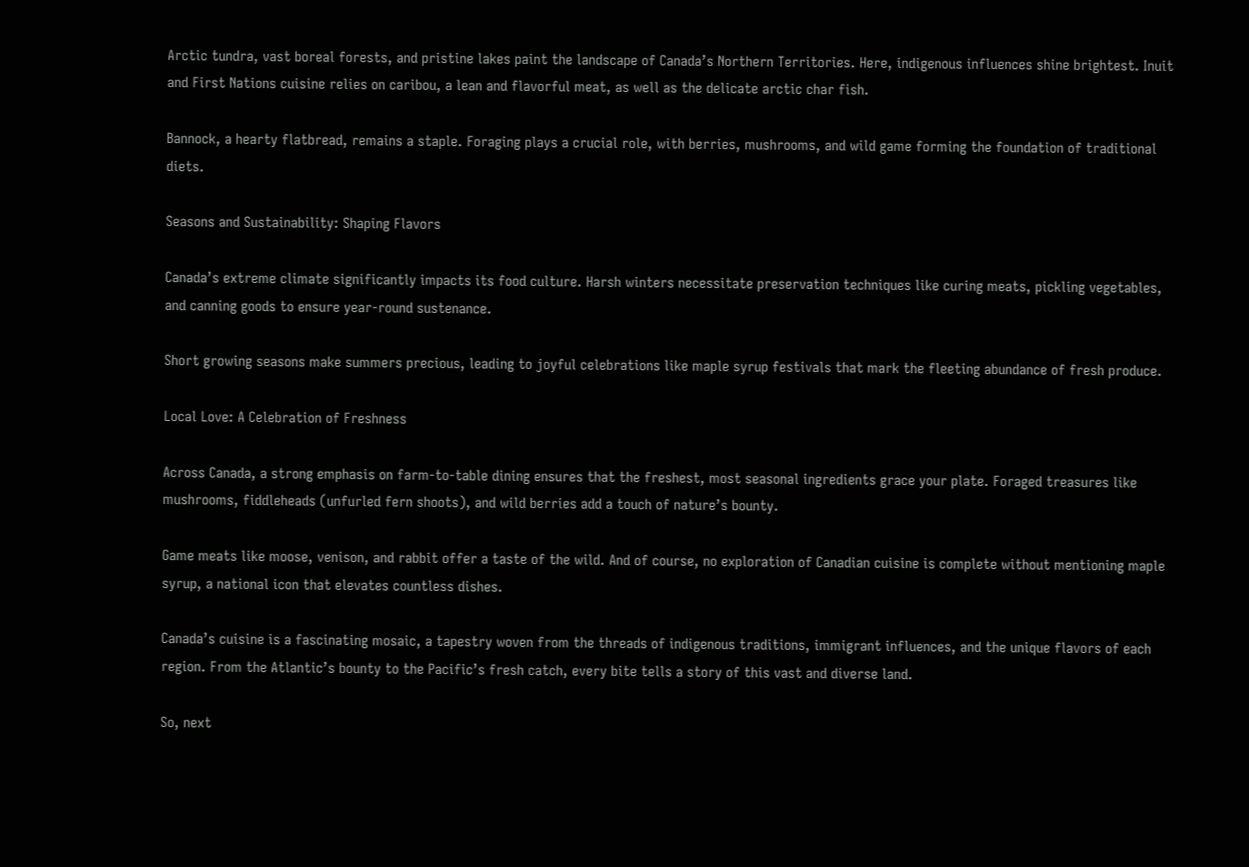Arctic tundra, vast boreal forests, and pristine lakes paint the landscape of Canada’s Northern Territories. Here, indigenous influences shine brightest. Inuit and First Nations cuisine relies on caribou, a lean and flavorful meat, as well as the delicate arctic char fish.

Bannock, a hearty flatbread, remains a staple. Foraging plays a crucial role, with berries, mushrooms, and wild game forming the foundation of traditional diets.

Seasons and Sustainability: Shaping Flavors

Canada’s extreme climate significantly impacts its food culture. Harsh winters necessitate preservation techniques like curing meats, pickling vegetables, and canning goods to ensure year-round sustenance.

Short growing seasons make summers precious, leading to joyful celebrations like maple syrup festivals that mark the fleeting abundance of fresh produce.

Local Love: A Celebration of Freshness

Across Canada, a strong emphasis on farm-to-table dining ensures that the freshest, most seasonal ingredients grace your plate. Foraged treasures like mushrooms, fiddleheads (unfurled fern shoots), and wild berries add a touch of nature’s bounty.

Game meats like moose, venison, and rabbit offer a taste of the wild. And of course, no exploration of Canadian cuisine is complete without mentioning maple syrup, a national icon that elevates countless dishes.

Canada’s cuisine is a fascinating mosaic, a tapestry woven from the threads of indigenous traditions, immigrant influences, and the unique flavors of each region. From the Atlantic’s bounty to the Pacific’s fresh catch, every bite tells a story of this vast and diverse land.

So, next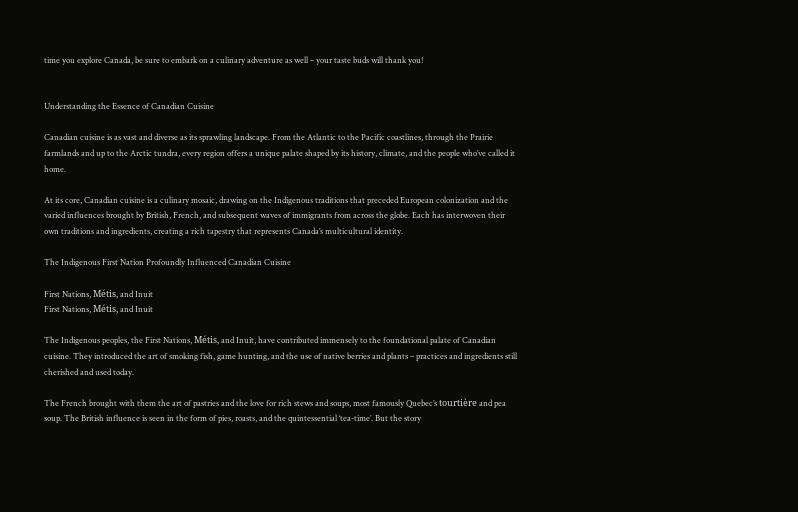time you explore Canada, be sure to embark on a culinary adventure as well – your taste buds will thank you!


Understanding the Essence of Canadian Cuisine

Canadian cuisine is as vast and diverse as its sprawling landscape. From the Atlantic to the Pacific coastlines, through the Prairie farmlands and up to the Arctic tundra, every region offers a unique palate shaped by its history, climate, and the people who’ve called it home.

At its core, Canadian cuisine is a culinary mosaic, drawing on the Indigenous traditions that preceded European colonization and the varied influences brought by British, French, and subsequent waves of immigrants from across the globe. Each has interwoven their own traditions and ingredients, creating a rich tapestry that represents Canada’s multicultural identity.

The Indigenous First Nation Profoundly Influenced Canadian Cuisine

First Nations, Métis, and Inuit
First Nations, Métis, and Inuit

The Indigenous peoples, the First Nations, Métis, and Inuit, have contributed immensely to the foundational palate of Canadian cuisine. They introduced the art of smoking fish, game hunting, and the use of native berries and plants – practices and ingredients still cherished and used today.

The French brought with them the art of pastries and the love for rich stews and soups, most famously Quebec’s tourtière and pea soup. The British influence is seen in the form of pies, roasts, and the quintessential ‘tea-time’. But the story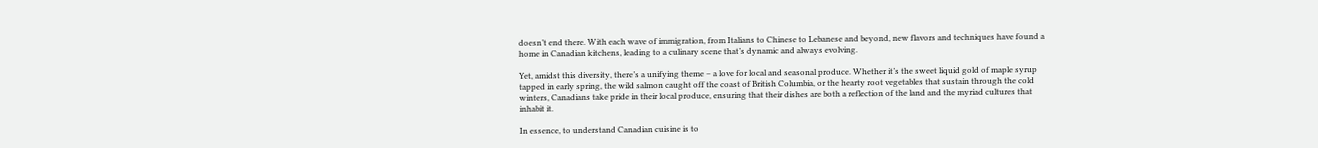doesn’t end there. With each wave of immigration, from Italians to Chinese to Lebanese and beyond, new flavors and techniques have found a home in Canadian kitchens, leading to a culinary scene that’s dynamic and always evolving.

Yet, amidst this diversity, there’s a unifying theme – a love for local and seasonal produce. Whether it’s the sweet liquid gold of maple syrup tapped in early spring, the wild salmon caught off the coast of British Columbia, or the hearty root vegetables that sustain through the cold winters, Canadians take pride in their local produce, ensuring that their dishes are both a reflection of the land and the myriad cultures that inhabit it.

In essence, to understand Canadian cuisine is to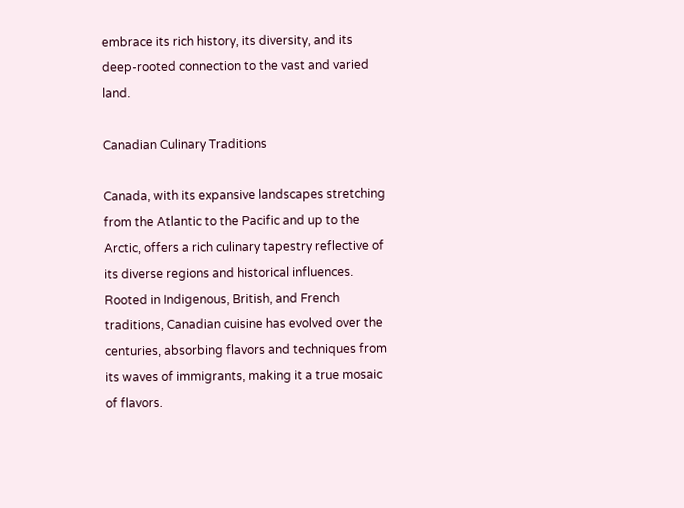embrace its rich history, its diversity, and its deep-rooted connection to the vast and varied land.

Canadian Culinary Traditions

Canada, with its expansive landscapes stretching from the Atlantic to the Pacific and up to the Arctic, offers a rich culinary tapestry reflective of its diverse regions and historical influences. Rooted in Indigenous, British, and French traditions, Canadian cuisine has evolved over the centuries, absorbing flavors and techniques from its waves of immigrants, making it a true mosaic of flavors.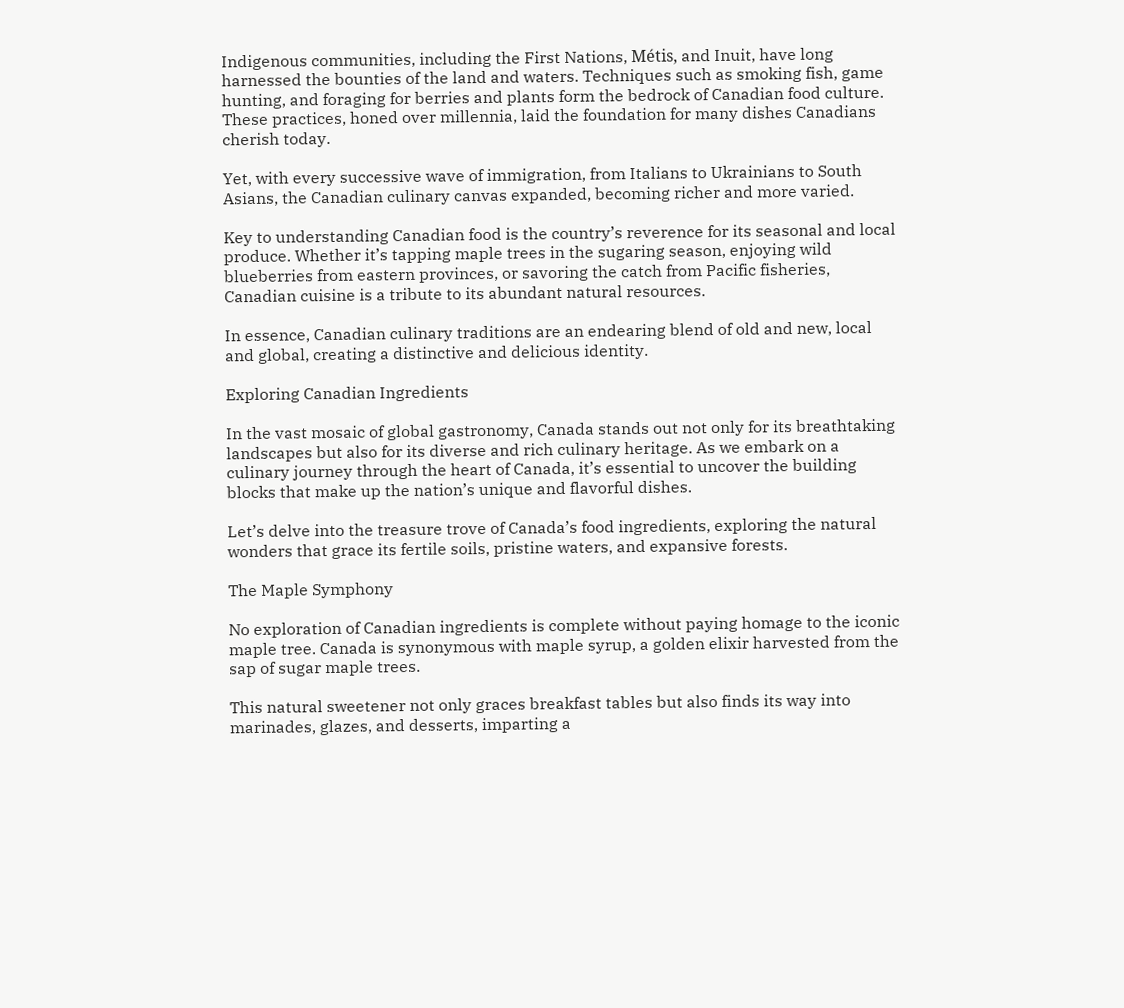Indigenous communities, including the First Nations, Métis, and Inuit, have long harnessed the bounties of the land and waters. Techniques such as smoking fish, game hunting, and foraging for berries and plants form the bedrock of Canadian food culture. These practices, honed over millennia, laid the foundation for many dishes Canadians cherish today.

Yet, with every successive wave of immigration, from Italians to Ukrainians to South Asians, the Canadian culinary canvas expanded, becoming richer and more varied.

Key to understanding Canadian food is the country’s reverence for its seasonal and local produce. Whether it’s tapping maple trees in the sugaring season, enjoying wild blueberries from eastern provinces, or savoring the catch from Pacific fisheries, Canadian cuisine is a tribute to its abundant natural resources.

In essence, Canadian culinary traditions are an endearing blend of old and new, local and global, creating a distinctive and delicious identity.

Exploring Canadian Ingredients

In the vast mosaic of global gastronomy, Canada stands out not only for its breathtaking landscapes but also for its diverse and rich culinary heritage. As we embark on a culinary journey through the heart of Canada, it’s essential to uncover the building blocks that make up the nation’s unique and flavorful dishes.

Let’s delve into the treasure trove of Canada’s food ingredients, exploring the natural wonders that grace its fertile soils, pristine waters, and expansive forests.

The Maple Symphony

No exploration of Canadian ingredients is complete without paying homage to the iconic maple tree. Canada is synonymous with maple syrup, a golden elixir harvested from the sap of sugar maple trees.

This natural sweetener not only graces breakfast tables but also finds its way into marinades, glazes, and desserts, imparting a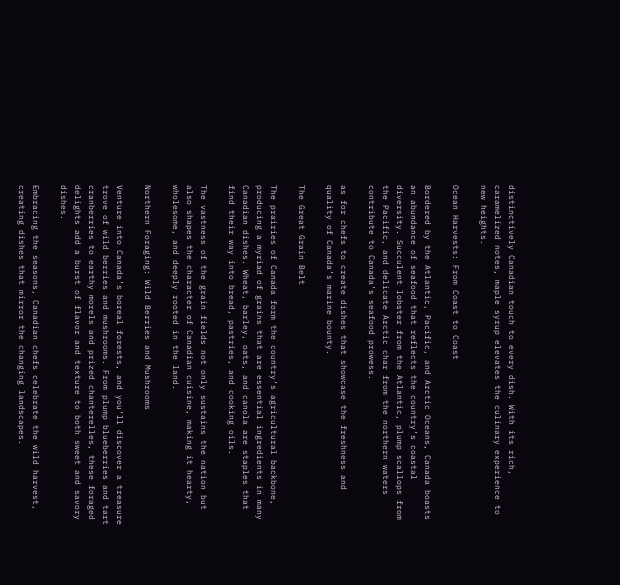distinctively Canadian touch to every dish. With its rich, caramelized notes, maple syrup elevates the culinary experience to new heights.

Ocean Harvests: From Coast to Coast

Bordered by the Atlantic, Pacific, and Arctic Oceans, Canada boasts an abundance of seafood that reflects the country’s coastal diversity. Succulent lobster from the Atlantic, plump scallops from the Pacific, and delicate Arctic char from the northern waters contribute to Canada’s seafood prowess.

as for chefs to create dishes that showcase the freshness and quality of Canada’s marine bounty.

The Great Grain Belt

The prairies of Canada form the country’s agricultural backbone, producing a myriad of grains that are essential ingredients in many Canadian dishes. Wheat, barley, oats, and canola are staples that find their way into bread, pastries, and cooking oils.

The vastness of the grain fields not only sustains the nation but also shapes the character of Canadian cuisine, making it hearty, wholesome, and deeply rooted in the land.

Northern Foraging: Wild Berries and Mushrooms

Venture into Canada’s boreal forests, and you’ll discover a treasure trove of wild berries and mushrooms. From plump blueberries and tart cranberries to earthy morels and prized chanterelles, these foraged delights add a burst of flavor and texture to both sweet and savory dishes.

Embracing the seasons, Canadian chefs celebrate the wild harvest, creating dishes that mirror the changing landscapes.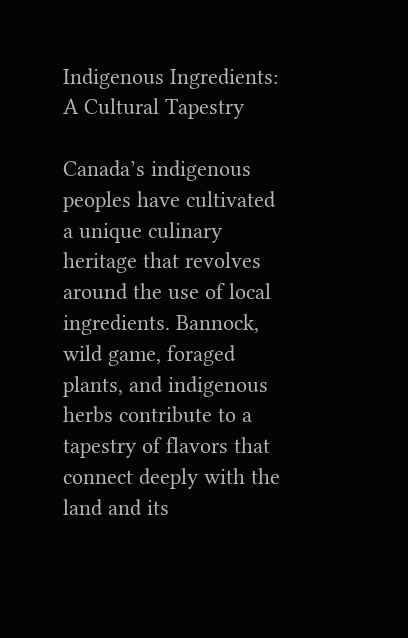Indigenous Ingredients: A Cultural Tapestry

Canada’s indigenous peoples have cultivated a unique culinary heritage that revolves around the use of local ingredients. Bannock, wild game, foraged plants, and indigenous herbs contribute to a tapestry of flavors that connect deeply with the land and its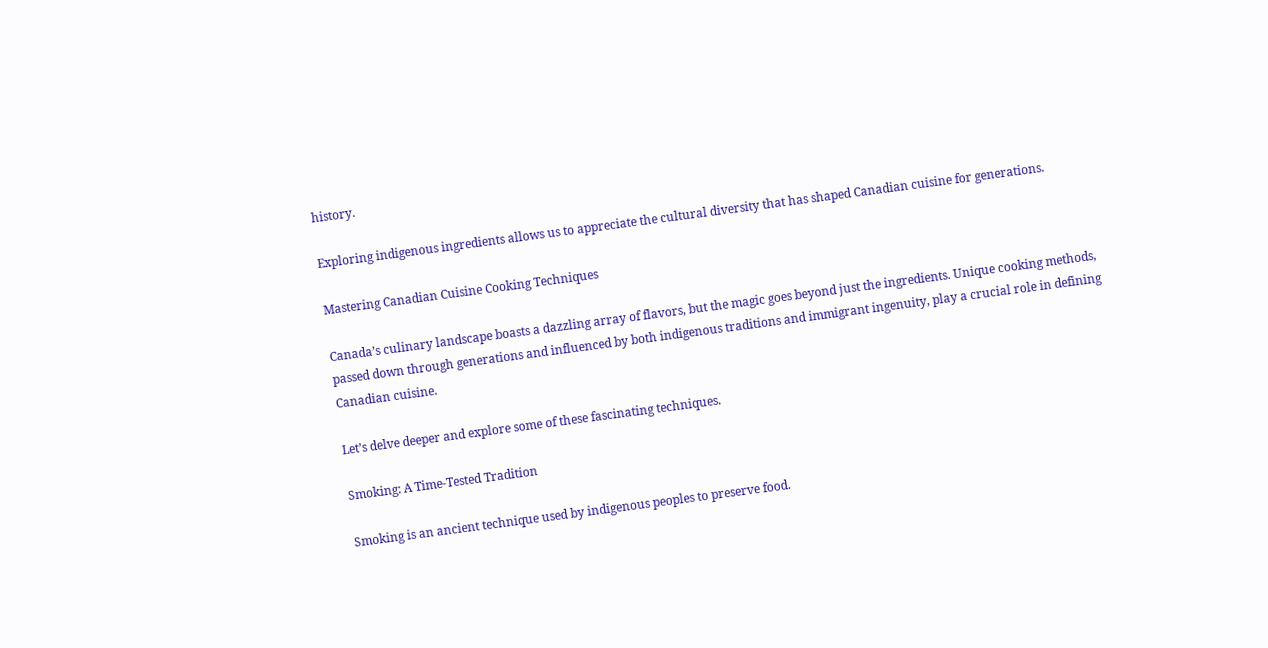history.

Exploring indigenous ingredients allows us to appreciate the cultural diversity that has shaped Canadian cuisine for generations.

Mastering Canadian Cuisine Cooking Techniques

Canada’s culinary landscape boasts a dazzling array of flavors, but the magic goes beyond just the ingredients. Unique cooking methods, passed down through generations and influenced by both indigenous traditions and immigrant ingenuity, play a crucial role in defining Canadian cuisine.

Let’s delve deeper and explore some of these fascinating techniques.

Smoking: A Time-Tested Tradition

Smoking is an ancient technique used by indigenous peoples to preserve food.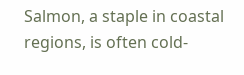Salmon, a staple in coastal regions, is often cold-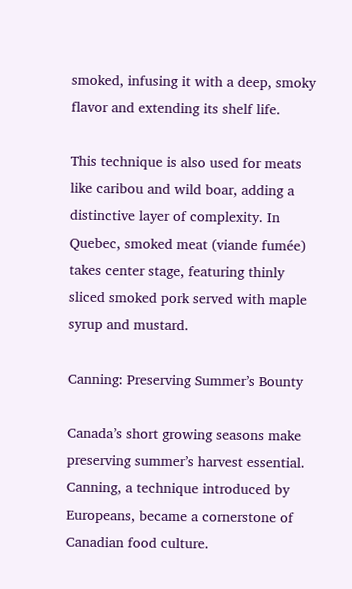smoked, infusing it with a deep, smoky flavor and extending its shelf life.

This technique is also used for meats like caribou and wild boar, adding a distinctive layer of complexity. In Quebec, smoked meat (viande fumée) takes center stage, featuring thinly sliced smoked pork served with maple syrup and mustard.

Canning: Preserving Summer’s Bounty

Canada’s short growing seasons make preserving summer’s harvest essential. Canning, a technique introduced by Europeans, became a cornerstone of Canadian food culture.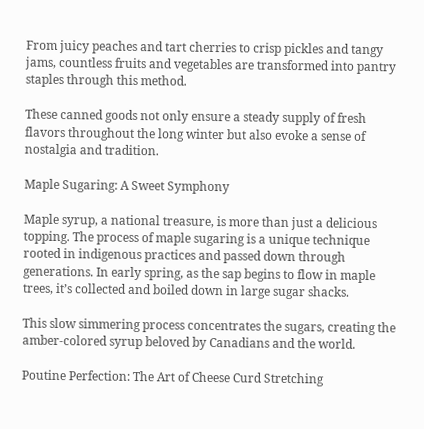From juicy peaches and tart cherries to crisp pickles and tangy jams, countless fruits and vegetables are transformed into pantry staples through this method.

These canned goods not only ensure a steady supply of fresh flavors throughout the long winter but also evoke a sense of nostalgia and tradition.

Maple Sugaring: A Sweet Symphony

Maple syrup, a national treasure, is more than just a delicious topping. The process of maple sugaring is a unique technique rooted in indigenous practices and passed down through generations. In early spring, as the sap begins to flow in maple trees, it’s collected and boiled down in large sugar shacks.

This slow simmering process concentrates the sugars, creating the amber-colored syrup beloved by Canadians and the world.

Poutine Perfection: The Art of Cheese Curd Stretching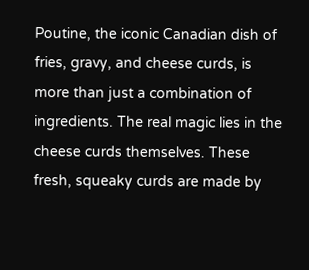Poutine, the iconic Canadian dish of fries, gravy, and cheese curds, is more than just a combination of ingredients. The real magic lies in the cheese curds themselves. These fresh, squeaky curds are made by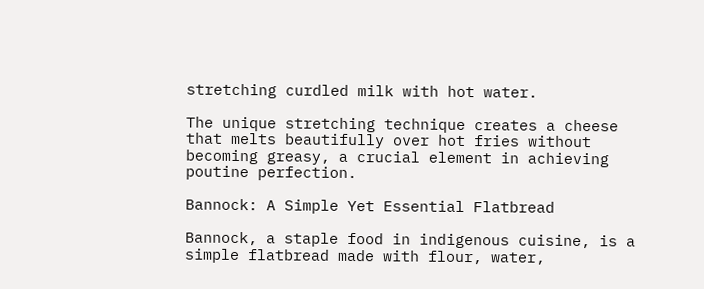stretching curdled milk with hot water.

The unique stretching technique creates a cheese that melts beautifully over hot fries without becoming greasy, a crucial element in achieving poutine perfection.

Bannock: A Simple Yet Essential Flatbread

Bannock, a staple food in indigenous cuisine, is a simple flatbread made with flour, water,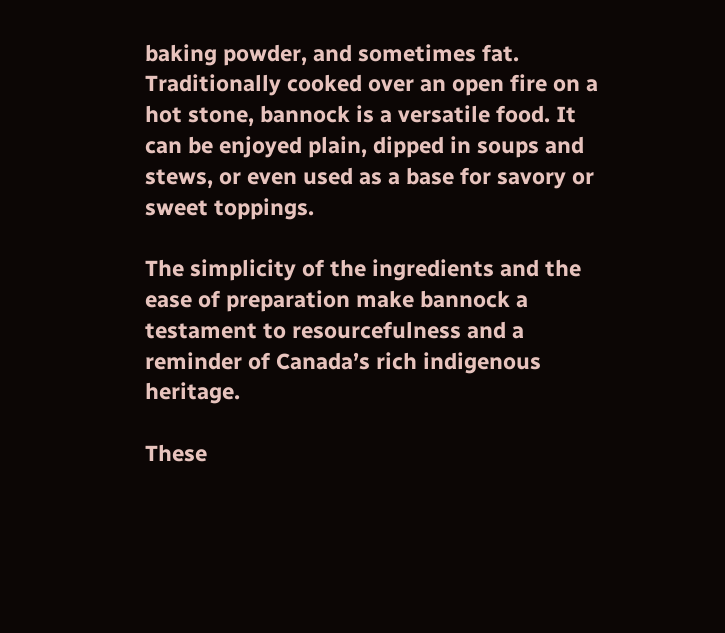baking powder, and sometimes fat. Traditionally cooked over an open fire on a hot stone, bannock is a versatile food. It can be enjoyed plain, dipped in soups and stews, or even used as a base for savory or sweet toppings.

The simplicity of the ingredients and the ease of preparation make bannock a testament to resourcefulness and a reminder of Canada’s rich indigenous heritage.

These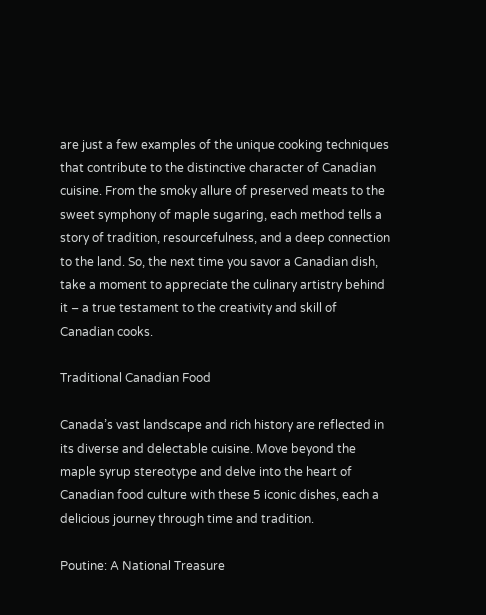are just a few examples of the unique cooking techniques that contribute to the distinctive character of Canadian cuisine. From the smoky allure of preserved meats to the sweet symphony of maple sugaring, each method tells a story of tradition, resourcefulness, and a deep connection to the land. So, the next time you savor a Canadian dish, take a moment to appreciate the culinary artistry behind it – a true testament to the creativity and skill of Canadian cooks.

Traditional Canadian Food

Canada’s vast landscape and rich history are reflected in its diverse and delectable cuisine. Move beyond the maple syrup stereotype and delve into the heart of Canadian food culture with these 5 iconic dishes, each a delicious journey through time and tradition.

Poutine: A National Treasure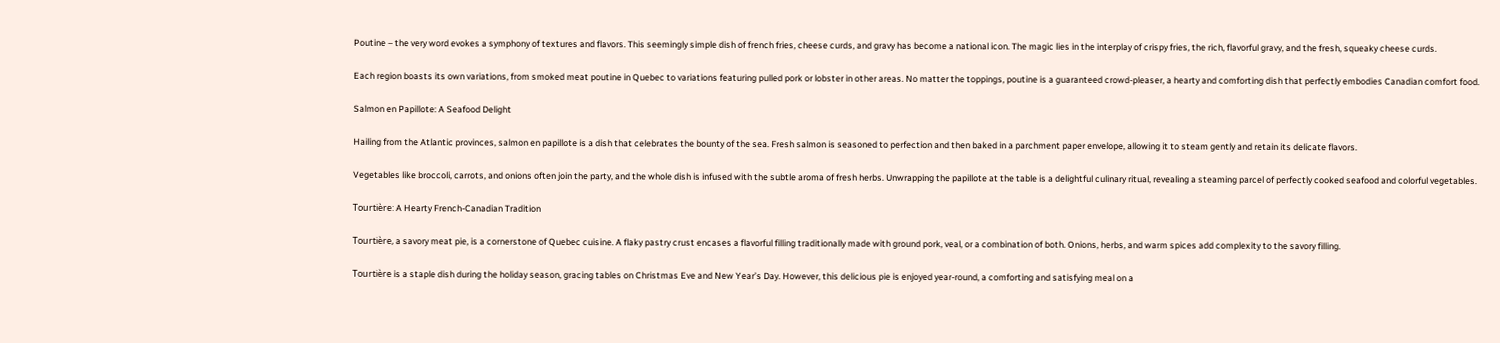Poutine – the very word evokes a symphony of textures and flavors. This seemingly simple dish of french fries, cheese curds, and gravy has become a national icon. The magic lies in the interplay of crispy fries, the rich, flavorful gravy, and the fresh, squeaky cheese curds.

Each region boasts its own variations, from smoked meat poutine in Quebec to variations featuring pulled pork or lobster in other areas. No matter the toppings, poutine is a guaranteed crowd-pleaser, a hearty and comforting dish that perfectly embodies Canadian comfort food.

Salmon en Papillote: A Seafood Delight

Hailing from the Atlantic provinces, salmon en papillote is a dish that celebrates the bounty of the sea. Fresh salmon is seasoned to perfection and then baked in a parchment paper envelope, allowing it to steam gently and retain its delicate flavors.

Vegetables like broccoli, carrots, and onions often join the party, and the whole dish is infused with the subtle aroma of fresh herbs. Unwrapping the papillote at the table is a delightful culinary ritual, revealing a steaming parcel of perfectly cooked seafood and colorful vegetables.

Tourtière: A Hearty French-Canadian Tradition

Tourtière, a savory meat pie, is a cornerstone of Quebec cuisine. A flaky pastry crust encases a flavorful filling traditionally made with ground pork, veal, or a combination of both. Onions, herbs, and warm spices add complexity to the savory filling.

Tourtière is a staple dish during the holiday season, gracing tables on Christmas Eve and New Year’s Day. However, this delicious pie is enjoyed year-round, a comforting and satisfying meal on a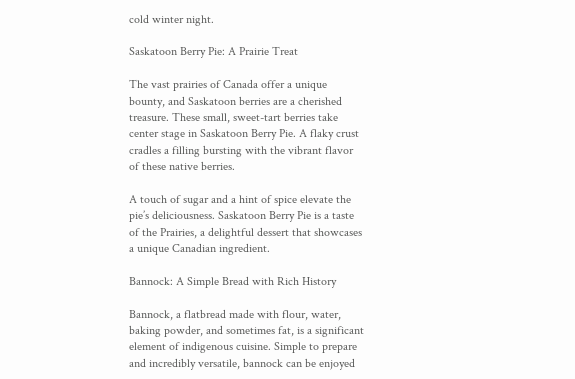cold winter night.

Saskatoon Berry Pie: A Prairie Treat

The vast prairies of Canada offer a unique bounty, and Saskatoon berries are a cherished treasure. These small, sweet-tart berries take center stage in Saskatoon Berry Pie. A flaky crust cradles a filling bursting with the vibrant flavor of these native berries.

A touch of sugar and a hint of spice elevate the pie’s deliciousness. Saskatoon Berry Pie is a taste of the Prairies, a delightful dessert that showcases a unique Canadian ingredient.

Bannock: A Simple Bread with Rich History

Bannock, a flatbread made with flour, water, baking powder, and sometimes fat, is a significant element of indigenous cuisine. Simple to prepare and incredibly versatile, bannock can be enjoyed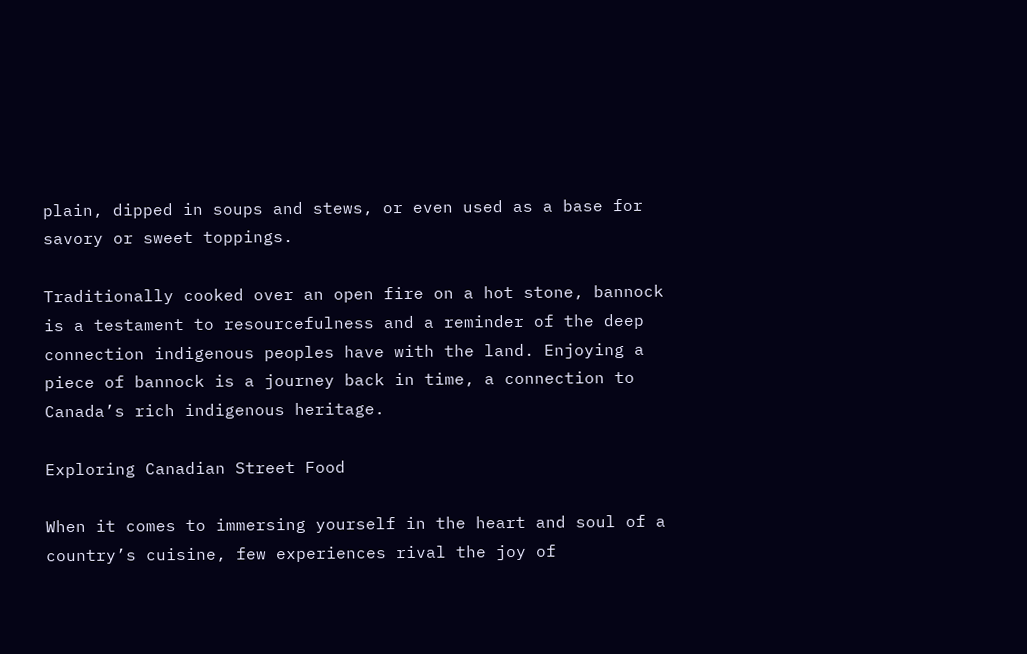plain, dipped in soups and stews, or even used as a base for savory or sweet toppings.

Traditionally cooked over an open fire on a hot stone, bannock is a testament to resourcefulness and a reminder of the deep connection indigenous peoples have with the land. Enjoying a piece of bannock is a journey back in time, a connection to Canada’s rich indigenous heritage.

Exploring Canadian Street Food

When it comes to immersing yourself in the heart and soul of a country’s cuisine, few experiences rival the joy of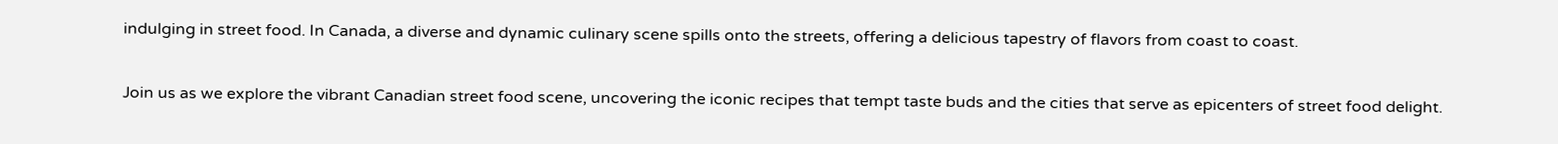indulging in street food. In Canada, a diverse and dynamic culinary scene spills onto the streets, offering a delicious tapestry of flavors from coast to coast.

Join us as we explore the vibrant Canadian street food scene, uncovering the iconic recipes that tempt taste buds and the cities that serve as epicenters of street food delight.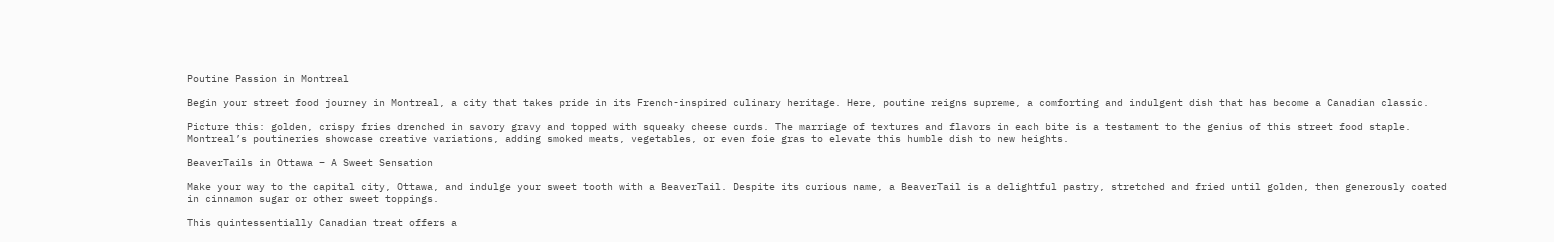Poutine Passion in Montreal

Begin your street food journey in Montreal, a city that takes pride in its French-inspired culinary heritage. Here, poutine reigns supreme, a comforting and indulgent dish that has become a Canadian classic.

Picture this: golden, crispy fries drenched in savory gravy and topped with squeaky cheese curds. The marriage of textures and flavors in each bite is a testament to the genius of this street food staple. Montreal’s poutineries showcase creative variations, adding smoked meats, vegetables, or even foie gras to elevate this humble dish to new heights.

BeaverTails in Ottawa – A Sweet Sensation

Make your way to the capital city, Ottawa, and indulge your sweet tooth with a BeaverTail. Despite its curious name, a BeaverTail is a delightful pastry, stretched and fried until golden, then generously coated in cinnamon sugar or other sweet toppings.

This quintessentially Canadian treat offers a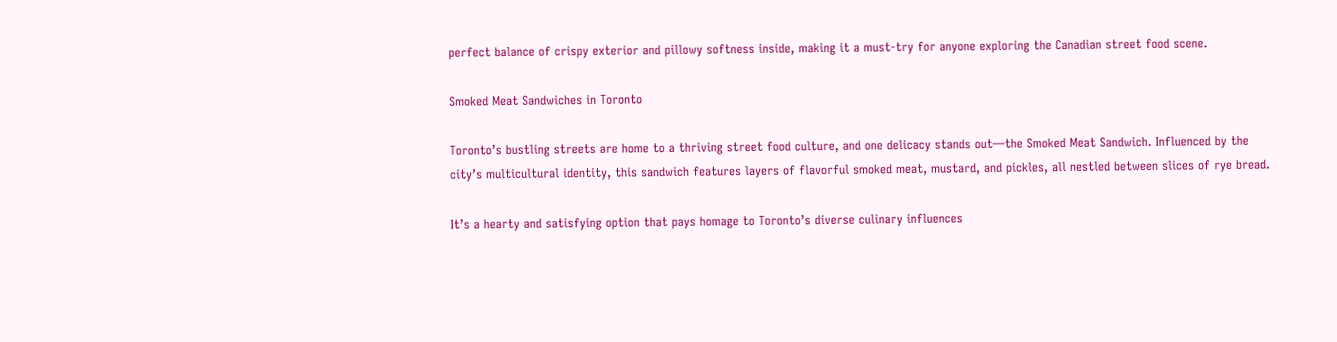perfect balance of crispy exterior and pillowy softness inside, making it a must-try for anyone exploring the Canadian street food scene.

Smoked Meat Sandwiches in Toronto

Toronto’s bustling streets are home to a thriving street food culture, and one delicacy stands out—the Smoked Meat Sandwich. Influenced by the city’s multicultural identity, this sandwich features layers of flavorful smoked meat, mustard, and pickles, all nestled between slices of rye bread.

It’s a hearty and satisfying option that pays homage to Toronto’s diverse culinary influences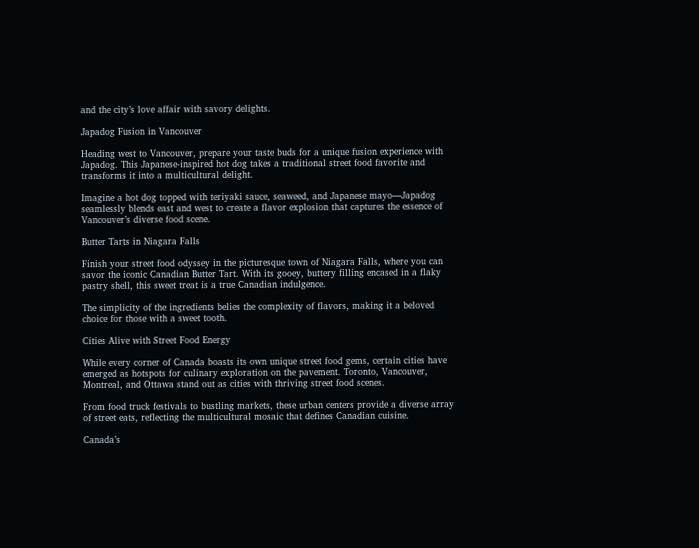and the city’s love affair with savory delights.

Japadog Fusion in Vancouver

Heading west to Vancouver, prepare your taste buds for a unique fusion experience with Japadog. This Japanese-inspired hot dog takes a traditional street food favorite and transforms it into a multicultural delight.

Imagine a hot dog topped with teriyaki sauce, seaweed, and Japanese mayo—Japadog seamlessly blends east and west to create a flavor explosion that captures the essence of Vancouver’s diverse food scene.

Butter Tarts in Niagara Falls

Finish your street food odyssey in the picturesque town of Niagara Falls, where you can savor the iconic Canadian Butter Tart. With its gooey, buttery filling encased in a flaky pastry shell, this sweet treat is a true Canadian indulgence.

The simplicity of the ingredients belies the complexity of flavors, making it a beloved choice for those with a sweet tooth.

Cities Alive with Street Food Energy

While every corner of Canada boasts its own unique street food gems, certain cities have emerged as hotspots for culinary exploration on the pavement. Toronto, Vancouver, Montreal, and Ottawa stand out as cities with thriving street food scenes.

From food truck festivals to bustling markets, these urban centers provide a diverse array of street eats, reflecting the multicultural mosaic that defines Canadian cuisine.

Canada’s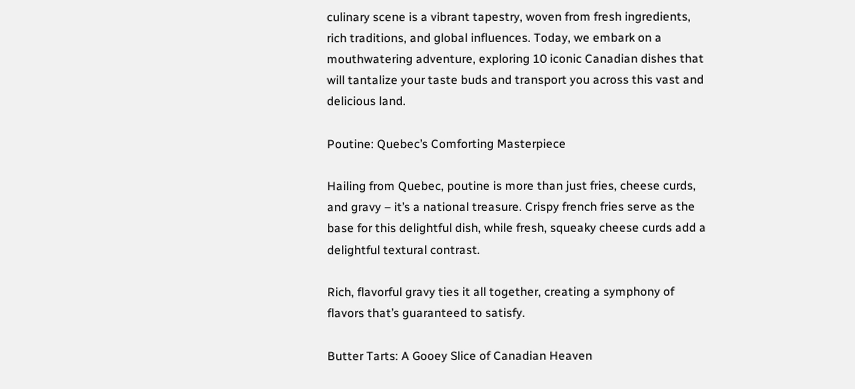culinary scene is a vibrant tapestry, woven from fresh ingredients, rich traditions, and global influences. Today, we embark on a mouthwatering adventure, exploring 10 iconic Canadian dishes that will tantalize your taste buds and transport you across this vast and delicious land.

Poutine: Quebec’s Comforting Masterpiece

Hailing from Quebec, poutine is more than just fries, cheese curds, and gravy – it’s a national treasure. Crispy french fries serve as the base for this delightful dish, while fresh, squeaky cheese curds add a delightful textural contrast.

Rich, flavorful gravy ties it all together, creating a symphony of flavors that’s guaranteed to satisfy.

Butter Tarts: A Gooey Slice of Canadian Heaven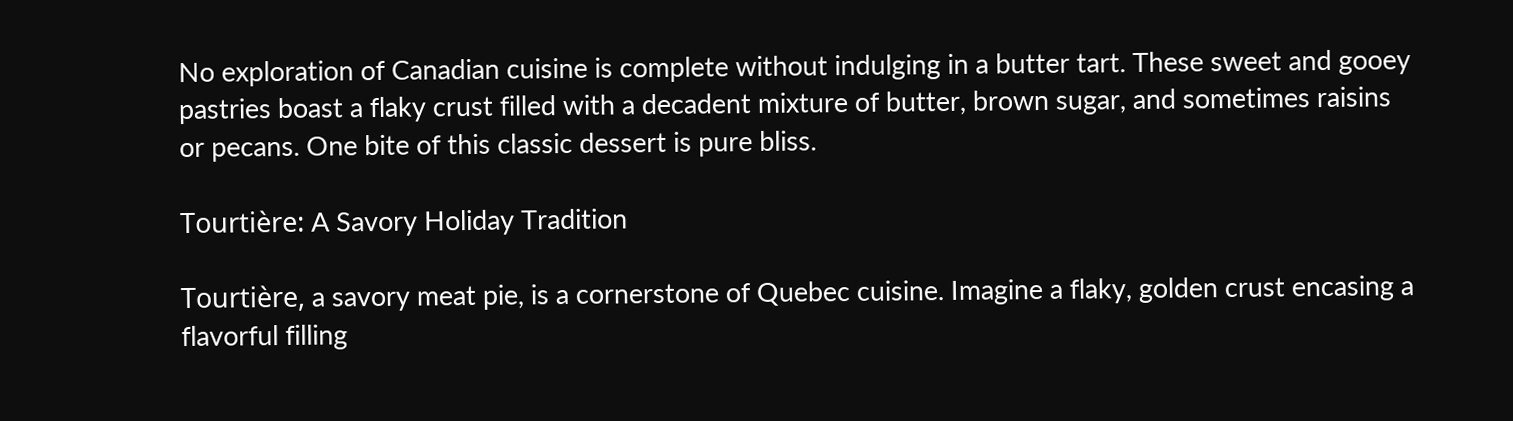No exploration of Canadian cuisine is complete without indulging in a butter tart. These sweet and gooey pastries boast a flaky crust filled with a decadent mixture of butter, brown sugar, and sometimes raisins or pecans. One bite of this classic dessert is pure bliss.

Tourtière: A Savory Holiday Tradition

Tourtière, a savory meat pie, is a cornerstone of Quebec cuisine. Imagine a flaky, golden crust encasing a flavorful filling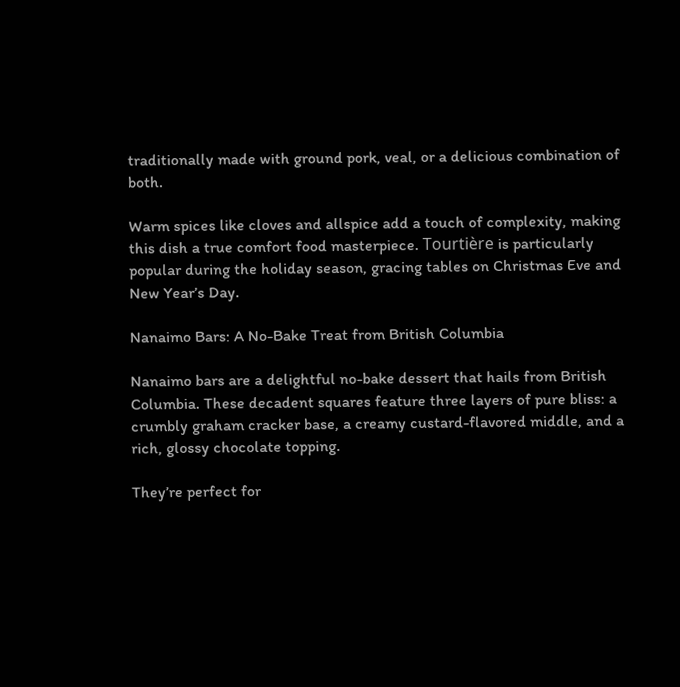traditionally made with ground pork, veal, or a delicious combination of both.

Warm spices like cloves and allspice add a touch of complexity, making this dish a true comfort food masterpiece. Tourtière is particularly popular during the holiday season, gracing tables on Christmas Eve and New Year’s Day.

Nanaimo Bars: A No-Bake Treat from British Columbia

Nanaimo bars are a delightful no-bake dessert that hails from British Columbia. These decadent squares feature three layers of pure bliss: a crumbly graham cracker base, a creamy custard-flavored middle, and a rich, glossy chocolate topping.

They’re perfect for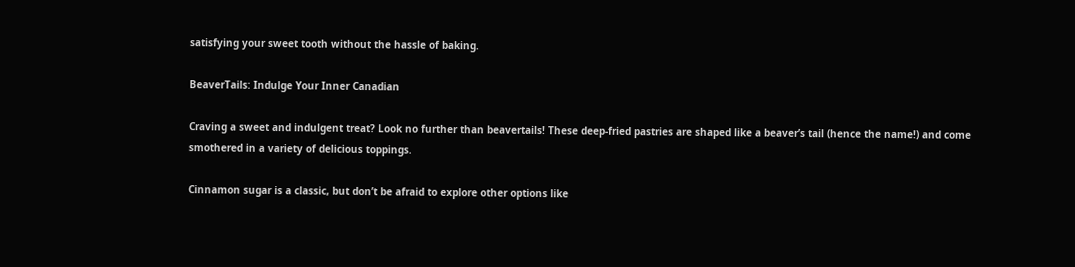satisfying your sweet tooth without the hassle of baking.

BeaverTails: Indulge Your Inner Canadian

Craving a sweet and indulgent treat? Look no further than beavertails! These deep-fried pastries are shaped like a beaver’s tail (hence the name!) and come smothered in a variety of delicious toppings.

Cinnamon sugar is a classic, but don’t be afraid to explore other options like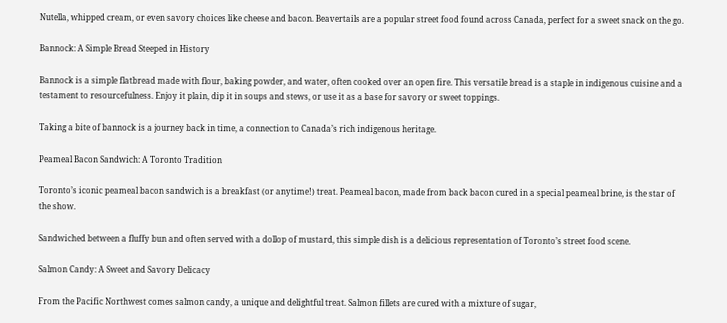Nutella, whipped cream, or even savory choices like cheese and bacon. Beavertails are a popular street food found across Canada, perfect for a sweet snack on the go.

Bannock: A Simple Bread Steeped in History

Bannock is a simple flatbread made with flour, baking powder, and water, often cooked over an open fire. This versatile bread is a staple in indigenous cuisine and a testament to resourcefulness. Enjoy it plain, dip it in soups and stews, or use it as a base for savory or sweet toppings.

Taking a bite of bannock is a journey back in time, a connection to Canada’s rich indigenous heritage.

Peameal Bacon Sandwich: A Toronto Tradition

Toronto’s iconic peameal bacon sandwich is a breakfast (or anytime!) treat. Peameal bacon, made from back bacon cured in a special peameal brine, is the star of the show.

Sandwiched between a fluffy bun and often served with a dollop of mustard, this simple dish is a delicious representation of Toronto’s street food scene.

Salmon Candy: A Sweet and Savory Delicacy

From the Pacific Northwest comes salmon candy, a unique and delightful treat. Salmon fillets are cured with a mixture of sugar,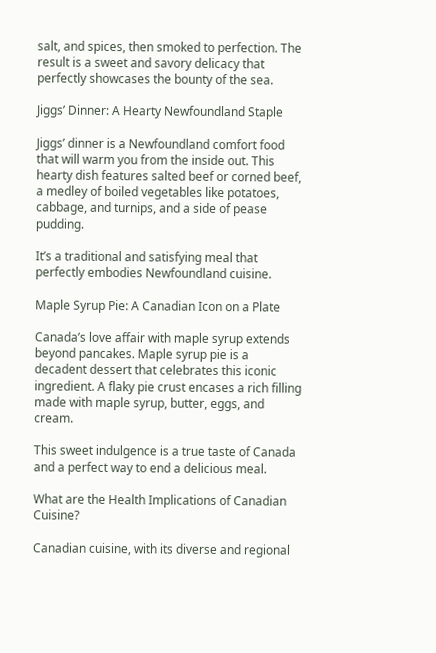salt, and spices, then smoked to perfection. The result is a sweet and savory delicacy that perfectly showcases the bounty of the sea.

Jiggs’ Dinner: A Hearty Newfoundland Staple

Jiggs’ dinner is a Newfoundland comfort food that will warm you from the inside out. This hearty dish features salted beef or corned beef, a medley of boiled vegetables like potatoes, cabbage, and turnips, and a side of pease pudding.

It’s a traditional and satisfying meal that perfectly embodies Newfoundland cuisine.

Maple Syrup Pie: A Canadian Icon on a Plate

Canada’s love affair with maple syrup extends beyond pancakes. Maple syrup pie is a decadent dessert that celebrates this iconic ingredient. A flaky pie crust encases a rich filling made with maple syrup, butter, eggs, and cream.

This sweet indulgence is a true taste of Canada and a perfect way to end a delicious meal.

What are the Health Implications of Canadian Cuisine?

Canadian cuisine, with its diverse and regional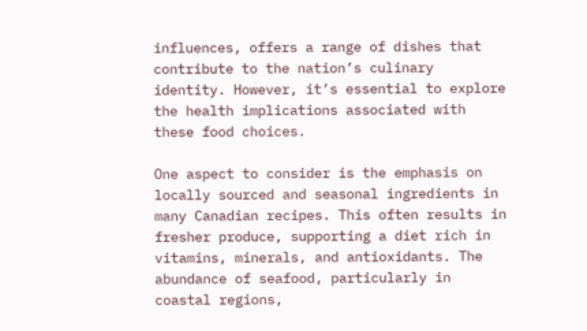influences, offers a range of dishes that contribute to the nation’s culinary identity. However, it’s essential to explore the health implications associated with these food choices.

One aspect to consider is the emphasis on locally sourced and seasonal ingredients in many Canadian recipes. This often results in fresher produce, supporting a diet rich in vitamins, minerals, and antioxidants. The abundance of seafood, particularly in coastal regions,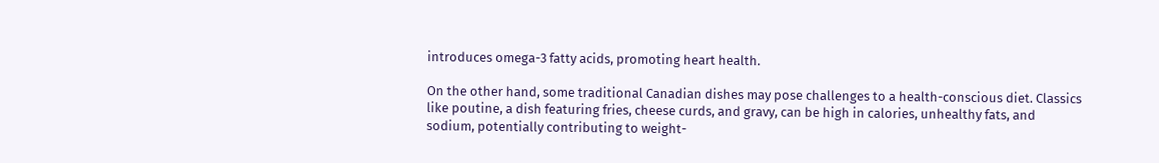introduces omega-3 fatty acids, promoting heart health.

On the other hand, some traditional Canadian dishes may pose challenges to a health-conscious diet. Classics like poutine, a dish featuring fries, cheese curds, and gravy, can be high in calories, unhealthy fats, and sodium, potentially contributing to weight-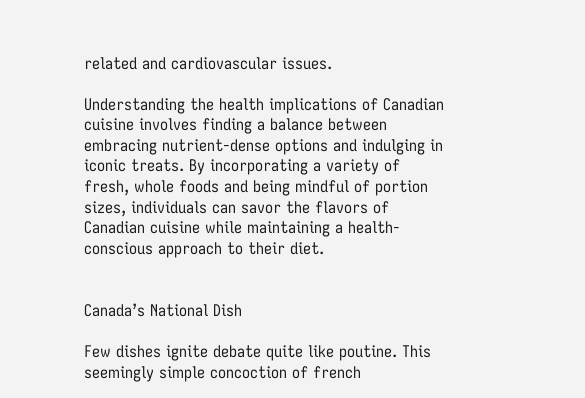related and cardiovascular issues.

Understanding the health implications of Canadian cuisine involves finding a balance between embracing nutrient-dense options and indulging in iconic treats. By incorporating a variety of fresh, whole foods and being mindful of portion sizes, individuals can savor the flavors of Canadian cuisine while maintaining a health-conscious approach to their diet.


Canada’s National Dish

Few dishes ignite debate quite like poutine. This seemingly simple concoction of french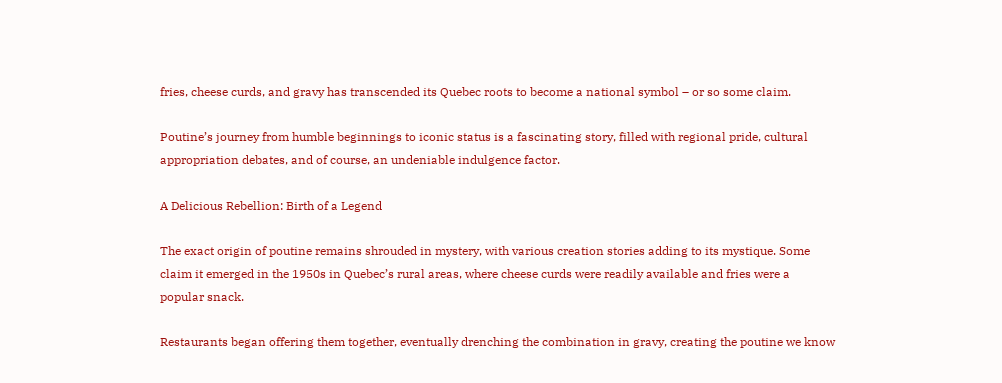fries, cheese curds, and gravy has transcended its Quebec roots to become a national symbol – or so some claim.

Poutine’s journey from humble beginnings to iconic status is a fascinating story, filled with regional pride, cultural appropriation debates, and of course, an undeniable indulgence factor.

A Delicious Rebellion: Birth of a Legend

The exact origin of poutine remains shrouded in mystery, with various creation stories adding to its mystique. Some claim it emerged in the 1950s in Quebec’s rural areas, where cheese curds were readily available and fries were a popular snack.

Restaurants began offering them together, eventually drenching the combination in gravy, creating the poutine we know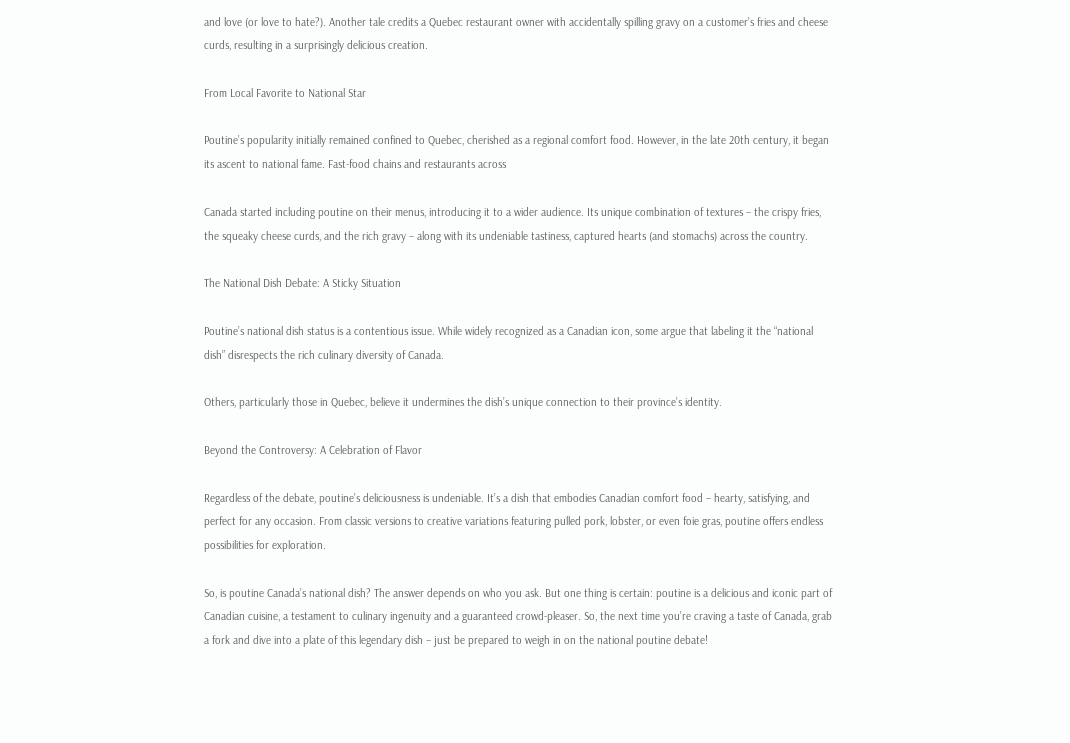and love (or love to hate?). Another tale credits a Quebec restaurant owner with accidentally spilling gravy on a customer’s fries and cheese curds, resulting in a surprisingly delicious creation.

From Local Favorite to National Star

Poutine’s popularity initially remained confined to Quebec, cherished as a regional comfort food. However, in the late 20th century, it began its ascent to national fame. Fast-food chains and restaurants across

Canada started including poutine on their menus, introducing it to a wider audience. Its unique combination of textures – the crispy fries, the squeaky cheese curds, and the rich gravy – along with its undeniable tastiness, captured hearts (and stomachs) across the country.

The National Dish Debate: A Sticky Situation

Poutine’s national dish status is a contentious issue. While widely recognized as a Canadian icon, some argue that labeling it the “national dish” disrespects the rich culinary diversity of Canada.

Others, particularly those in Quebec, believe it undermines the dish’s unique connection to their province’s identity.

Beyond the Controversy: A Celebration of Flavor

Regardless of the debate, poutine’s deliciousness is undeniable. It’s a dish that embodies Canadian comfort food – hearty, satisfying, and perfect for any occasion. From classic versions to creative variations featuring pulled pork, lobster, or even foie gras, poutine offers endless possibilities for exploration.

So, is poutine Canada’s national dish? The answer depends on who you ask. But one thing is certain: poutine is a delicious and iconic part of Canadian cuisine, a testament to culinary ingenuity and a guaranteed crowd-pleaser. So, the next time you’re craving a taste of Canada, grab a fork and dive into a plate of this legendary dish – just be prepared to weigh in on the national poutine debate!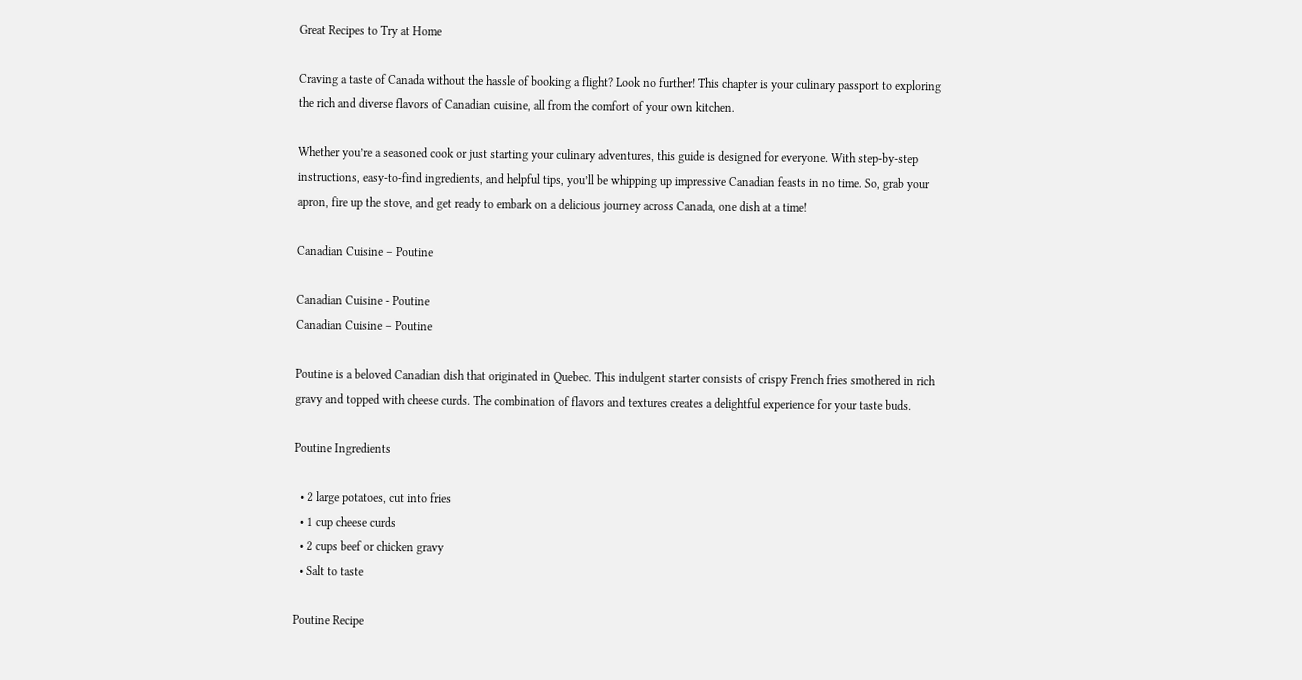Great Recipes to Try at Home

Craving a taste of Canada without the hassle of booking a flight? Look no further! This chapter is your culinary passport to exploring the rich and diverse flavors of Canadian cuisine, all from the comfort of your own kitchen.

Whether you’re a seasoned cook or just starting your culinary adventures, this guide is designed for everyone. With step-by-step instructions, easy-to-find ingredients, and helpful tips, you’ll be whipping up impressive Canadian feasts in no time. So, grab your apron, fire up the stove, and get ready to embark on a delicious journey across Canada, one dish at a time!

Canadian Cuisine – Poutine

Canadian Cuisine - Poutine
Canadian Cuisine – Poutine

Poutine is a beloved Canadian dish that originated in Quebec. This indulgent starter consists of crispy French fries smothered in rich gravy and topped with cheese curds. The combination of flavors and textures creates a delightful experience for your taste buds.

Poutine Ingredients

  • 2 large potatoes, cut into fries
  • 1 cup cheese curds
  • 2 cups beef or chicken gravy
  • Salt to taste

Poutine Recipe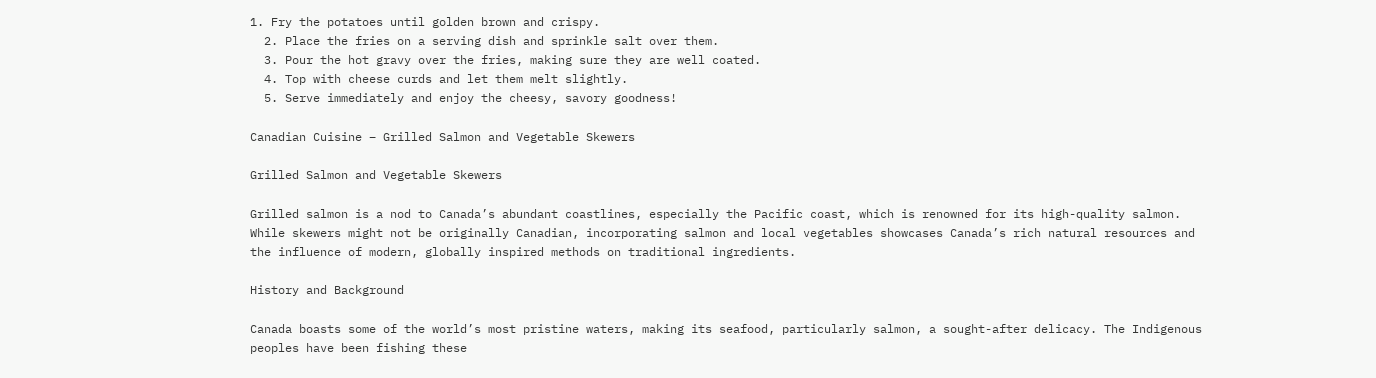1. Fry the potatoes until golden brown and crispy.
  2. Place the fries on a serving dish and sprinkle salt over them.
  3. Pour the hot gravy over the fries, making sure they are well coated.
  4. Top with cheese curds and let them melt slightly.
  5. Serve immediately and enjoy the cheesy, savory goodness!

Canadian Cuisine – Grilled Salmon and Vegetable Skewers

Grilled Salmon and Vegetable Skewers

Grilled salmon is a nod to Canada’s abundant coastlines, especially the Pacific coast, which is renowned for its high-quality salmon. While skewers might not be originally Canadian, incorporating salmon and local vegetables showcases Canada’s rich natural resources and the influence of modern, globally inspired methods on traditional ingredients.

History and Background

Canada boasts some of the world’s most pristine waters, making its seafood, particularly salmon, a sought-after delicacy. The Indigenous peoples have been fishing these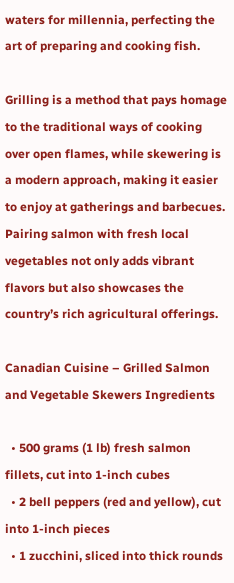waters for millennia, perfecting the art of preparing and cooking fish.

Grilling is a method that pays homage to the traditional ways of cooking over open flames, while skewering is a modern approach, making it easier to enjoy at gatherings and barbecues. Pairing salmon with fresh local vegetables not only adds vibrant flavors but also showcases the country’s rich agricultural offerings.

Canadian Cuisine – Grilled Salmon and Vegetable Skewers Ingredients

  • 500 grams (1 lb) fresh salmon fillets, cut into 1-inch cubes
  • 2 bell peppers (red and yellow), cut into 1-inch pieces
  • 1 zucchini, sliced into thick rounds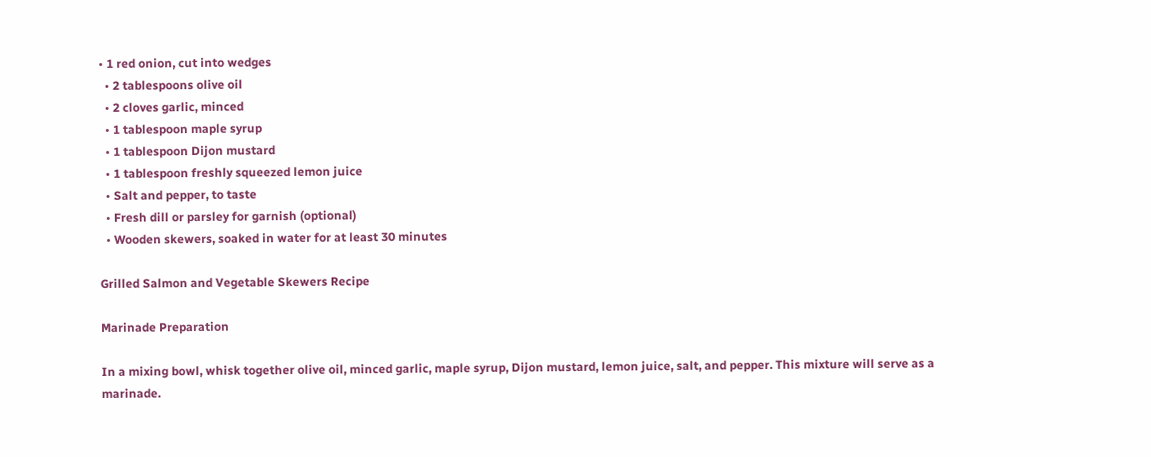• 1 red onion, cut into wedges
  • 2 tablespoons olive oil
  • 2 cloves garlic, minced
  • 1 tablespoon maple syrup
  • 1 tablespoon Dijon mustard
  • 1 tablespoon freshly squeezed lemon juice
  • Salt and pepper, to taste
  • Fresh dill or parsley for garnish (optional)
  • Wooden skewers, soaked in water for at least 30 minutes

Grilled Salmon and Vegetable Skewers Recipe

Marinade Preparation

In a mixing bowl, whisk together olive oil, minced garlic, maple syrup, Dijon mustard, lemon juice, salt, and pepper. This mixture will serve as a marinade.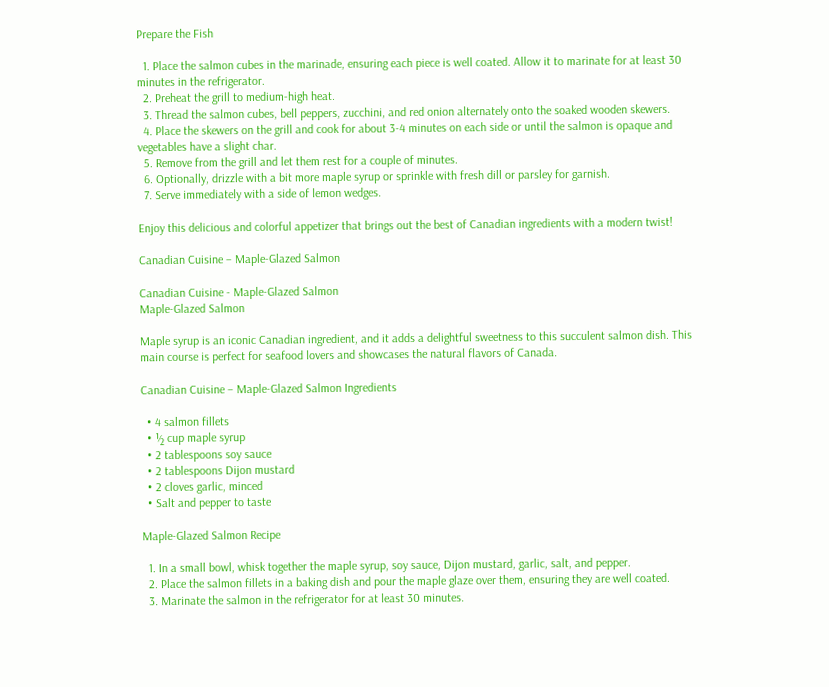Prepare the Fish

  1. Place the salmon cubes in the marinade, ensuring each piece is well coated. Allow it to marinate for at least 30 minutes in the refrigerator.
  2. Preheat the grill to medium-high heat.
  3. Thread the salmon cubes, bell peppers, zucchini, and red onion alternately onto the soaked wooden skewers.
  4. Place the skewers on the grill and cook for about 3-4 minutes on each side or until the salmon is opaque and vegetables have a slight char.
  5. Remove from the grill and let them rest for a couple of minutes.
  6. Optionally, drizzle with a bit more maple syrup or sprinkle with fresh dill or parsley for garnish.
  7. Serve immediately with a side of lemon wedges.

Enjoy this delicious and colorful appetizer that brings out the best of Canadian ingredients with a modern twist!

Canadian Cuisine – Maple-Glazed Salmon

Canadian Cuisine - Maple-Glazed Salmon
Maple-Glazed Salmon

Maple syrup is an iconic Canadian ingredient, and it adds a delightful sweetness to this succulent salmon dish. This main course is perfect for seafood lovers and showcases the natural flavors of Canada.

Canadian Cuisine – Maple-Glazed Salmon Ingredients

  • 4 salmon fillets
  • ½ cup maple syrup
  • 2 tablespoons soy sauce
  • 2 tablespoons Dijon mustard
  • 2 cloves garlic, minced
  • Salt and pepper to taste

Maple-Glazed Salmon Recipe

  1. In a small bowl, whisk together the maple syrup, soy sauce, Dijon mustard, garlic, salt, and pepper.
  2. Place the salmon fillets in a baking dish and pour the maple glaze over them, ensuring they are well coated.
  3. Marinate the salmon in the refrigerator for at least 30 minutes.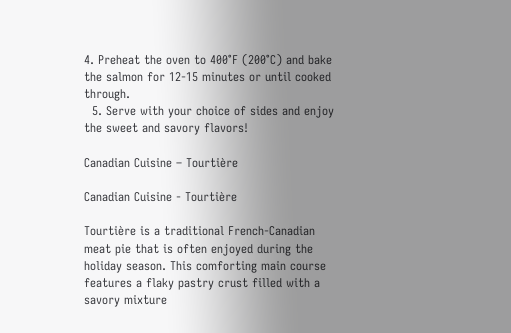4. Preheat the oven to 400°F (200°C) and bake the salmon for 12-15 minutes or until cooked through.
  5. Serve with your choice of sides and enjoy the sweet and savory flavors!

Canadian Cuisine – Tourtière

Canadian Cuisine - Tourtière

Tourtière is a traditional French-Canadian meat pie that is often enjoyed during the holiday season. This comforting main course features a flaky pastry crust filled with a savory mixture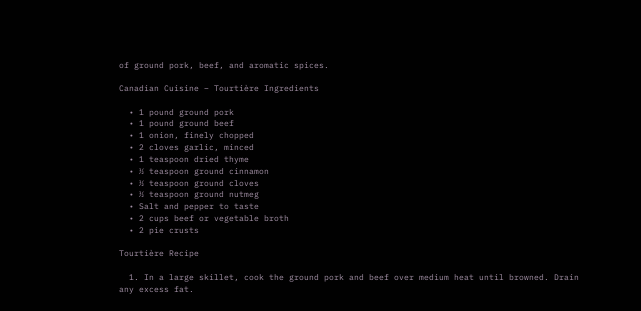of ground pork, beef, and aromatic spices.

Canadian Cuisine – Tourtière Ingredients

  • 1 pound ground pork
  • 1 pound ground beef
  • 1 onion, finely chopped
  • 2 cloves garlic, minced
  • 1 teaspoon dried thyme
  • ½ teaspoon ground cinnamon
  • ½ teaspoon ground cloves
  • ½ teaspoon ground nutmeg
  • Salt and pepper to taste
  • 2 cups beef or vegetable broth
  • 2 pie crusts

Tourtière Recipe

  1. In a large skillet, cook the ground pork and beef over medium heat until browned. Drain any excess fat.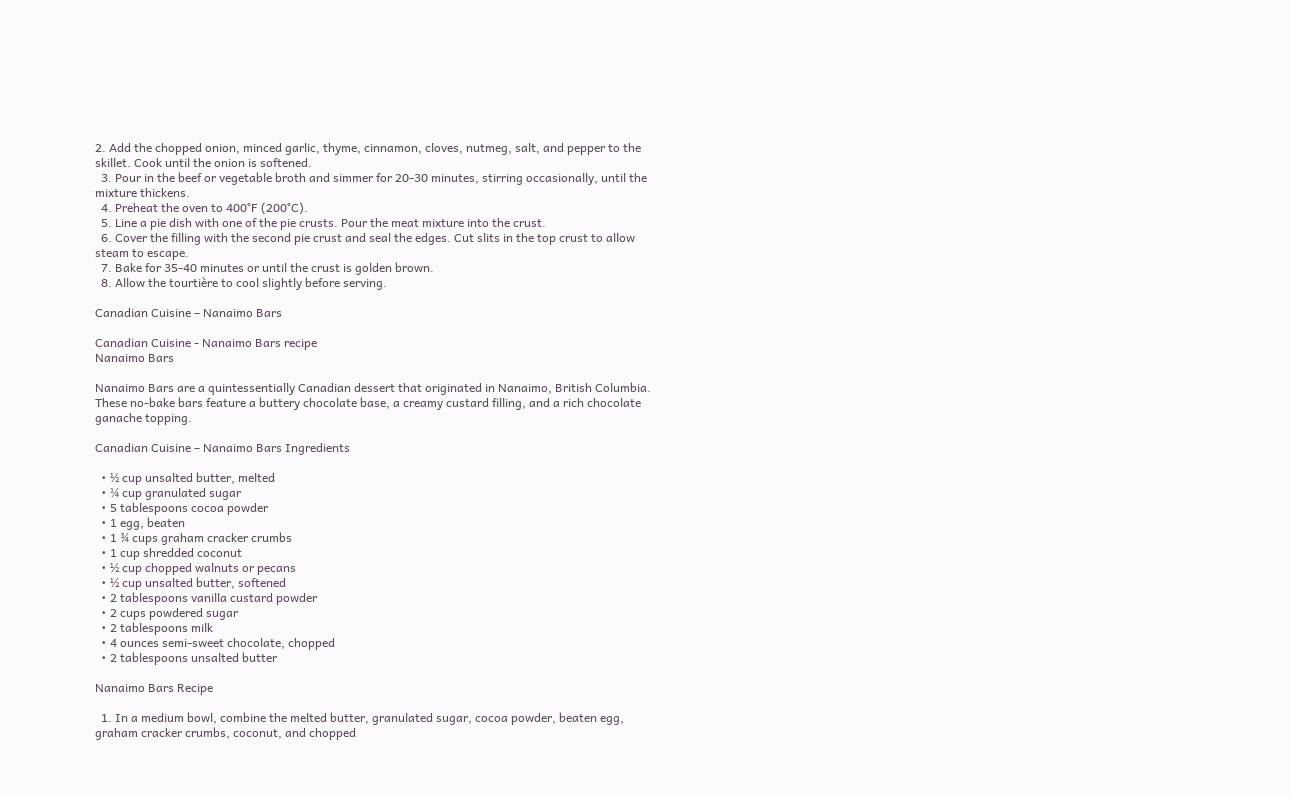2. Add the chopped onion, minced garlic, thyme, cinnamon, cloves, nutmeg, salt, and pepper to the skillet. Cook until the onion is softened.
  3. Pour in the beef or vegetable broth and simmer for 20-30 minutes, stirring occasionally, until the mixture thickens.
  4. Preheat the oven to 400°F (200°C).
  5. Line a pie dish with one of the pie crusts. Pour the meat mixture into the crust.
  6. Cover the filling with the second pie crust and seal the edges. Cut slits in the top crust to allow steam to escape.
  7. Bake for 35-40 minutes or until the crust is golden brown.
  8. Allow the tourtière to cool slightly before serving.

Canadian Cuisine – Nanaimo Bars

Canadian Cuisine - Nanaimo Bars recipe
Nanaimo Bars

Nanaimo Bars are a quintessentially Canadian dessert that originated in Nanaimo, British Columbia. These no-bake bars feature a buttery chocolate base, a creamy custard filling, and a rich chocolate ganache topping.

Canadian Cuisine – Nanaimo Bars Ingredients

  • ½ cup unsalted butter, melted
  • ¼ cup granulated sugar
  • 5 tablespoons cocoa powder
  • 1 egg, beaten
  • 1 ¾ cups graham cracker crumbs
  • 1 cup shredded coconut
  • ½ cup chopped walnuts or pecans
  • ½ cup unsalted butter, softened
  • 2 tablespoons vanilla custard powder
  • 2 cups powdered sugar
  • 2 tablespoons milk
  • 4 ounces semi-sweet chocolate, chopped
  • 2 tablespoons unsalted butter

Nanaimo Bars Recipe

  1. In a medium bowl, combine the melted butter, granulated sugar, cocoa powder, beaten egg, graham cracker crumbs, coconut, and chopped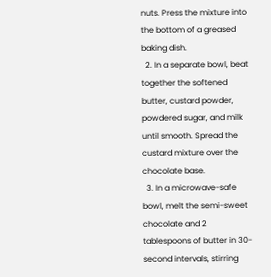nuts. Press the mixture into the bottom of a greased baking dish.
  2. In a separate bowl, beat together the softened butter, custard powder, powdered sugar, and milk until smooth. Spread the custard mixture over the chocolate base.
  3. In a microwave-safe bowl, melt the semi-sweet chocolate and 2 tablespoons of butter in 30-second intervals, stirring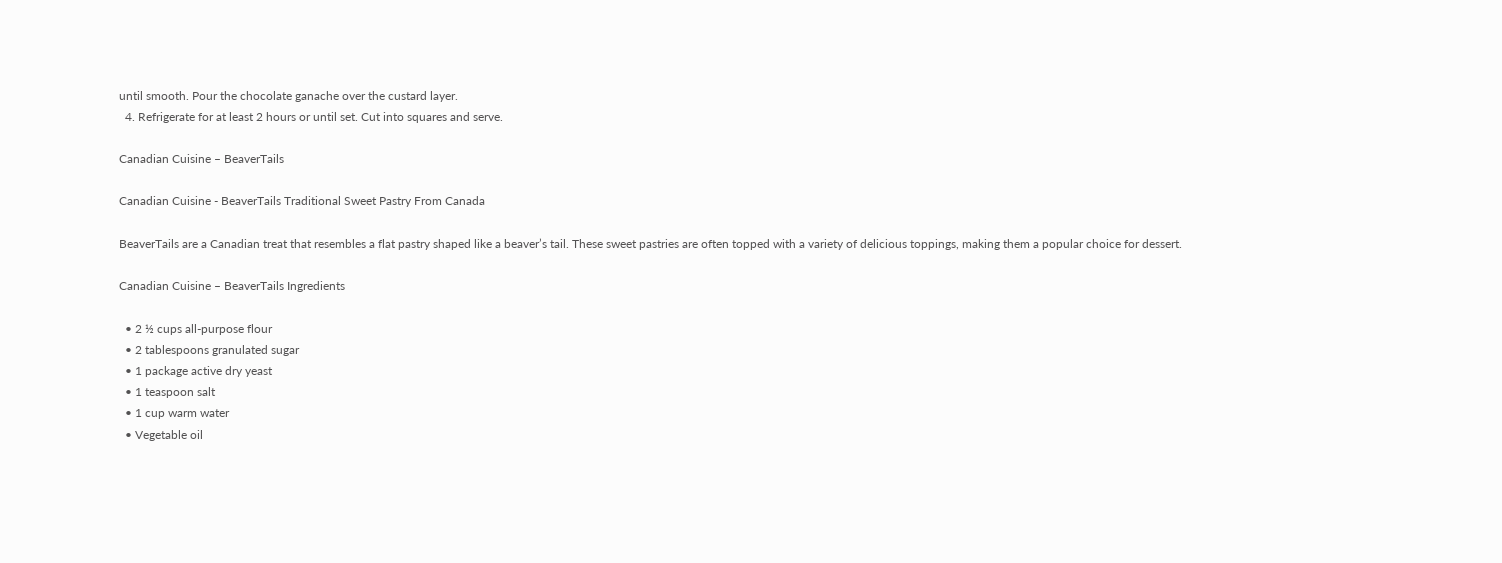until smooth. Pour the chocolate ganache over the custard layer.
  4. Refrigerate for at least 2 hours or until set. Cut into squares and serve.

Canadian Cuisine – BeaverTails

Canadian Cuisine - BeaverTails Traditional Sweet Pastry From Canada

BeaverTails are a Canadian treat that resembles a flat pastry shaped like a beaver’s tail. These sweet pastries are often topped with a variety of delicious toppings, making them a popular choice for dessert.

Canadian Cuisine – BeaverTails Ingredients

  • 2 ½ cups all-purpose flour
  • 2 tablespoons granulated sugar
  • 1 package active dry yeast
  • 1 teaspoon salt
  • 1 cup warm water
  • Vegetable oil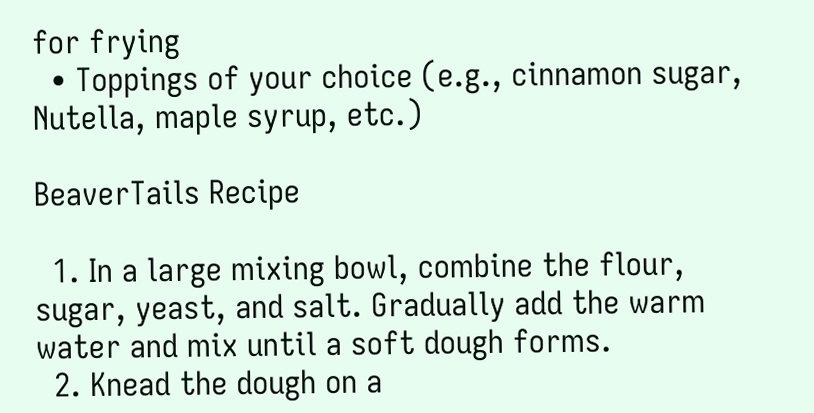for frying
  • Toppings of your choice (e.g., cinnamon sugar, Nutella, maple syrup, etc.)

BeaverTails Recipe

  1. In a large mixing bowl, combine the flour, sugar, yeast, and salt. Gradually add the warm water and mix until a soft dough forms.
  2. Knead the dough on a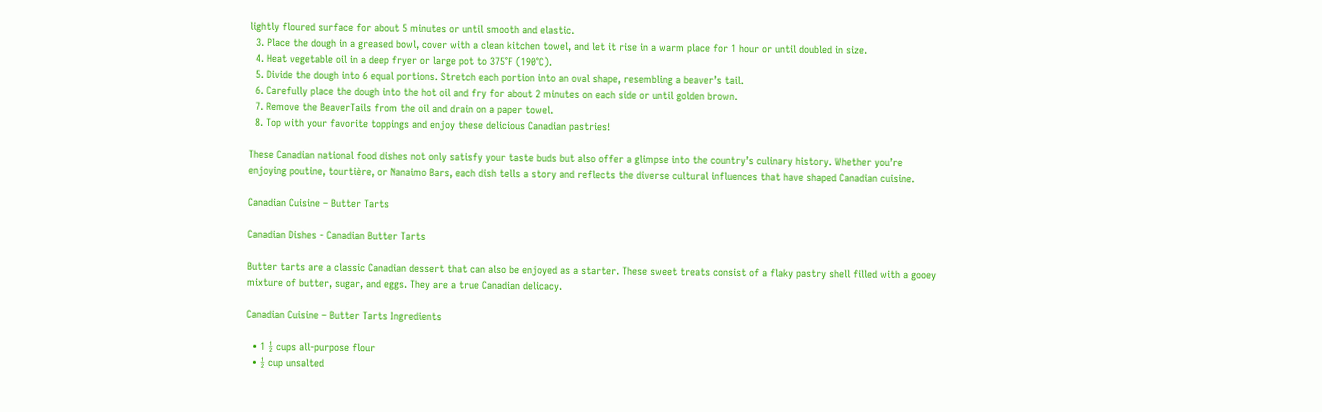lightly floured surface for about 5 minutes or until smooth and elastic.
  3. Place the dough in a greased bowl, cover with a clean kitchen towel, and let it rise in a warm place for 1 hour or until doubled in size.
  4. Heat vegetable oil in a deep fryer or large pot to 375°F (190°C).
  5. Divide the dough into 6 equal portions. Stretch each portion into an oval shape, resembling a beaver’s tail.
  6. Carefully place the dough into the hot oil and fry for about 2 minutes on each side or until golden brown.
  7. Remove the BeaverTails from the oil and drain on a paper towel.
  8. Top with your favorite toppings and enjoy these delicious Canadian pastries!

These Canadian national food dishes not only satisfy your taste buds but also offer a glimpse into the country’s culinary history. Whether you’re enjoying poutine, tourtière, or Nanaimo Bars, each dish tells a story and reflects the diverse cultural influences that have shaped Canadian cuisine.

Canadian Cuisine – Butter Tarts

Canadian Dishes - Canadian Butter Tarts

Butter tarts are a classic Canadian dessert that can also be enjoyed as a starter. These sweet treats consist of a flaky pastry shell filled with a gooey mixture of butter, sugar, and eggs. They are a true Canadian delicacy.

Canadian Cuisine – Butter Tarts Ingredients

  • 1 ½ cups all-purpose flour
  • ½ cup unsalted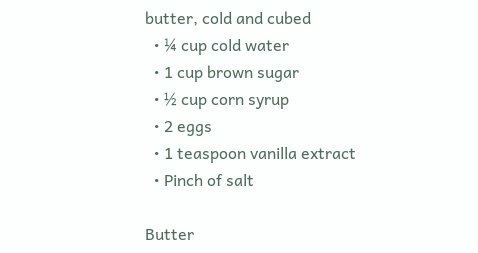butter, cold and cubed
  • ¼ cup cold water
  • 1 cup brown sugar
  • ½ cup corn syrup
  • 2 eggs
  • 1 teaspoon vanilla extract
  • Pinch of salt

Butter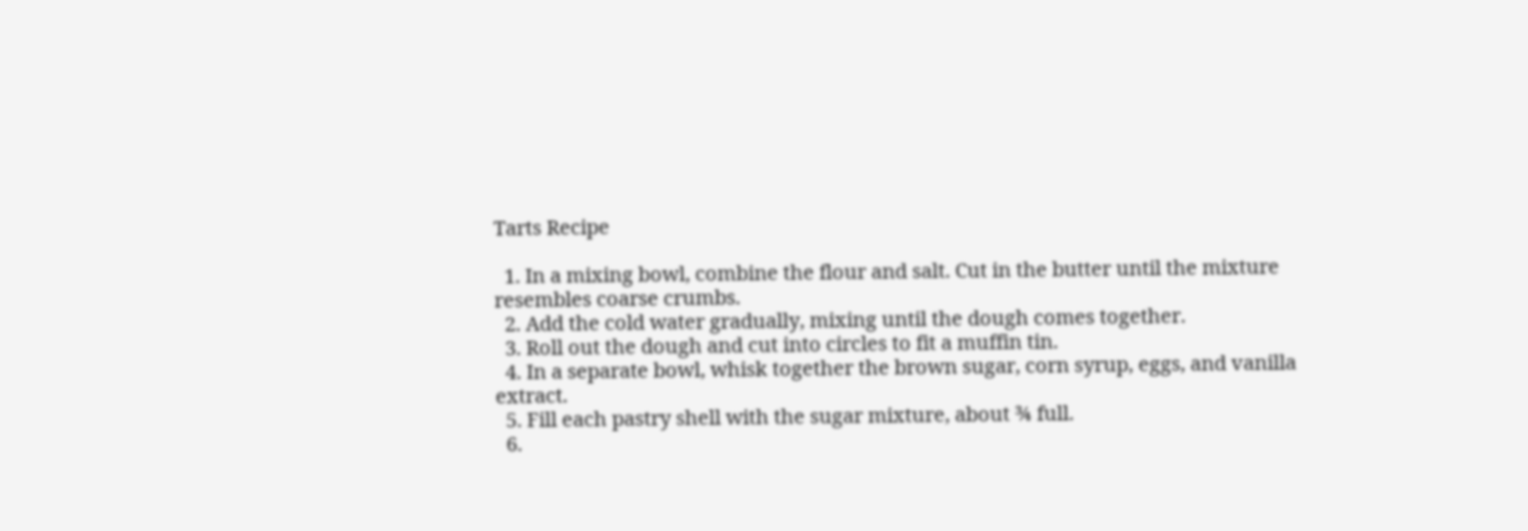Tarts Recipe

  1. In a mixing bowl, combine the flour and salt. Cut in the butter until the mixture resembles coarse crumbs.
  2. Add the cold water gradually, mixing until the dough comes together.
  3. Roll out the dough and cut into circles to fit a muffin tin.
  4. In a separate bowl, whisk together the brown sugar, corn syrup, eggs, and vanilla extract.
  5. Fill each pastry shell with the sugar mixture, about ¾ full.
  6.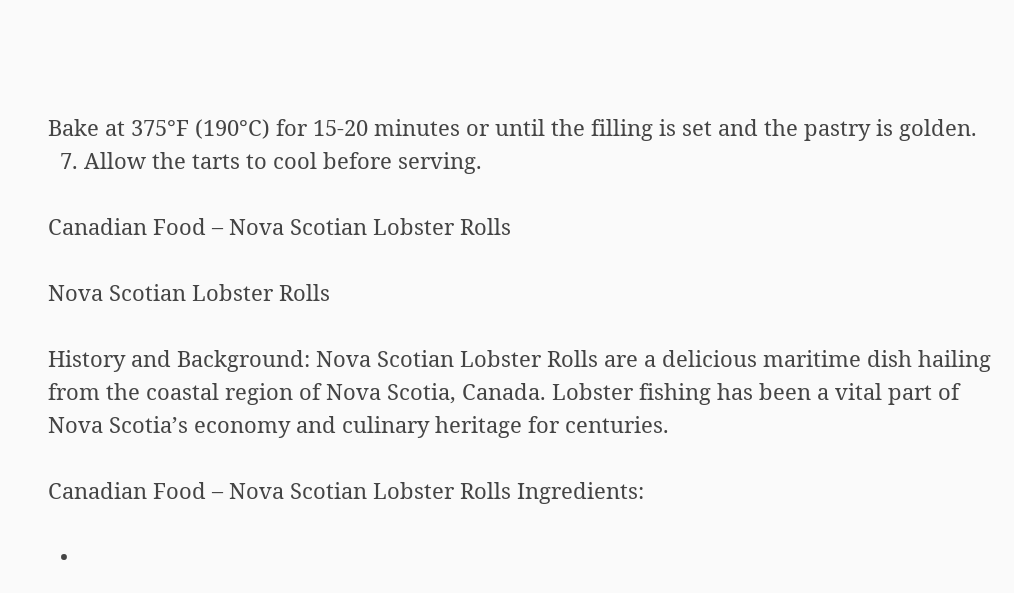Bake at 375°F (190°C) for 15-20 minutes or until the filling is set and the pastry is golden.
  7. Allow the tarts to cool before serving.

Canadian Food – Nova Scotian Lobster Rolls

Nova Scotian Lobster Rolls

History and Background: Nova Scotian Lobster Rolls are a delicious maritime dish hailing from the coastal region of Nova Scotia, Canada. Lobster fishing has been a vital part of Nova Scotia’s economy and culinary heritage for centuries.

Canadian Food – Nova Scotian Lobster Rolls Ingredients:

  •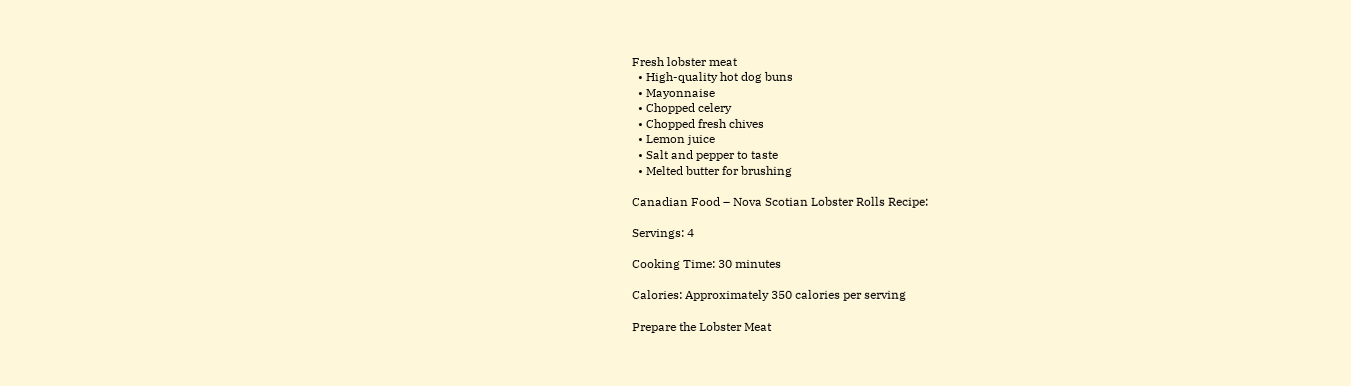Fresh lobster meat
  • High-quality hot dog buns
  • Mayonnaise
  • Chopped celery
  • Chopped fresh chives
  • Lemon juice
  • Salt and pepper to taste
  • Melted butter for brushing

Canadian Food – Nova Scotian Lobster Rolls Recipe:

Servings: 4

Cooking Time: 30 minutes

Calories: Approximately 350 calories per serving

Prepare the Lobster Meat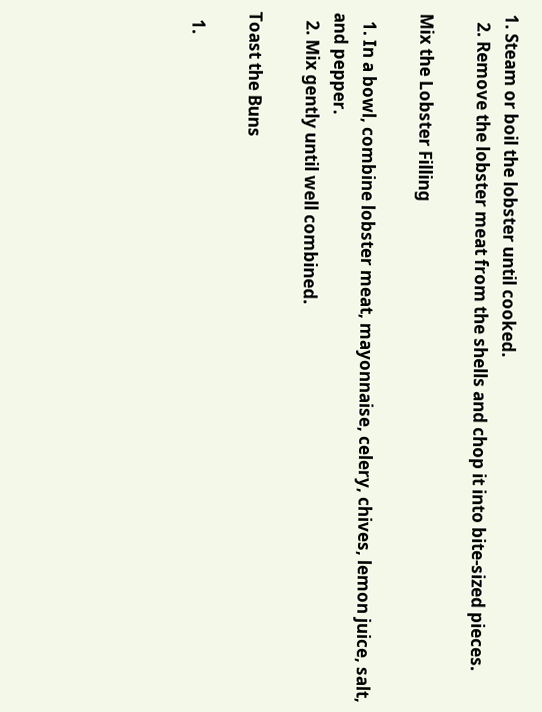1. Steam or boil the lobster until cooked.
  2. Remove the lobster meat from the shells and chop it into bite-sized pieces.

Mix the Lobster Filling

  1. In a bowl, combine lobster meat, mayonnaise, celery, chives, lemon juice, salt, and pepper.
  2. Mix gently until well combined.

Toast the Buns

  1.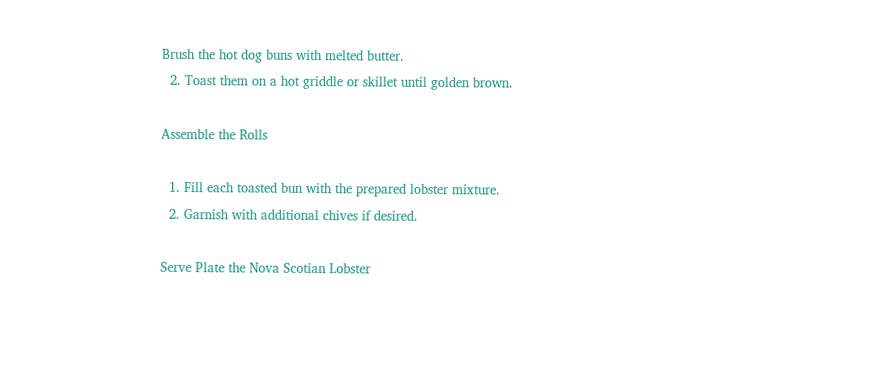Brush the hot dog buns with melted butter.
  2. Toast them on a hot griddle or skillet until golden brown.

Assemble the Rolls

  1. Fill each toasted bun with the prepared lobster mixture.
  2. Garnish with additional chives if desired.

Serve Plate the Nova Scotian Lobster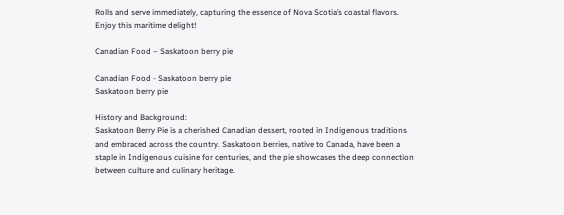Rolls and serve immediately, capturing the essence of Nova Scotia’s coastal flavors. Enjoy this maritime delight!

Canadian Food – Saskatoon berry pie

Canadian Food - Saskatoon berry pie
Saskatoon berry pie

History and Background:
Saskatoon Berry Pie is a cherished Canadian dessert, rooted in Indigenous traditions and embraced across the country. Saskatoon berries, native to Canada, have been a staple in Indigenous cuisine for centuries, and the pie showcases the deep connection between culture and culinary heritage.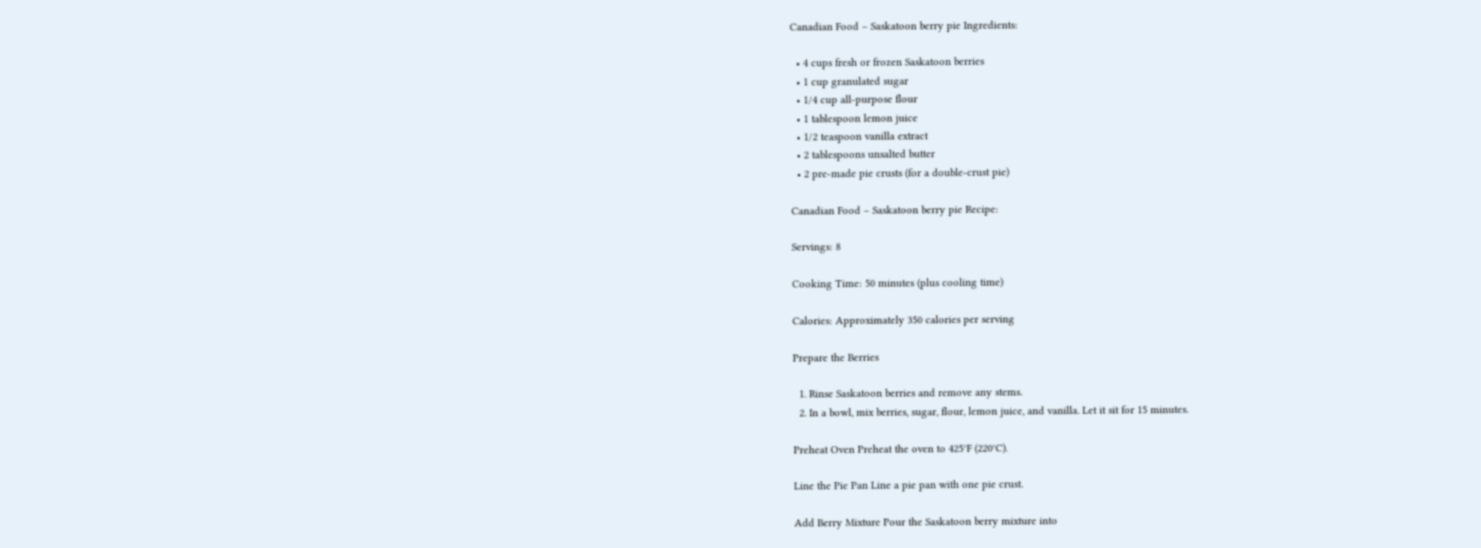Canadian Food – Saskatoon berry pie Ingredients:

  • 4 cups fresh or frozen Saskatoon berries
  • 1 cup granulated sugar
  • 1/4 cup all-purpose flour
  • 1 tablespoon lemon juice
  • 1/2 teaspoon vanilla extract
  • 2 tablespoons unsalted butter
  • 2 pre-made pie crusts (for a double-crust pie)

Canadian Food – Saskatoon berry pie Recipe:

Servings: 8

Cooking Time: 50 minutes (plus cooling time)

Calories: Approximately 350 calories per serving

Prepare the Berries

  1. Rinse Saskatoon berries and remove any stems.
  2. In a bowl, mix berries, sugar, flour, lemon juice, and vanilla. Let it sit for 15 minutes.

Preheat Oven Preheat the oven to 425°F (220°C).

Line the Pie Pan Line a pie pan with one pie crust.

Add Berry Mixture Pour the Saskatoon berry mixture into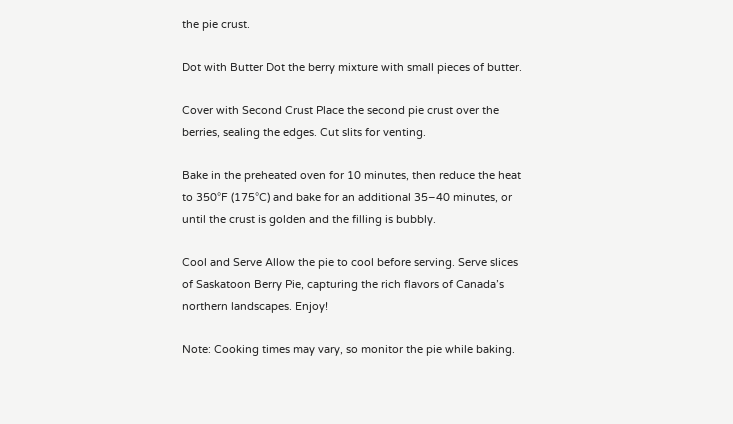the pie crust.

Dot with Butter Dot the berry mixture with small pieces of butter.

Cover with Second Crust Place the second pie crust over the berries, sealing the edges. Cut slits for venting.

Bake in the preheated oven for 10 minutes, then reduce the heat to 350°F (175°C) and bake for an additional 35–40 minutes, or until the crust is golden and the filling is bubbly.

Cool and Serve Allow the pie to cool before serving. Serve slices of Saskatoon Berry Pie, capturing the rich flavors of Canada’s northern landscapes. Enjoy!

Note: Cooking times may vary, so monitor the pie while baking.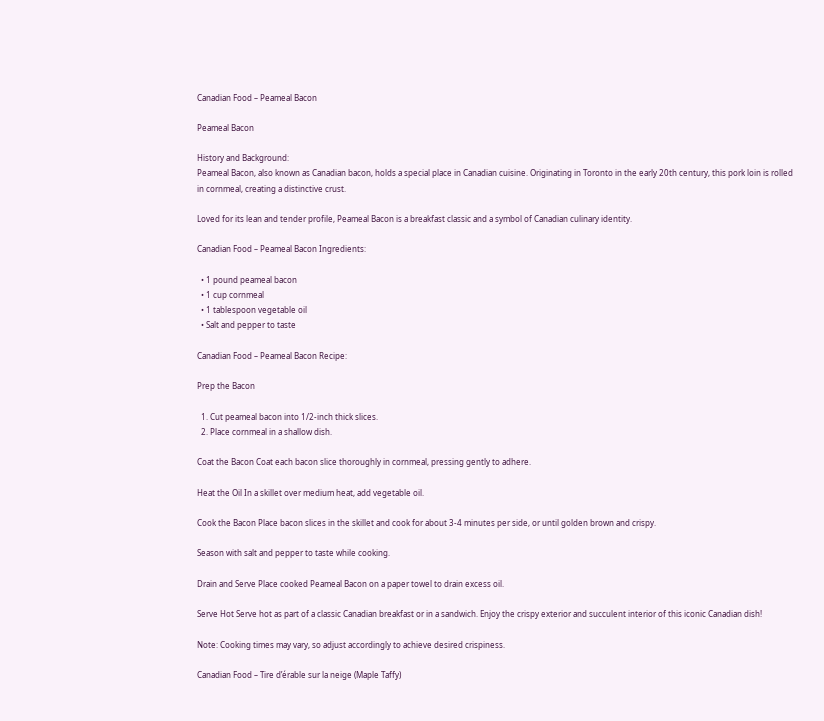Canadian Food – Peameal Bacon

Peameal Bacon

History and Background:
Peameal Bacon, also known as Canadian bacon, holds a special place in Canadian cuisine. Originating in Toronto in the early 20th century, this pork loin is rolled in cornmeal, creating a distinctive crust.

Loved for its lean and tender profile, Peameal Bacon is a breakfast classic and a symbol of Canadian culinary identity.

Canadian Food – Peameal Bacon Ingredients:

  • 1 pound peameal bacon
  • 1 cup cornmeal
  • 1 tablespoon vegetable oil
  • Salt and pepper to taste

Canadian Food – Peameal Bacon Recipe:

Prep the Bacon

  1. Cut peameal bacon into 1/2-inch thick slices.
  2. Place cornmeal in a shallow dish.

Coat the Bacon Coat each bacon slice thoroughly in cornmeal, pressing gently to adhere.

Heat the Oil In a skillet over medium heat, add vegetable oil.

Cook the Bacon Place bacon slices in the skillet and cook for about 3-4 minutes per side, or until golden brown and crispy.

Season with salt and pepper to taste while cooking.

Drain and Serve Place cooked Peameal Bacon on a paper towel to drain excess oil.

Serve Hot Serve hot as part of a classic Canadian breakfast or in a sandwich. Enjoy the crispy exterior and succulent interior of this iconic Canadian dish!

Note: Cooking times may vary, so adjust accordingly to achieve desired crispiness.

Canadian Food – Tire d’érable sur la neige (Maple Taffy)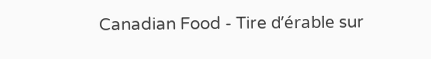Canadian Food - Tire d’érable sur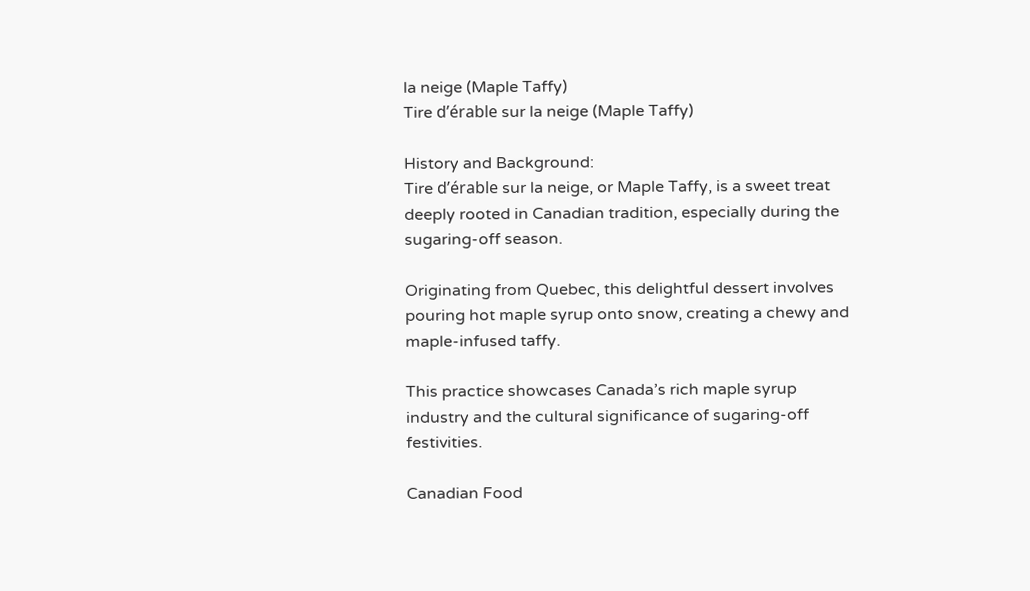la neige (Maple Taffy)
Tire d’érable sur la neige (Maple Taffy)

History and Background:
Tire d’érable sur la neige, or Maple Taffy, is a sweet treat deeply rooted in Canadian tradition, especially during the sugaring-off season.

Originating from Quebec, this delightful dessert involves pouring hot maple syrup onto snow, creating a chewy and maple-infused taffy.

This practice showcases Canada’s rich maple syrup industry and the cultural significance of sugaring-off festivities.

Canadian Food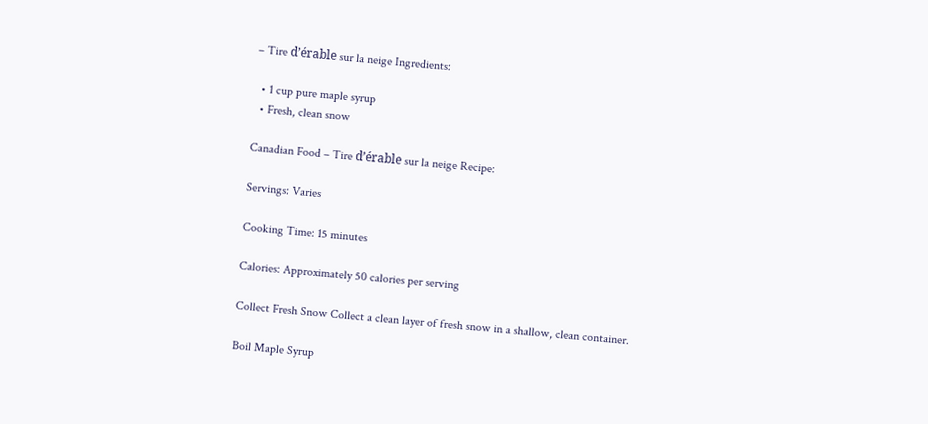– Tire d’érable sur la neige Ingredients:

  • 1 cup pure maple syrup
  • Fresh, clean snow

Canadian Food – Tire d’érable sur la neige Recipe:

Servings: Varies

Cooking Time: 15 minutes

Calories: Approximately 50 calories per serving

Collect Fresh Snow Collect a clean layer of fresh snow in a shallow, clean container.

Boil Maple Syrup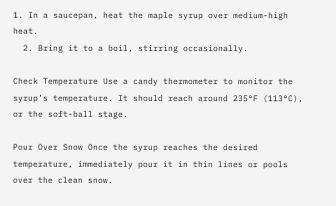1. In a saucepan, heat the maple syrup over medium-high heat.
  2. Bring it to a boil, stirring occasionally.

Check Temperature Use a candy thermometer to monitor the syrup’s temperature. It should reach around 235°F (113°C), or the soft-ball stage.

Pour Over Snow Once the syrup reaches the desired temperature, immediately pour it in thin lines or pools over the clean snow.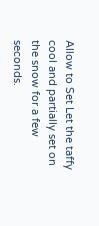Allow to Set Let the taffy cool and partially set on the snow for a few seconds.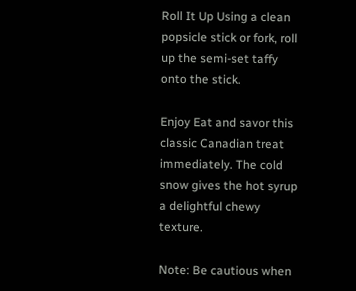Roll It Up Using a clean popsicle stick or fork, roll up the semi-set taffy onto the stick.

Enjoy Eat and savor this classic Canadian treat immediately. The cold snow gives the hot syrup a delightful chewy texture.

Note: Be cautious when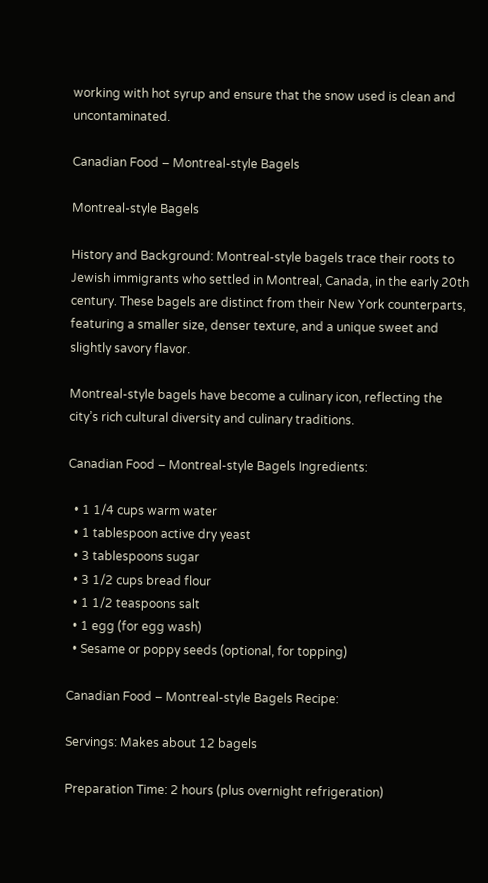working with hot syrup and ensure that the snow used is clean and uncontaminated.

Canadian Food – Montreal-style Bagels

Montreal-style Bagels

History and Background: Montreal-style bagels trace their roots to Jewish immigrants who settled in Montreal, Canada, in the early 20th century. These bagels are distinct from their New York counterparts, featuring a smaller size, denser texture, and a unique sweet and slightly savory flavor.

Montreal-style bagels have become a culinary icon, reflecting the city’s rich cultural diversity and culinary traditions.

Canadian Food – Montreal-style Bagels Ingredients:

  • 1 1/4 cups warm water
  • 1 tablespoon active dry yeast
  • 3 tablespoons sugar
  • 3 1/2 cups bread flour
  • 1 1/2 teaspoons salt
  • 1 egg (for egg wash)
  • Sesame or poppy seeds (optional, for topping)

Canadian Food – Montreal-style Bagels Recipe:

Servings: Makes about 12 bagels

Preparation Time: 2 hours (plus overnight refrigeration)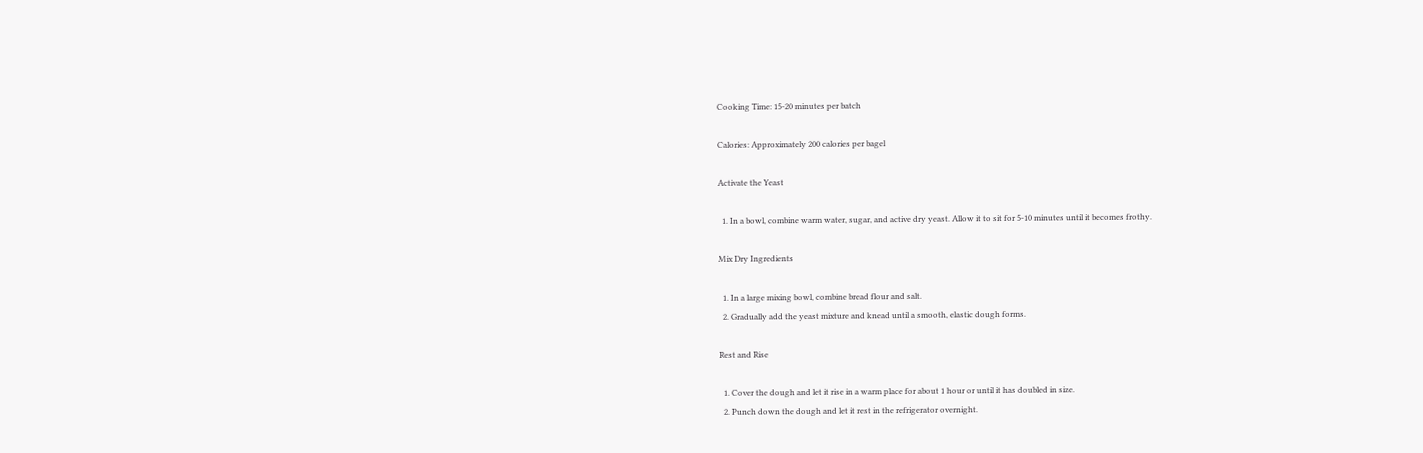Cooking Time: 15-20 minutes per batch

Calories: Approximately 200 calories per bagel

Activate the Yeast

  1. In a bowl, combine warm water, sugar, and active dry yeast. Allow it to sit for 5-10 minutes until it becomes frothy.

Mix Dry Ingredients

  1. In a large mixing bowl, combine bread flour and salt.
  2. Gradually add the yeast mixture and knead until a smooth, elastic dough forms.

Rest and Rise

  1. Cover the dough and let it rise in a warm place for about 1 hour or until it has doubled in size.
  2. Punch down the dough and let it rest in the refrigerator overnight.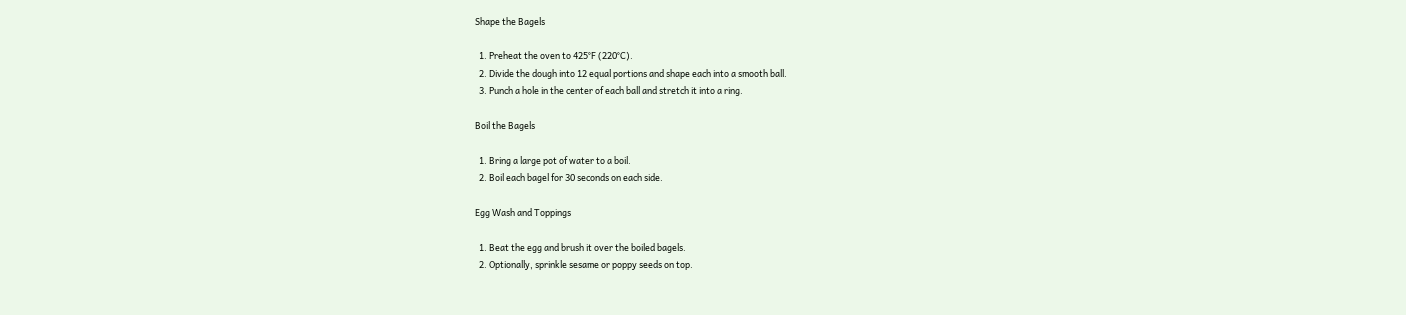Shape the Bagels

  1. Preheat the oven to 425°F (220°C).
  2. Divide the dough into 12 equal portions and shape each into a smooth ball.
  3. Punch a hole in the center of each ball and stretch it into a ring.

Boil the Bagels

  1. Bring a large pot of water to a boil.
  2. Boil each bagel for 30 seconds on each side.

Egg Wash and Toppings

  1. Beat the egg and brush it over the boiled bagels.
  2. Optionally, sprinkle sesame or poppy seeds on top.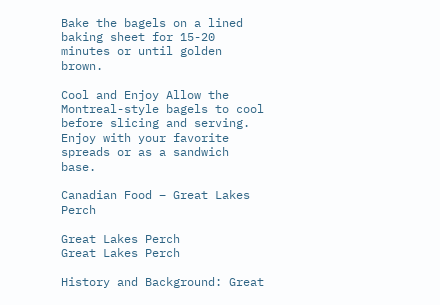Bake the bagels on a lined baking sheet for 15-20 minutes or until golden brown.

Cool and Enjoy Allow the Montreal-style bagels to cool before slicing and serving. Enjoy with your favorite spreads or as a sandwich base.

Canadian Food – Great Lakes Perch

Great Lakes Perch
Great Lakes Perch

History and Background: Great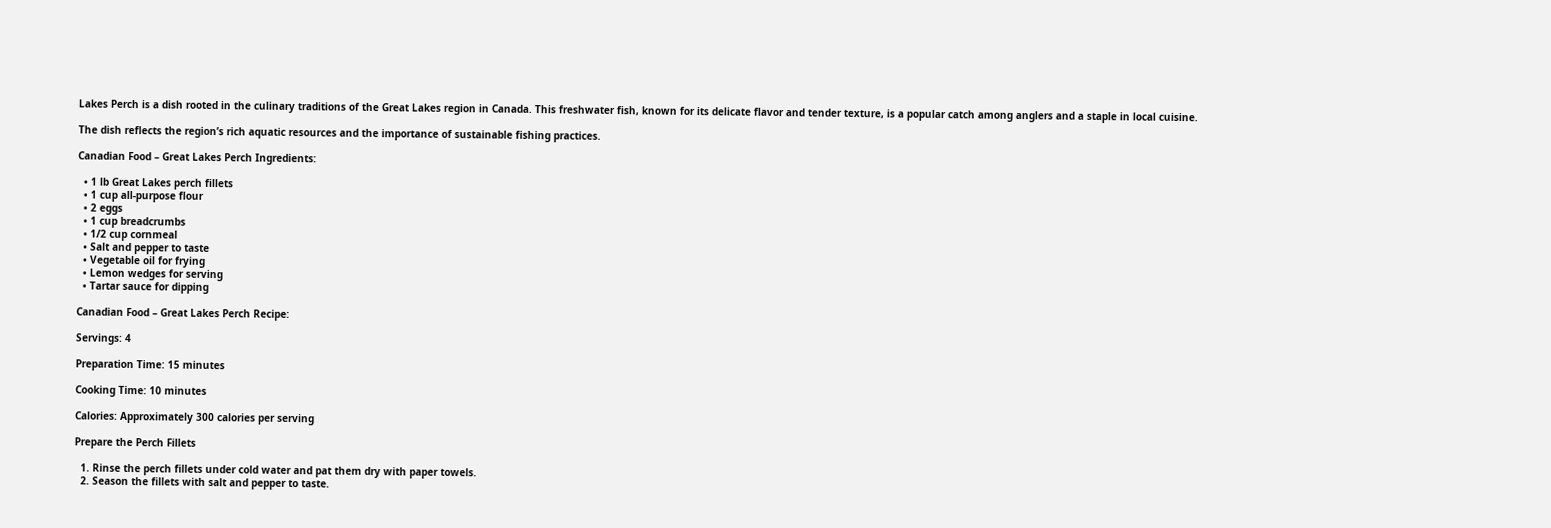Lakes Perch is a dish rooted in the culinary traditions of the Great Lakes region in Canada. This freshwater fish, known for its delicate flavor and tender texture, is a popular catch among anglers and a staple in local cuisine.

The dish reflects the region’s rich aquatic resources and the importance of sustainable fishing practices.

Canadian Food – Great Lakes Perch Ingredients:

  • 1 lb Great Lakes perch fillets
  • 1 cup all-purpose flour
  • 2 eggs
  • 1 cup breadcrumbs
  • 1/2 cup cornmeal
  • Salt and pepper to taste
  • Vegetable oil for frying
  • Lemon wedges for serving
  • Tartar sauce for dipping

Canadian Food – Great Lakes Perch Recipe:

Servings: 4

Preparation Time: 15 minutes

Cooking Time: 10 minutes

Calories: Approximately 300 calories per serving

Prepare the Perch Fillets

  1. Rinse the perch fillets under cold water and pat them dry with paper towels.
  2. Season the fillets with salt and pepper to taste.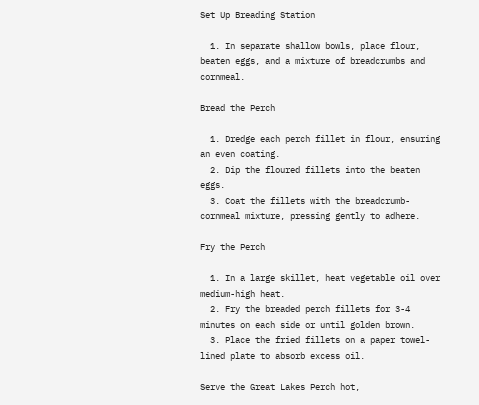Set Up Breading Station

  1. In separate shallow bowls, place flour, beaten eggs, and a mixture of breadcrumbs and cornmeal.

Bread the Perch

  1. Dredge each perch fillet in flour, ensuring an even coating.
  2. Dip the floured fillets into the beaten eggs.
  3. Coat the fillets with the breadcrumb-cornmeal mixture, pressing gently to adhere.

Fry the Perch

  1. In a large skillet, heat vegetable oil over medium-high heat.
  2. Fry the breaded perch fillets for 3-4 minutes on each side or until golden brown.
  3. Place the fried fillets on a paper towel-lined plate to absorb excess oil.

Serve the Great Lakes Perch hot,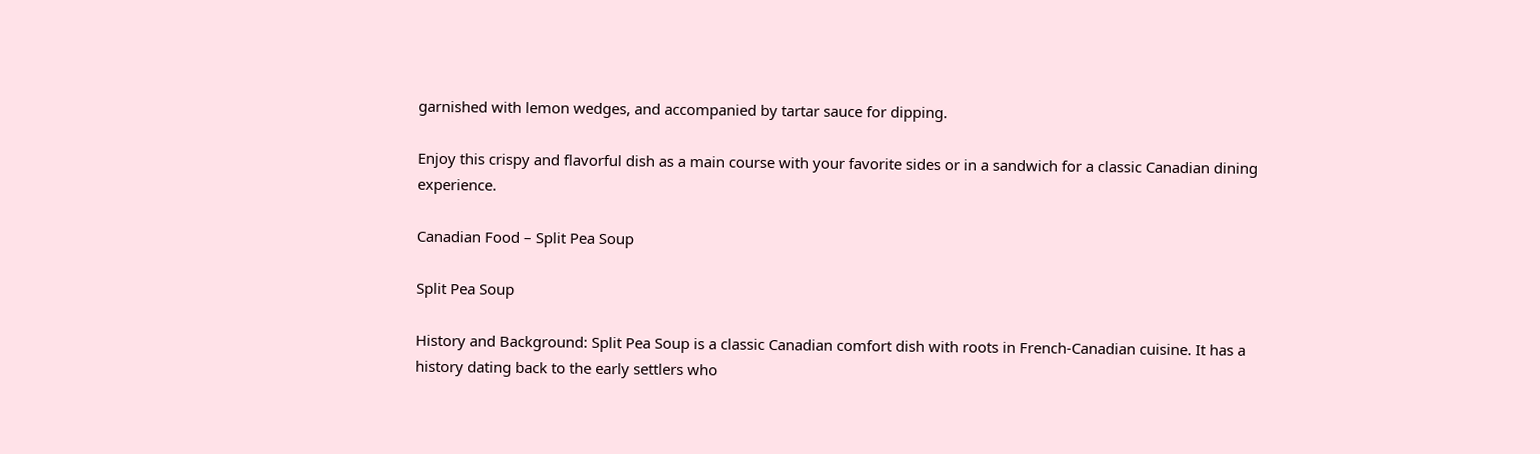garnished with lemon wedges, and accompanied by tartar sauce for dipping.

Enjoy this crispy and flavorful dish as a main course with your favorite sides or in a sandwich for a classic Canadian dining experience.

Canadian Food – Split Pea Soup

Split Pea Soup

History and Background: Split Pea Soup is a classic Canadian comfort dish with roots in French-Canadian cuisine. It has a history dating back to the early settlers who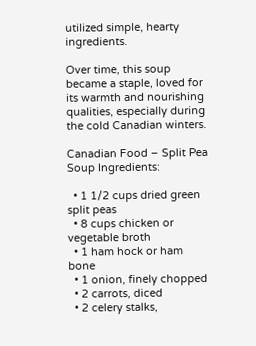utilized simple, hearty ingredients.

Over time, this soup became a staple, loved for its warmth and nourishing qualities, especially during the cold Canadian winters.

Canadian Food – Split Pea Soup Ingredients:

  • 1 1/2 cups dried green split peas
  • 8 cups chicken or vegetable broth
  • 1 ham hock or ham bone
  • 1 onion, finely chopped
  • 2 carrots, diced
  • 2 celery stalks,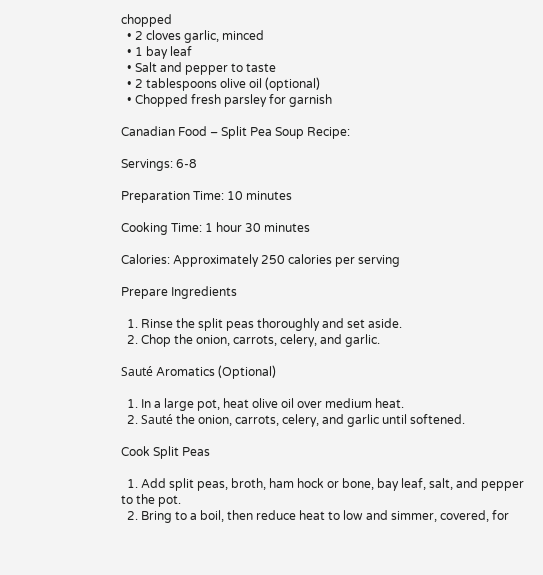chopped
  • 2 cloves garlic, minced
  • 1 bay leaf
  • Salt and pepper to taste
  • 2 tablespoons olive oil (optional)
  • Chopped fresh parsley for garnish

Canadian Food – Split Pea Soup Recipe:

Servings: 6-8

Preparation Time: 10 minutes

Cooking Time: 1 hour 30 minutes

Calories: Approximately 250 calories per serving

Prepare Ingredients

  1. Rinse the split peas thoroughly and set aside.
  2. Chop the onion, carrots, celery, and garlic.

Sauté Aromatics (Optional)

  1. In a large pot, heat olive oil over medium heat.
  2. Sauté the onion, carrots, celery, and garlic until softened.

Cook Split Peas

  1. Add split peas, broth, ham hock or bone, bay leaf, salt, and pepper to the pot.
  2. Bring to a boil, then reduce heat to low and simmer, covered, for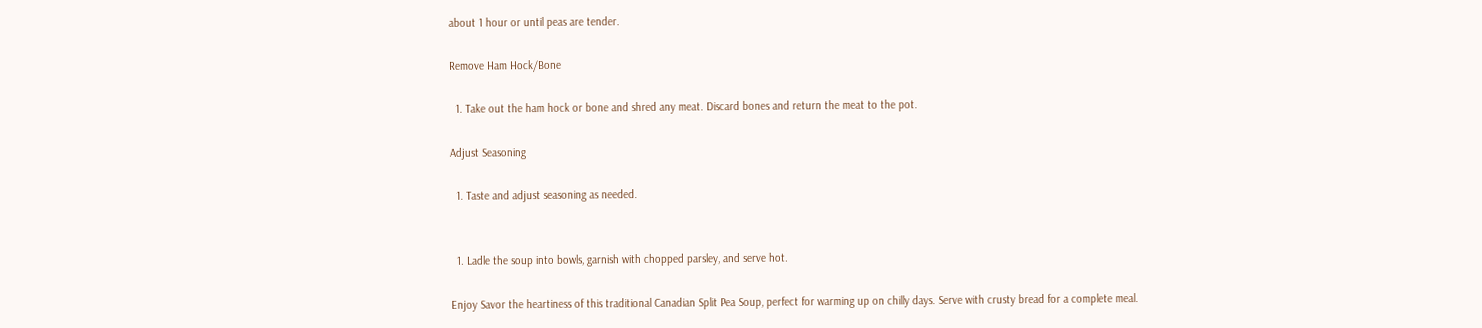about 1 hour or until peas are tender.

Remove Ham Hock/Bone

  1. Take out the ham hock or bone and shred any meat. Discard bones and return the meat to the pot.

Adjust Seasoning

  1. Taste and adjust seasoning as needed.


  1. Ladle the soup into bowls, garnish with chopped parsley, and serve hot.

Enjoy Savor the heartiness of this traditional Canadian Split Pea Soup, perfect for warming up on chilly days. Serve with crusty bread for a complete meal.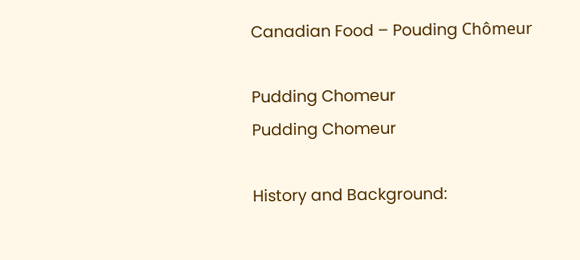Canadian Food – Pouding Chômeur

Pudding Chomeur
Pudding Chomeur

History and Background: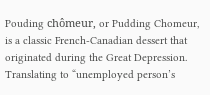Pouding chômeur, or Pudding Chomeur, is a classic French-Canadian dessert that originated during the Great Depression. Translating to “unemployed person’s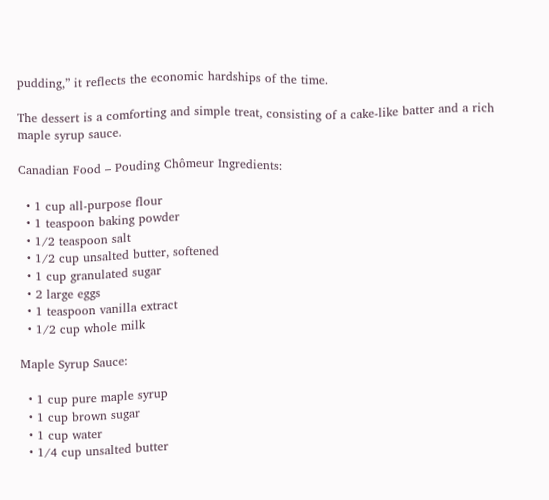pudding,” it reflects the economic hardships of the time.

The dessert is a comforting and simple treat, consisting of a cake-like batter and a rich maple syrup sauce.

Canadian Food – Pouding Chômeur Ingredients:

  • 1 cup all-purpose flour
  • 1 teaspoon baking powder
  • 1/2 teaspoon salt
  • 1/2 cup unsalted butter, softened
  • 1 cup granulated sugar
  • 2 large eggs
  • 1 teaspoon vanilla extract
  • 1/2 cup whole milk

Maple Syrup Sauce:

  • 1 cup pure maple syrup
  • 1 cup brown sugar
  • 1 cup water
  • 1/4 cup unsalted butter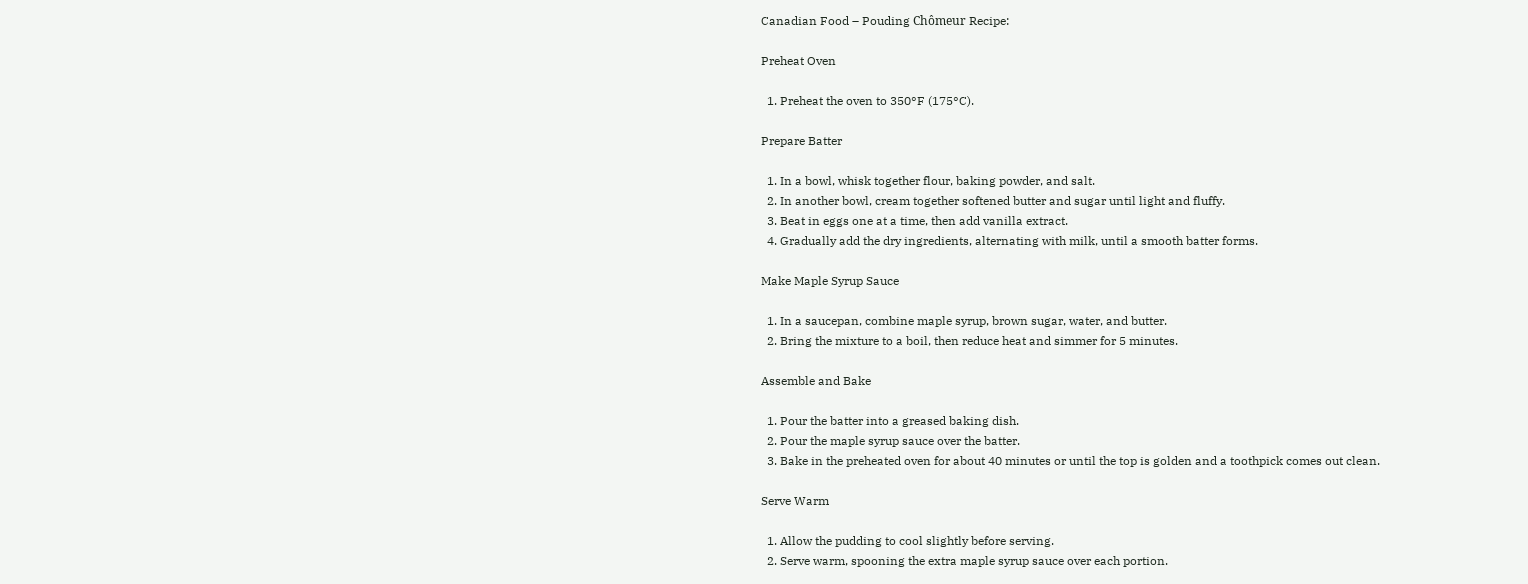Canadian Food – Pouding Chômeur Recipe:

Preheat Oven

  1. Preheat the oven to 350°F (175°C).

Prepare Batter

  1. In a bowl, whisk together flour, baking powder, and salt.
  2. In another bowl, cream together softened butter and sugar until light and fluffy.
  3. Beat in eggs one at a time, then add vanilla extract.
  4. Gradually add the dry ingredients, alternating with milk, until a smooth batter forms.

Make Maple Syrup Sauce

  1. In a saucepan, combine maple syrup, brown sugar, water, and butter.
  2. Bring the mixture to a boil, then reduce heat and simmer for 5 minutes.

Assemble and Bake

  1. Pour the batter into a greased baking dish.
  2. Pour the maple syrup sauce over the batter.
  3. Bake in the preheated oven for about 40 minutes or until the top is golden and a toothpick comes out clean.

Serve Warm

  1. Allow the pudding to cool slightly before serving.
  2. Serve warm, spooning the extra maple syrup sauce over each portion.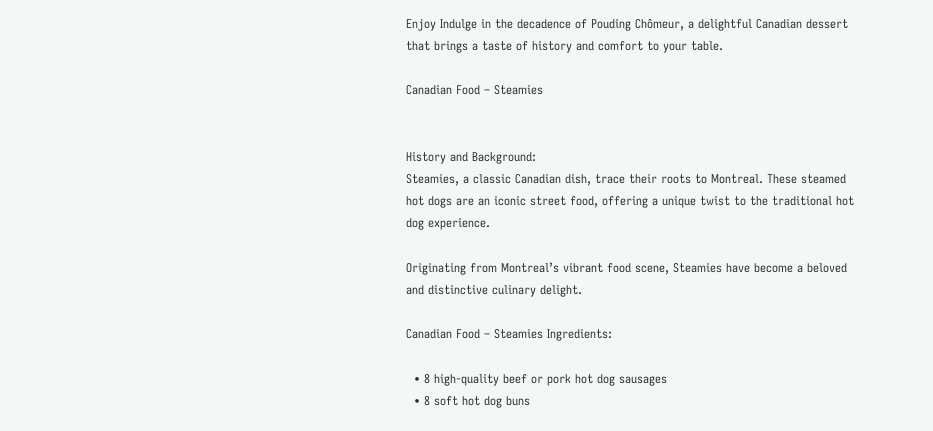Enjoy Indulge in the decadence of Pouding Chômeur, a delightful Canadian dessert that brings a taste of history and comfort to your table.

Canadian Food – Steamies


History and Background:
Steamies, a classic Canadian dish, trace their roots to Montreal. These steamed hot dogs are an iconic street food, offering a unique twist to the traditional hot dog experience.

Originating from Montreal’s vibrant food scene, Steamies have become a beloved and distinctive culinary delight.

Canadian Food – Steamies Ingredients:

  • 8 high-quality beef or pork hot dog sausages
  • 8 soft hot dog buns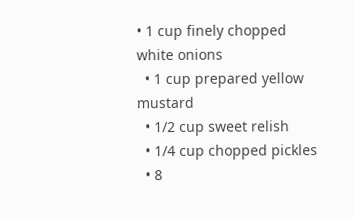• 1 cup finely chopped white onions
  • 1 cup prepared yellow mustard
  • 1/2 cup sweet relish
  • 1/4 cup chopped pickles
  • 8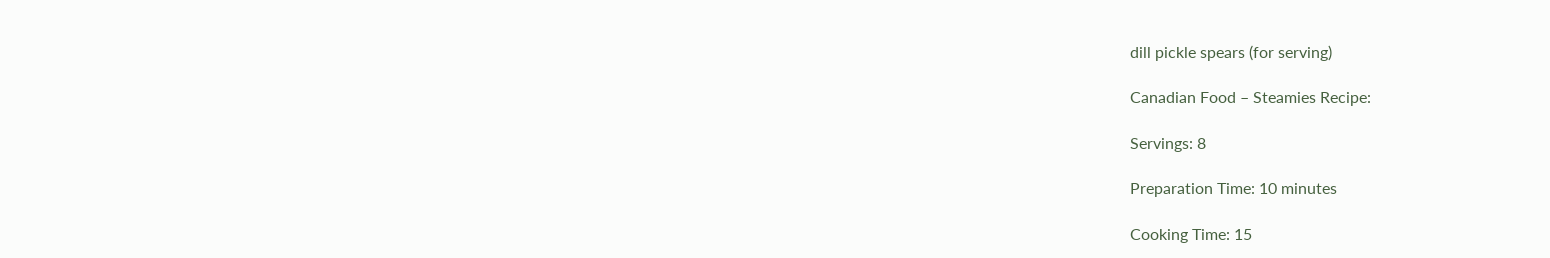dill pickle spears (for serving)

Canadian Food – Steamies Recipe:

Servings: 8

Preparation Time: 10 minutes

Cooking Time: 15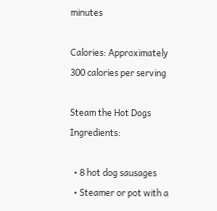minutes

Calories: Approximately 300 calories per serving

Steam the Hot Dogs Ingredients:

  • 8 hot dog sausages
  • Steamer or pot with a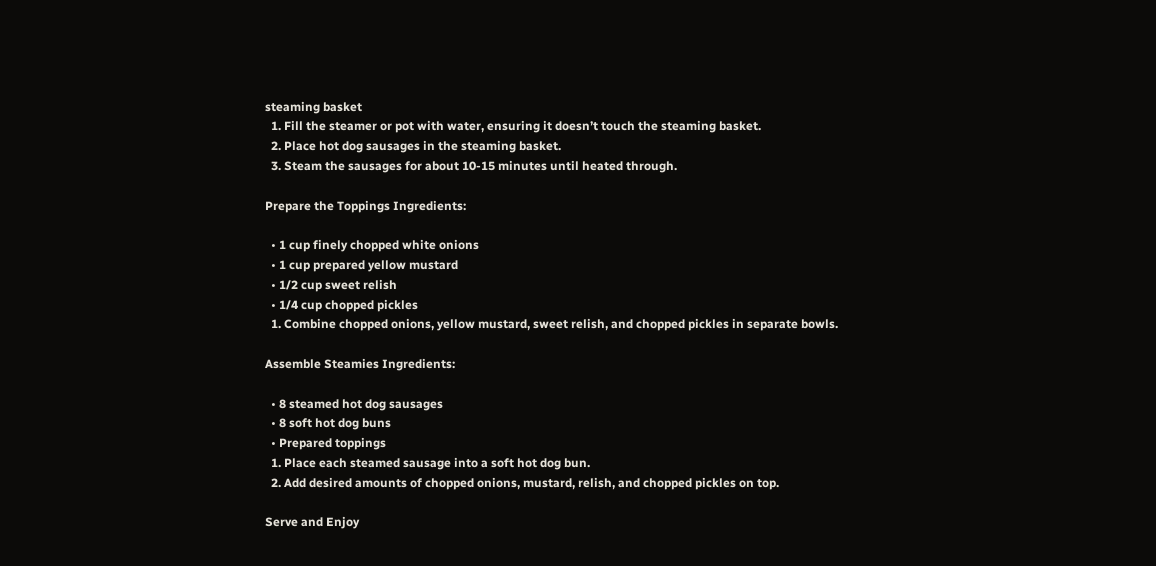steaming basket
  1. Fill the steamer or pot with water, ensuring it doesn’t touch the steaming basket.
  2. Place hot dog sausages in the steaming basket.
  3. Steam the sausages for about 10-15 minutes until heated through.

Prepare the Toppings Ingredients:

  • 1 cup finely chopped white onions
  • 1 cup prepared yellow mustard
  • 1/2 cup sweet relish
  • 1/4 cup chopped pickles
  1. Combine chopped onions, yellow mustard, sweet relish, and chopped pickles in separate bowls.

Assemble Steamies Ingredients:

  • 8 steamed hot dog sausages
  • 8 soft hot dog buns
  • Prepared toppings
  1. Place each steamed sausage into a soft hot dog bun.
  2. Add desired amounts of chopped onions, mustard, relish, and chopped pickles on top.

Serve and Enjoy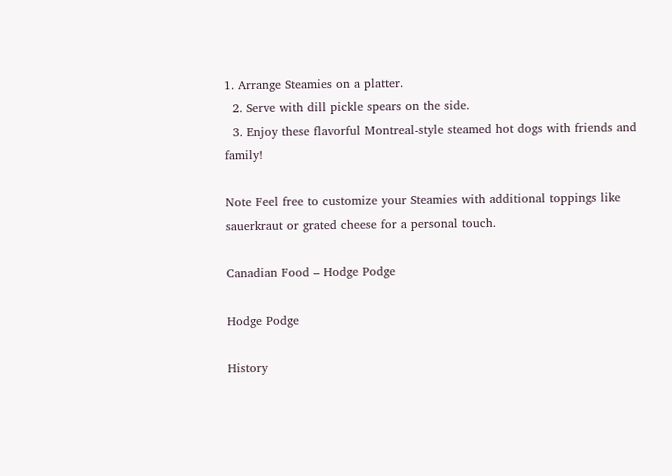1. Arrange Steamies on a platter.
  2. Serve with dill pickle spears on the side.
  3. Enjoy these flavorful Montreal-style steamed hot dogs with friends and family!

Note Feel free to customize your Steamies with additional toppings like sauerkraut or grated cheese for a personal touch.

Canadian Food – Hodge Podge

Hodge Podge

History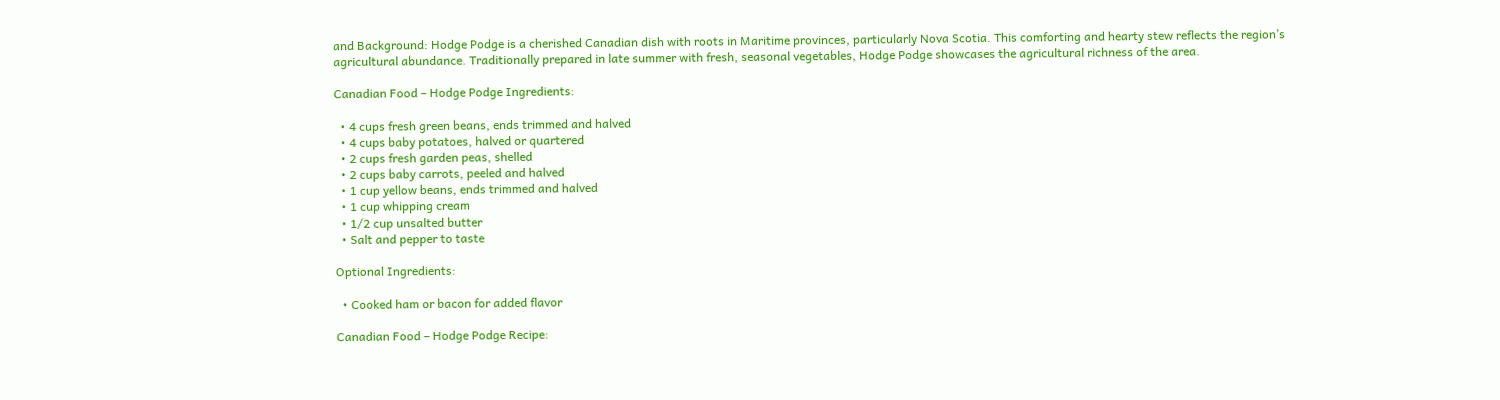and Background: Hodge Podge is a cherished Canadian dish with roots in Maritime provinces, particularly Nova Scotia. This comforting and hearty stew reflects the region’s agricultural abundance. Traditionally prepared in late summer with fresh, seasonal vegetables, Hodge Podge showcases the agricultural richness of the area.

Canadian Food – Hodge Podge Ingredients:

  • 4 cups fresh green beans, ends trimmed and halved
  • 4 cups baby potatoes, halved or quartered
  • 2 cups fresh garden peas, shelled
  • 2 cups baby carrots, peeled and halved
  • 1 cup yellow beans, ends trimmed and halved
  • 1 cup whipping cream
  • 1/2 cup unsalted butter
  • Salt and pepper to taste

Optional Ingredients:

  • Cooked ham or bacon for added flavor

Canadian Food – Hodge Podge Recipe: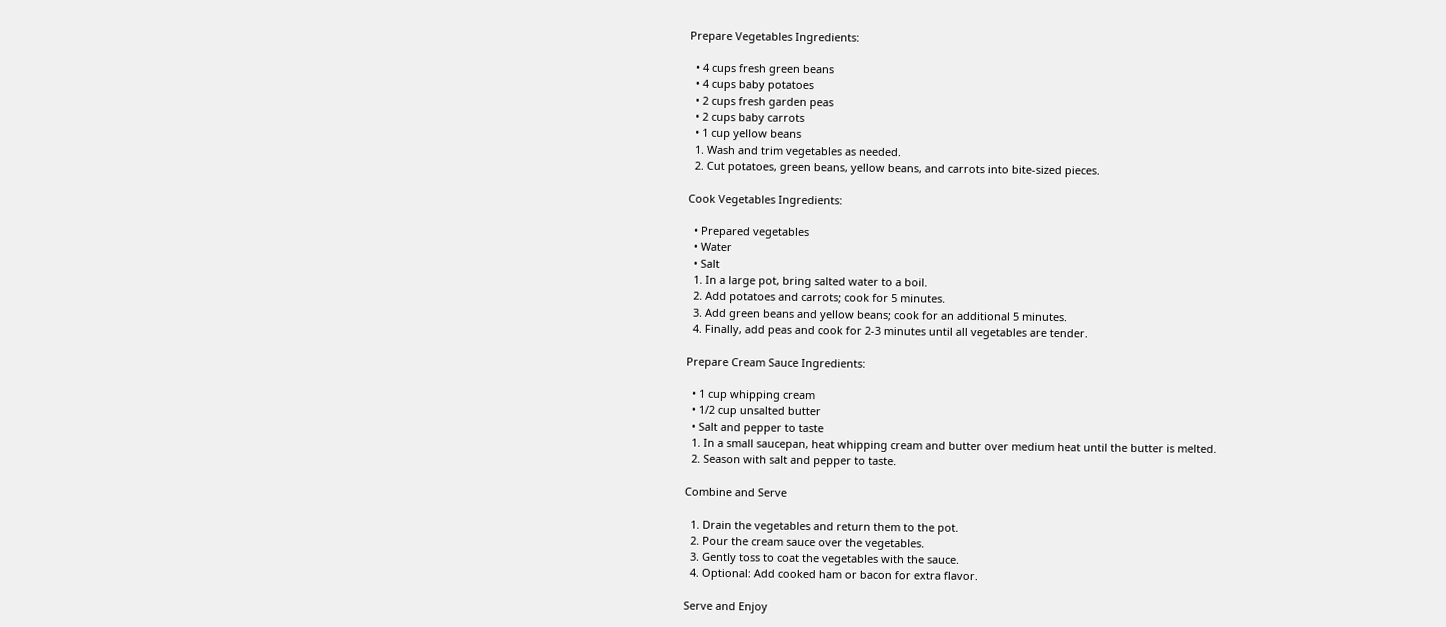Prepare Vegetables Ingredients:

  • 4 cups fresh green beans
  • 4 cups baby potatoes
  • 2 cups fresh garden peas
  • 2 cups baby carrots
  • 1 cup yellow beans
  1. Wash and trim vegetables as needed.
  2. Cut potatoes, green beans, yellow beans, and carrots into bite-sized pieces.

Cook Vegetables Ingredients:

  • Prepared vegetables
  • Water
  • Salt
  1. In a large pot, bring salted water to a boil.
  2. Add potatoes and carrots; cook for 5 minutes.
  3. Add green beans and yellow beans; cook for an additional 5 minutes.
  4. Finally, add peas and cook for 2-3 minutes until all vegetables are tender.

Prepare Cream Sauce Ingredients:

  • 1 cup whipping cream
  • 1/2 cup unsalted butter
  • Salt and pepper to taste
  1. In a small saucepan, heat whipping cream and butter over medium heat until the butter is melted.
  2. Season with salt and pepper to taste.

Combine and Serve

  1. Drain the vegetables and return them to the pot.
  2. Pour the cream sauce over the vegetables.
  3. Gently toss to coat the vegetables with the sauce.
  4. Optional: Add cooked ham or bacon for extra flavor.

Serve and Enjoy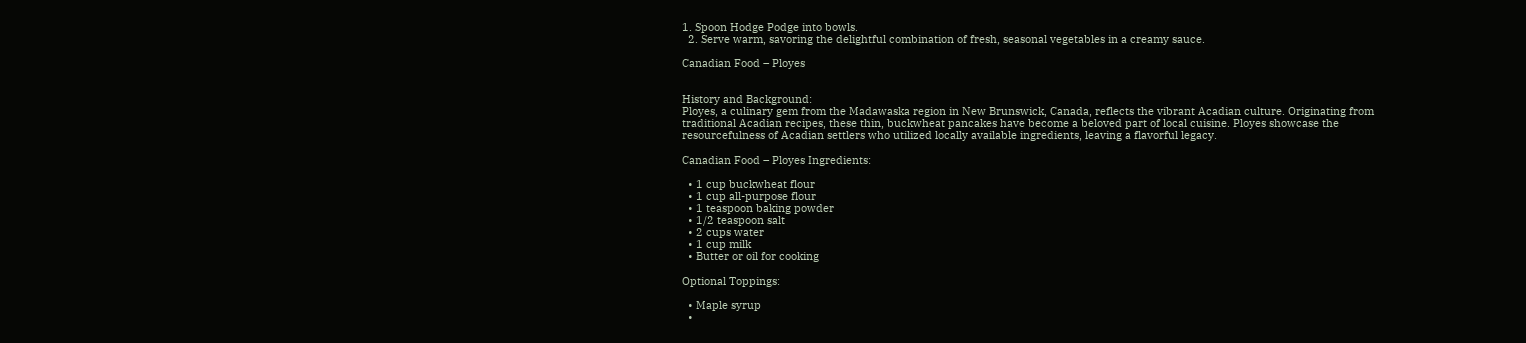1. Spoon Hodge Podge into bowls.
  2. Serve warm, savoring the delightful combination of fresh, seasonal vegetables in a creamy sauce.

Canadian Food – Ployes


History and Background:
Ployes, a culinary gem from the Madawaska region in New Brunswick, Canada, reflects the vibrant Acadian culture. Originating from traditional Acadian recipes, these thin, buckwheat pancakes have become a beloved part of local cuisine. Ployes showcase the resourcefulness of Acadian settlers who utilized locally available ingredients, leaving a flavorful legacy.

Canadian Food – Ployes Ingredients:

  • 1 cup buckwheat flour
  • 1 cup all-purpose flour
  • 1 teaspoon baking powder
  • 1/2 teaspoon salt
  • 2 cups water
  • 1 cup milk
  • Butter or oil for cooking

Optional Toppings:

  • Maple syrup
  •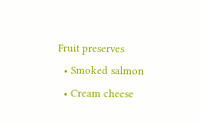Fruit preserves
  • Smoked salmon
  • Cream cheese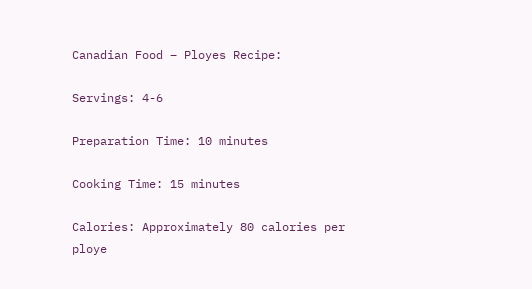Canadian Food – Ployes Recipe:

Servings: 4-6

Preparation Time: 10 minutes

Cooking Time: 15 minutes

Calories: Approximately 80 calories per ploye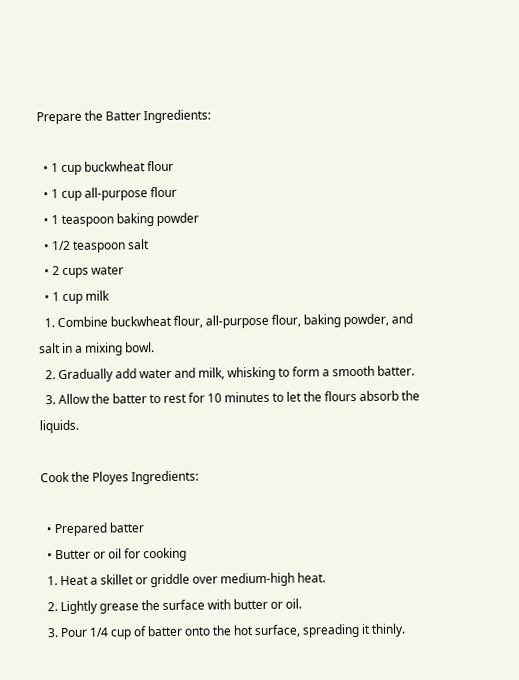Prepare the Batter Ingredients:

  • 1 cup buckwheat flour
  • 1 cup all-purpose flour
  • 1 teaspoon baking powder
  • 1/2 teaspoon salt
  • 2 cups water
  • 1 cup milk
  1. Combine buckwheat flour, all-purpose flour, baking powder, and salt in a mixing bowl.
  2. Gradually add water and milk, whisking to form a smooth batter.
  3. Allow the batter to rest for 10 minutes to let the flours absorb the liquids.

Cook the Ployes Ingredients:

  • Prepared batter
  • Butter or oil for cooking
  1. Heat a skillet or griddle over medium-high heat.
  2. Lightly grease the surface with butter or oil.
  3. Pour 1/4 cup of batter onto the hot surface, spreading it thinly.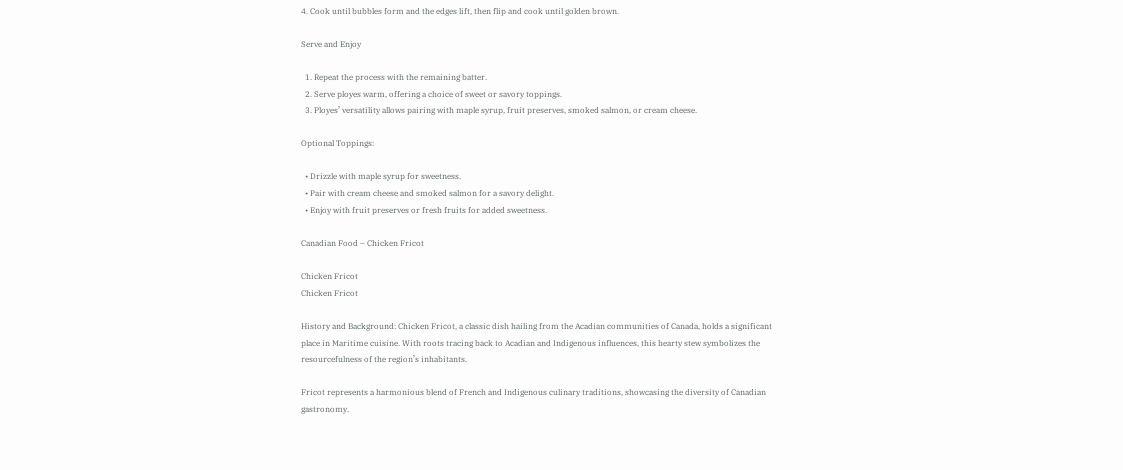4. Cook until bubbles form and the edges lift, then flip and cook until golden brown.

Serve and Enjoy

  1. Repeat the process with the remaining batter.
  2. Serve ployes warm, offering a choice of sweet or savory toppings.
  3. Ployes’ versatility allows pairing with maple syrup, fruit preserves, smoked salmon, or cream cheese.

Optional Toppings:

  • Drizzle with maple syrup for sweetness.
  • Pair with cream cheese and smoked salmon for a savory delight.
  • Enjoy with fruit preserves or fresh fruits for added sweetness.

Canadian Food – Chicken Fricot

Chicken Fricot
Chicken Fricot

History and Background: Chicken Fricot, a classic dish hailing from the Acadian communities of Canada, holds a significant place in Maritime cuisine. With roots tracing back to Acadian and Indigenous influences, this hearty stew symbolizes the resourcefulness of the region’s inhabitants.

Fricot represents a harmonious blend of French and Indigenous culinary traditions, showcasing the diversity of Canadian gastronomy.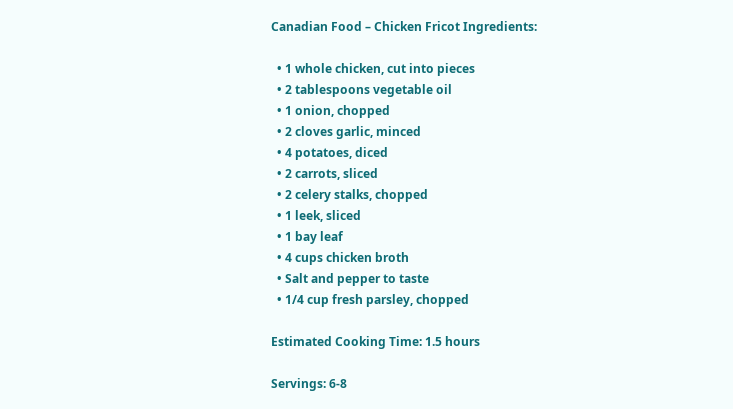Canadian Food – Chicken Fricot Ingredients:

  • 1 whole chicken, cut into pieces
  • 2 tablespoons vegetable oil
  • 1 onion, chopped
  • 2 cloves garlic, minced
  • 4 potatoes, diced
  • 2 carrots, sliced
  • 2 celery stalks, chopped
  • 1 leek, sliced
  • 1 bay leaf
  • 4 cups chicken broth
  • Salt and pepper to taste
  • 1/4 cup fresh parsley, chopped

Estimated Cooking Time: 1.5 hours

Servings: 6-8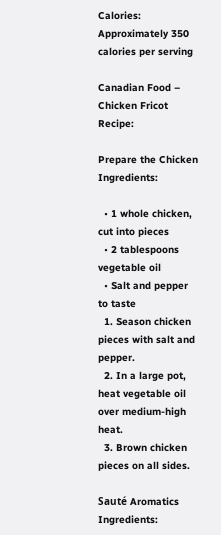Calories: Approximately 350 calories per serving

Canadian Food – Chicken Fricot Recipe:

Prepare the Chicken Ingredients:

  • 1 whole chicken, cut into pieces
  • 2 tablespoons vegetable oil
  • Salt and pepper to taste
  1. Season chicken pieces with salt and pepper.
  2. In a large pot, heat vegetable oil over medium-high heat.
  3. Brown chicken pieces on all sides.

Sauté Aromatics Ingredients: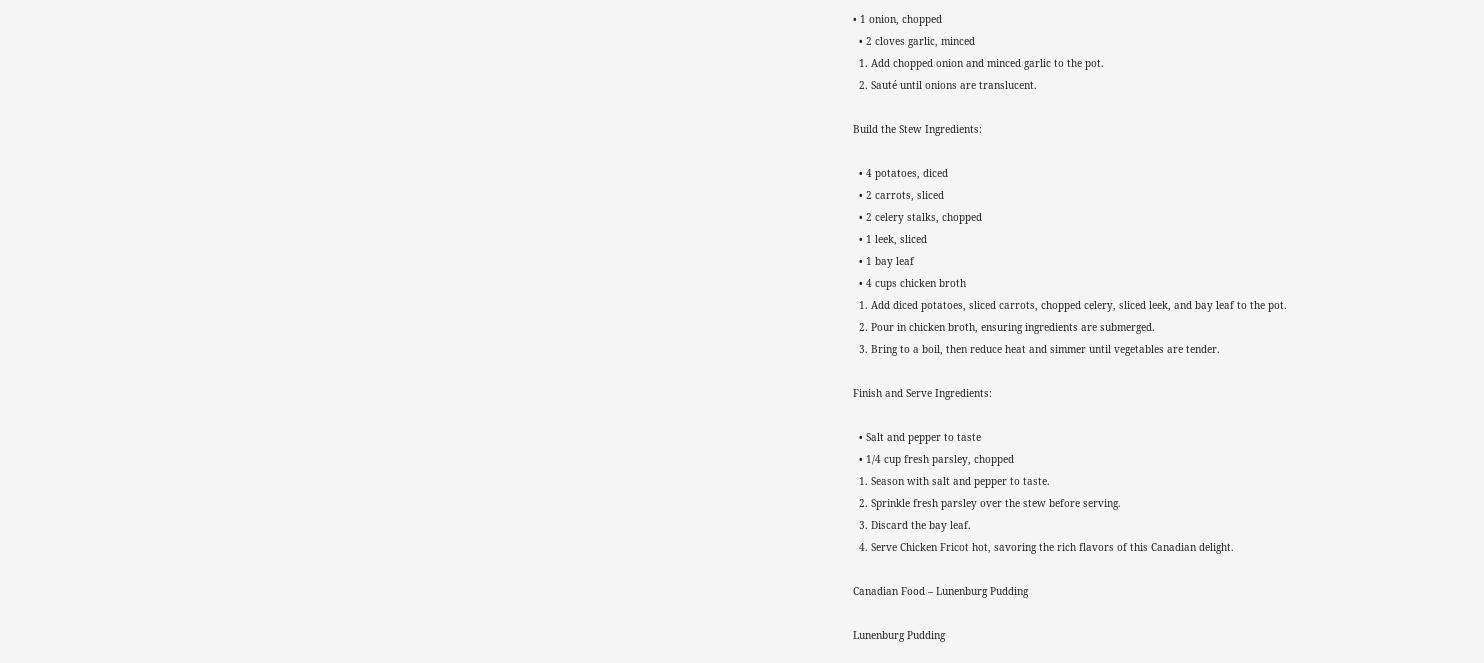• 1 onion, chopped
  • 2 cloves garlic, minced
  1. Add chopped onion and minced garlic to the pot.
  2. Sauté until onions are translucent.

Build the Stew Ingredients:

  • 4 potatoes, diced
  • 2 carrots, sliced
  • 2 celery stalks, chopped
  • 1 leek, sliced
  • 1 bay leaf
  • 4 cups chicken broth
  1. Add diced potatoes, sliced carrots, chopped celery, sliced leek, and bay leaf to the pot.
  2. Pour in chicken broth, ensuring ingredients are submerged.
  3. Bring to a boil, then reduce heat and simmer until vegetables are tender.

Finish and Serve Ingredients:

  • Salt and pepper to taste
  • 1/4 cup fresh parsley, chopped
  1. Season with salt and pepper to taste.
  2. Sprinkle fresh parsley over the stew before serving.
  3. Discard the bay leaf.
  4. Serve Chicken Fricot hot, savoring the rich flavors of this Canadian delight.

Canadian Food – Lunenburg Pudding

Lunenburg Pudding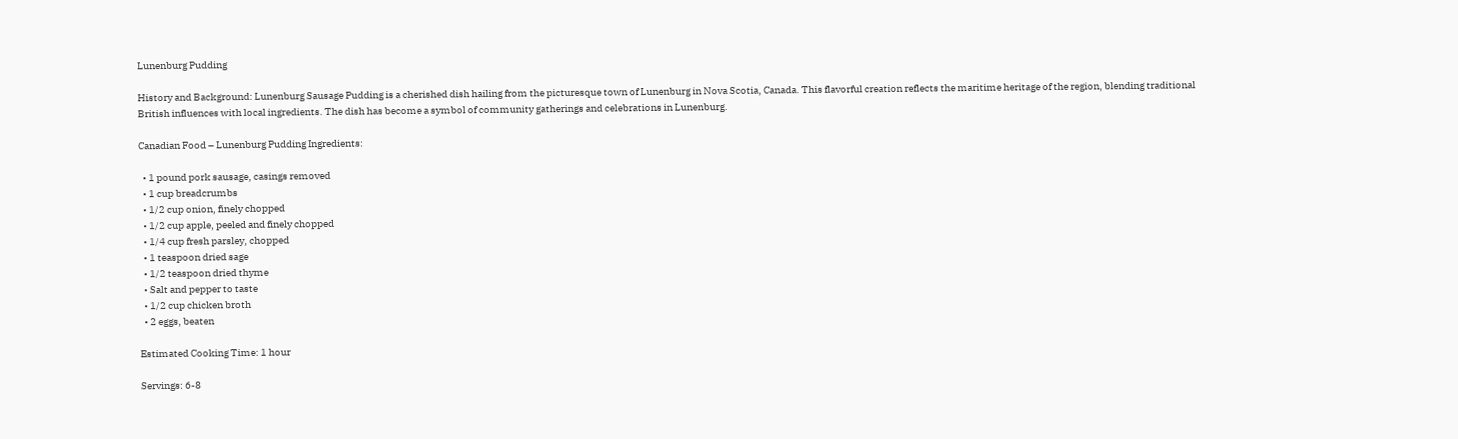Lunenburg Pudding

History and Background: Lunenburg Sausage Pudding is a cherished dish hailing from the picturesque town of Lunenburg in Nova Scotia, Canada. This flavorful creation reflects the maritime heritage of the region, blending traditional British influences with local ingredients. The dish has become a symbol of community gatherings and celebrations in Lunenburg.

Canadian Food – Lunenburg Pudding Ingredients:

  • 1 pound pork sausage, casings removed
  • 1 cup breadcrumbs
  • 1/2 cup onion, finely chopped
  • 1/2 cup apple, peeled and finely chopped
  • 1/4 cup fresh parsley, chopped
  • 1 teaspoon dried sage
  • 1/2 teaspoon dried thyme
  • Salt and pepper to taste
  • 1/2 cup chicken broth
  • 2 eggs, beaten

Estimated Cooking Time: 1 hour

Servings: 6-8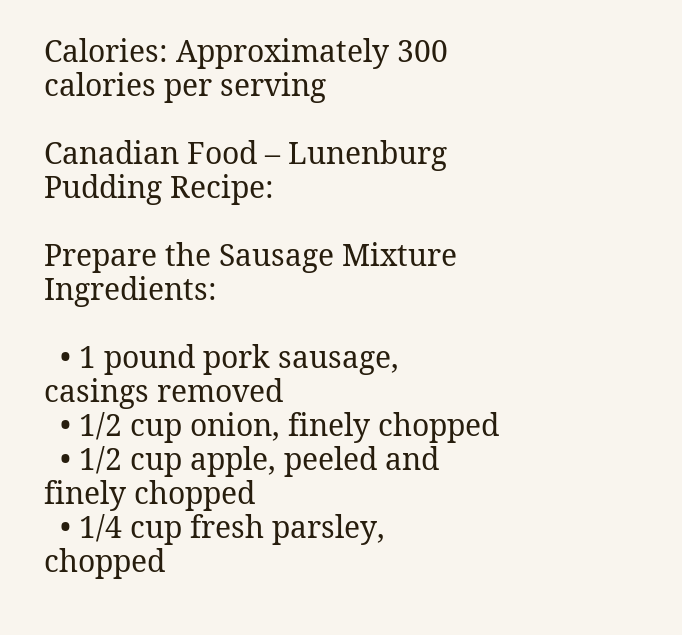Calories: Approximately 300 calories per serving

Canadian Food – Lunenburg Pudding Recipe:

Prepare the Sausage Mixture Ingredients:

  • 1 pound pork sausage, casings removed
  • 1/2 cup onion, finely chopped
  • 1/2 cup apple, peeled and finely chopped
  • 1/4 cup fresh parsley, chopped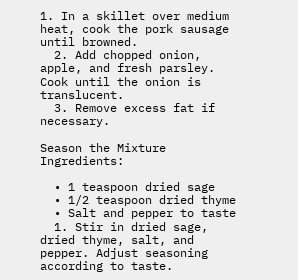1. In a skillet over medium heat, cook the pork sausage until browned.
  2. Add chopped onion, apple, and fresh parsley. Cook until the onion is translucent.
  3. Remove excess fat if necessary.

Season the Mixture Ingredients:

  • 1 teaspoon dried sage
  • 1/2 teaspoon dried thyme
  • Salt and pepper to taste
  1. Stir in dried sage, dried thyme, salt, and pepper. Adjust seasoning according to taste.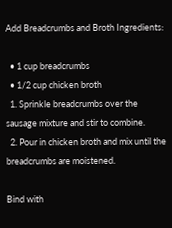Add Breadcrumbs and Broth Ingredients:

  • 1 cup breadcrumbs
  • 1/2 cup chicken broth
  1. Sprinkle breadcrumbs over the sausage mixture and stir to combine.
  2. Pour in chicken broth and mix until the breadcrumbs are moistened.

Bind with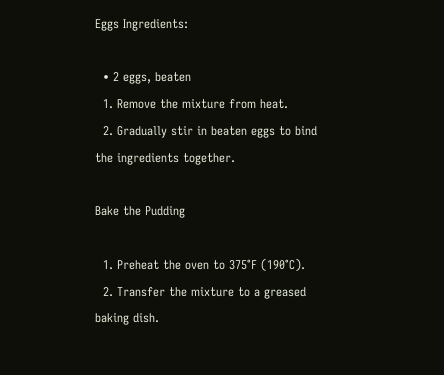Eggs Ingredients:

  • 2 eggs, beaten
  1. Remove the mixture from heat.
  2. Gradually stir in beaten eggs to bind the ingredients together.

Bake the Pudding

  1. Preheat the oven to 375°F (190°C).
  2. Transfer the mixture to a greased baking dish.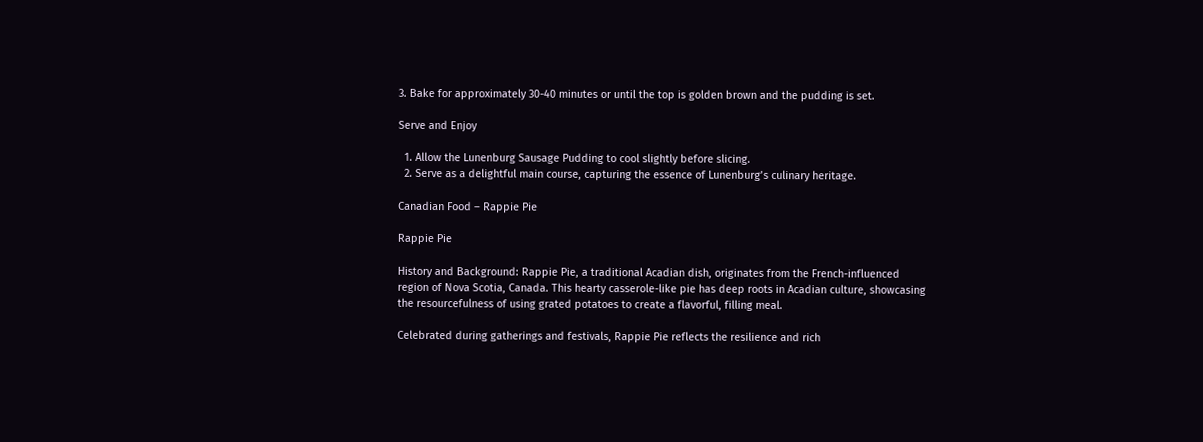3. Bake for approximately 30-40 minutes or until the top is golden brown and the pudding is set.

Serve and Enjoy

  1. Allow the Lunenburg Sausage Pudding to cool slightly before slicing.
  2. Serve as a delightful main course, capturing the essence of Lunenburg’s culinary heritage.

Canadian Food – Rappie Pie

Rappie Pie

History and Background: Rappie Pie, a traditional Acadian dish, originates from the French-influenced region of Nova Scotia, Canada. This hearty casserole-like pie has deep roots in Acadian culture, showcasing the resourcefulness of using grated potatoes to create a flavorful, filling meal.

Celebrated during gatherings and festivals, Rappie Pie reflects the resilience and rich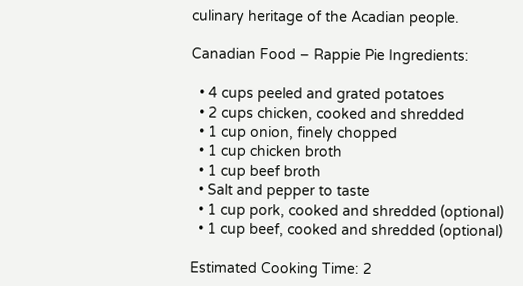culinary heritage of the Acadian people.

Canadian Food – Rappie Pie Ingredients:

  • 4 cups peeled and grated potatoes
  • 2 cups chicken, cooked and shredded
  • 1 cup onion, finely chopped
  • 1 cup chicken broth
  • 1 cup beef broth
  • Salt and pepper to taste
  • 1 cup pork, cooked and shredded (optional)
  • 1 cup beef, cooked and shredded (optional)

Estimated Cooking Time: 2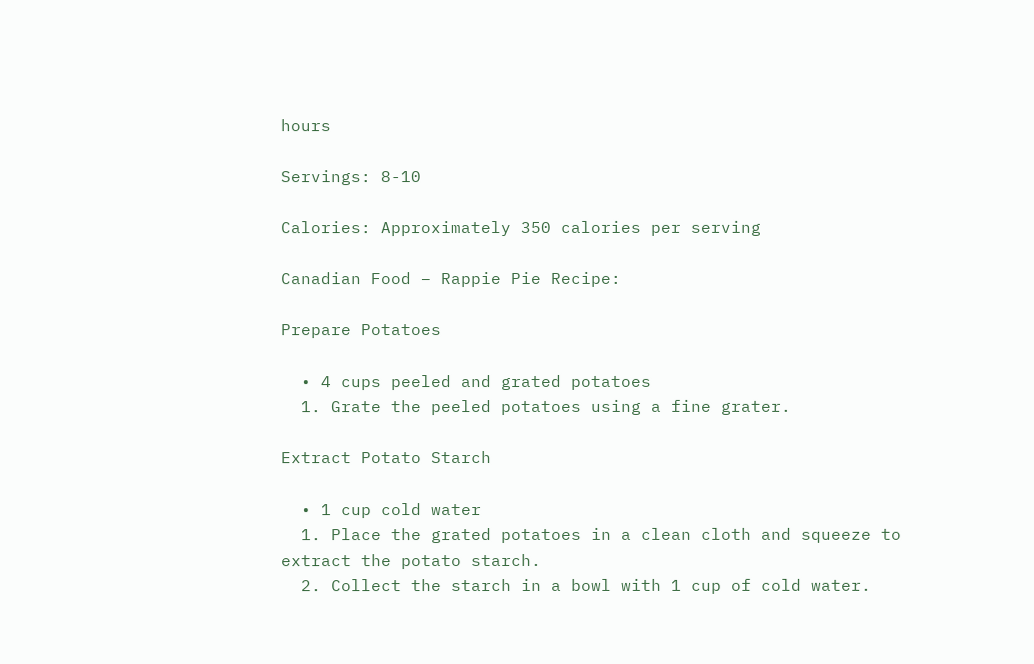hours

Servings: 8-10

Calories: Approximately 350 calories per serving

Canadian Food – Rappie Pie Recipe:

Prepare Potatoes

  • 4 cups peeled and grated potatoes
  1. Grate the peeled potatoes using a fine grater.

Extract Potato Starch

  • 1 cup cold water
  1. Place the grated potatoes in a clean cloth and squeeze to extract the potato starch.
  2. Collect the starch in a bowl with 1 cup of cold water.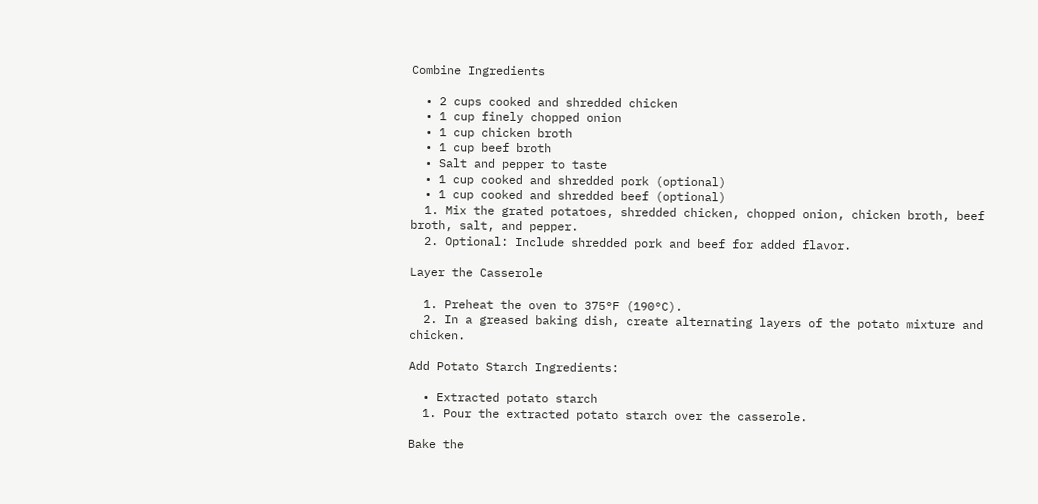Combine Ingredients

  • 2 cups cooked and shredded chicken
  • 1 cup finely chopped onion
  • 1 cup chicken broth
  • 1 cup beef broth
  • Salt and pepper to taste
  • 1 cup cooked and shredded pork (optional)
  • 1 cup cooked and shredded beef (optional)
  1. Mix the grated potatoes, shredded chicken, chopped onion, chicken broth, beef broth, salt, and pepper.
  2. Optional: Include shredded pork and beef for added flavor.

Layer the Casserole

  1. Preheat the oven to 375°F (190°C).
  2. In a greased baking dish, create alternating layers of the potato mixture and chicken.

Add Potato Starch Ingredients:

  • Extracted potato starch
  1. Pour the extracted potato starch over the casserole.

Bake the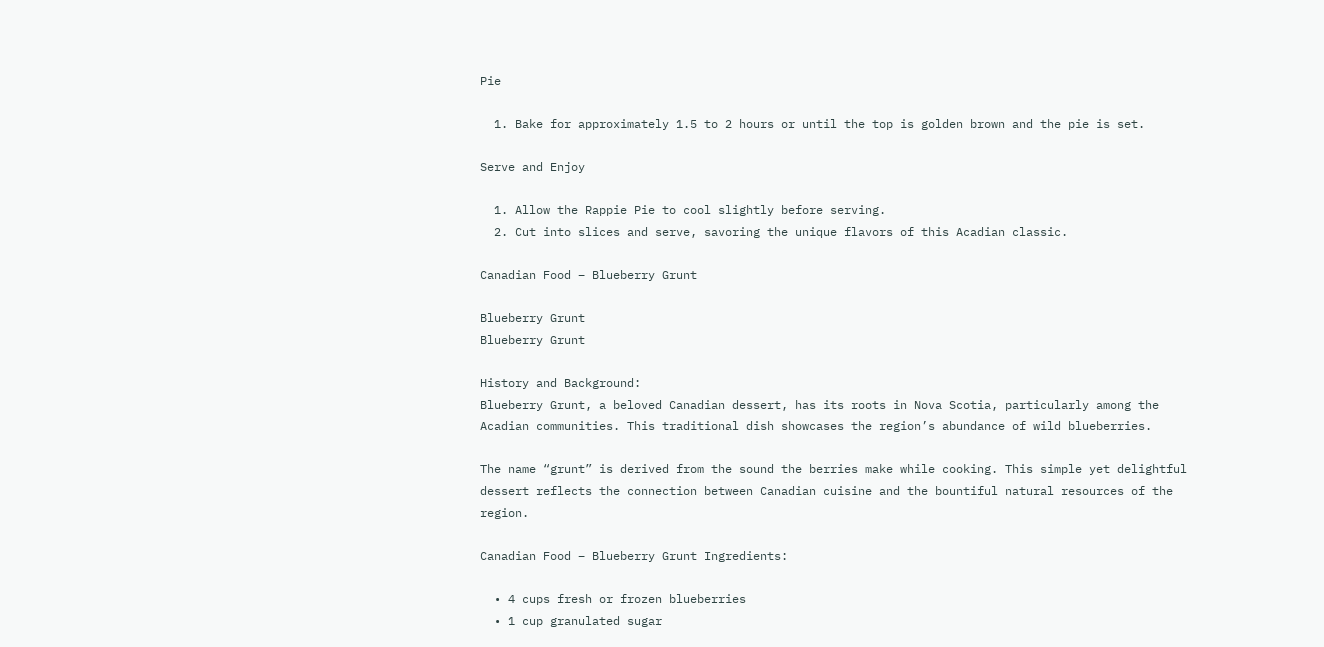Pie

  1. Bake for approximately 1.5 to 2 hours or until the top is golden brown and the pie is set.

Serve and Enjoy

  1. Allow the Rappie Pie to cool slightly before serving.
  2. Cut into slices and serve, savoring the unique flavors of this Acadian classic.

Canadian Food – Blueberry Grunt

Blueberry Grunt
Blueberry Grunt

History and Background:
Blueberry Grunt, a beloved Canadian dessert, has its roots in Nova Scotia, particularly among the Acadian communities. This traditional dish showcases the region’s abundance of wild blueberries.

The name “grunt” is derived from the sound the berries make while cooking. This simple yet delightful dessert reflects the connection between Canadian cuisine and the bountiful natural resources of the region.

Canadian Food – Blueberry Grunt Ingredients:

  • 4 cups fresh or frozen blueberries
  • 1 cup granulated sugar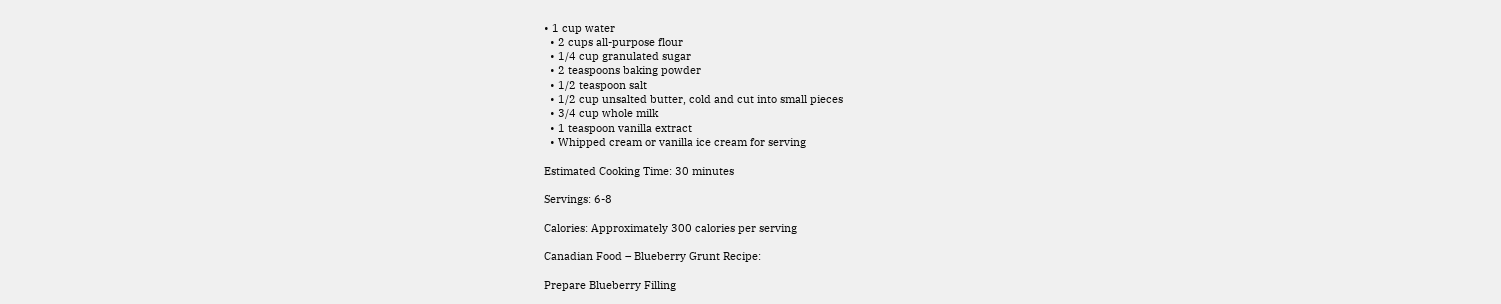• 1 cup water
  • 2 cups all-purpose flour
  • 1/4 cup granulated sugar
  • 2 teaspoons baking powder
  • 1/2 teaspoon salt
  • 1/2 cup unsalted butter, cold and cut into small pieces
  • 3/4 cup whole milk
  • 1 teaspoon vanilla extract
  • Whipped cream or vanilla ice cream for serving

Estimated Cooking Time: 30 minutes

Servings: 6-8

Calories: Approximately 300 calories per serving

Canadian Food – Blueberry Grunt Recipe:

Prepare Blueberry Filling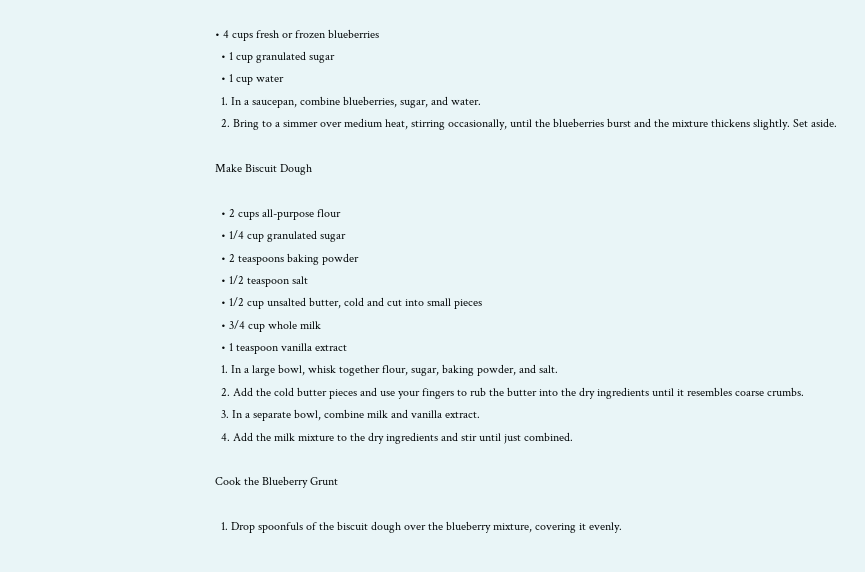• 4 cups fresh or frozen blueberries
  • 1 cup granulated sugar
  • 1 cup water
  1. In a saucepan, combine blueberries, sugar, and water.
  2. Bring to a simmer over medium heat, stirring occasionally, until the blueberries burst and the mixture thickens slightly. Set aside.

Make Biscuit Dough

  • 2 cups all-purpose flour
  • 1/4 cup granulated sugar
  • 2 teaspoons baking powder
  • 1/2 teaspoon salt
  • 1/2 cup unsalted butter, cold and cut into small pieces
  • 3/4 cup whole milk
  • 1 teaspoon vanilla extract
  1. In a large bowl, whisk together flour, sugar, baking powder, and salt.
  2. Add the cold butter pieces and use your fingers to rub the butter into the dry ingredients until it resembles coarse crumbs.
  3. In a separate bowl, combine milk and vanilla extract.
  4. Add the milk mixture to the dry ingredients and stir until just combined.

Cook the Blueberry Grunt

  1. Drop spoonfuls of the biscuit dough over the blueberry mixture, covering it evenly.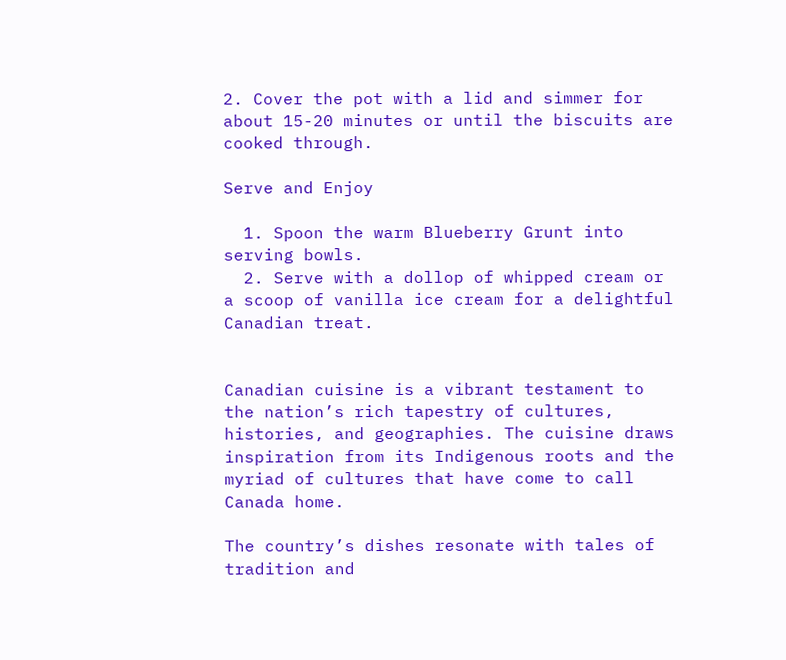2. Cover the pot with a lid and simmer for about 15-20 minutes or until the biscuits are cooked through.

Serve and Enjoy

  1. Spoon the warm Blueberry Grunt into serving bowls.
  2. Serve with a dollop of whipped cream or a scoop of vanilla ice cream for a delightful Canadian treat.


Canadian cuisine is a vibrant testament to the nation’s rich tapestry of cultures, histories, and geographies. The cuisine draws inspiration from its Indigenous roots and the myriad of cultures that have come to call Canada home.

The country’s dishes resonate with tales of tradition and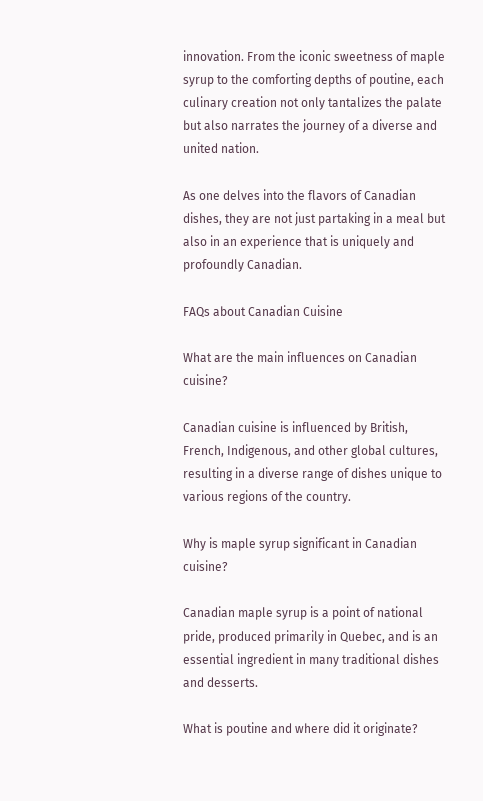innovation. From the iconic sweetness of maple syrup to the comforting depths of poutine, each culinary creation not only tantalizes the palate but also narrates the journey of a diverse and united nation.

As one delves into the flavors of Canadian dishes, they are not just partaking in a meal but also in an experience that is uniquely and profoundly Canadian.

FAQs about Canadian Cuisine

What are the main influences on Canadian cuisine?

Canadian cuisine is influenced by British, French, Indigenous, and other global cultures, resulting in a diverse range of dishes unique to various regions of the country.

Why is maple syrup significant in Canadian cuisine?

Canadian maple syrup is a point of national pride, produced primarily in Quebec, and is an essential ingredient in many traditional dishes and desserts.

What is poutine and where did it originate?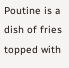Poutine is a dish of fries topped with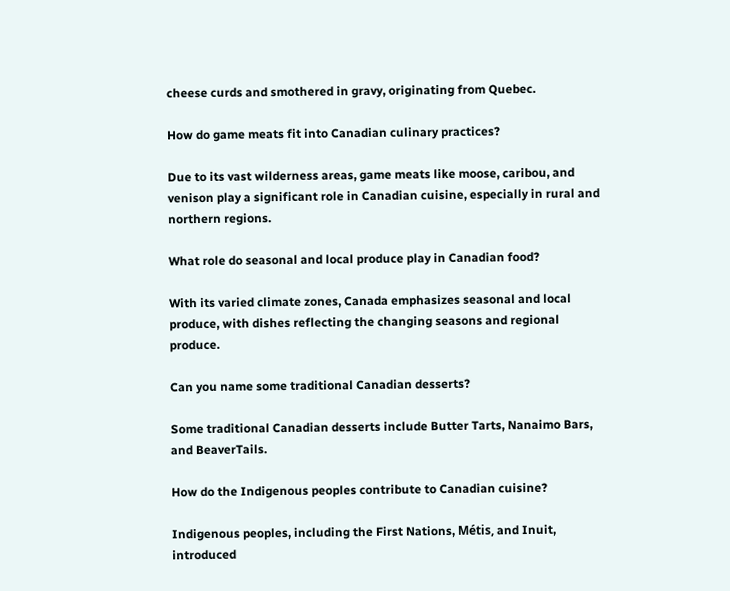cheese curds and smothered in gravy, originating from Quebec.

How do game meats fit into Canadian culinary practices?

Due to its vast wilderness areas, game meats like moose, caribou, and venison play a significant role in Canadian cuisine, especially in rural and northern regions.

What role do seasonal and local produce play in Canadian food?

With its varied climate zones, Canada emphasizes seasonal and local produce, with dishes reflecting the changing seasons and regional produce.

Can you name some traditional Canadian desserts?

Some traditional Canadian desserts include Butter Tarts, Nanaimo Bars, and BeaverTails.

How do the Indigenous peoples contribute to Canadian cuisine?

Indigenous peoples, including the First Nations, Métis, and Inuit, introduced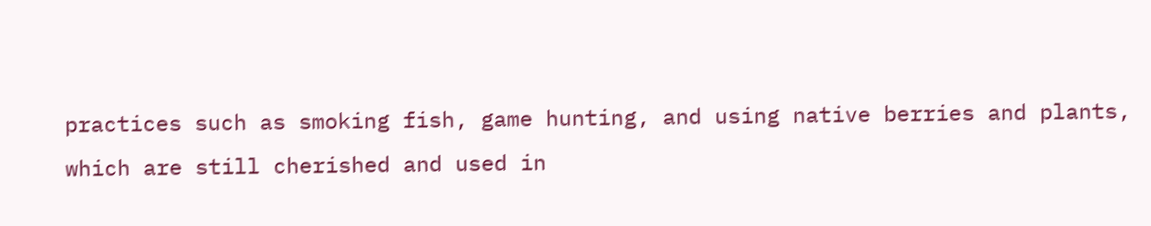practices such as smoking fish, game hunting, and using native berries and plants, which are still cherished and used in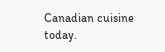Canadian cuisine today.